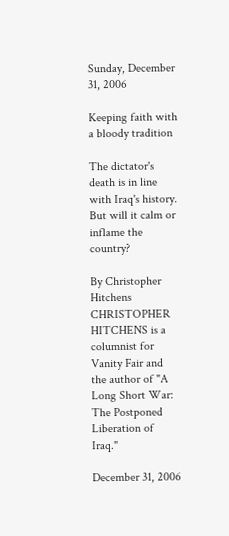Sunday, December 31, 2006

Keeping faith with a bloody tradition

The dictator's death is in line with Iraq's history. But will it calm or inflame the country?

By Christopher Hitchens
CHRISTOPHER HITCHENS is a columnist for Vanity Fair and the author of "A Long Short War: The Postponed Liberation of Iraq."

December 31, 2006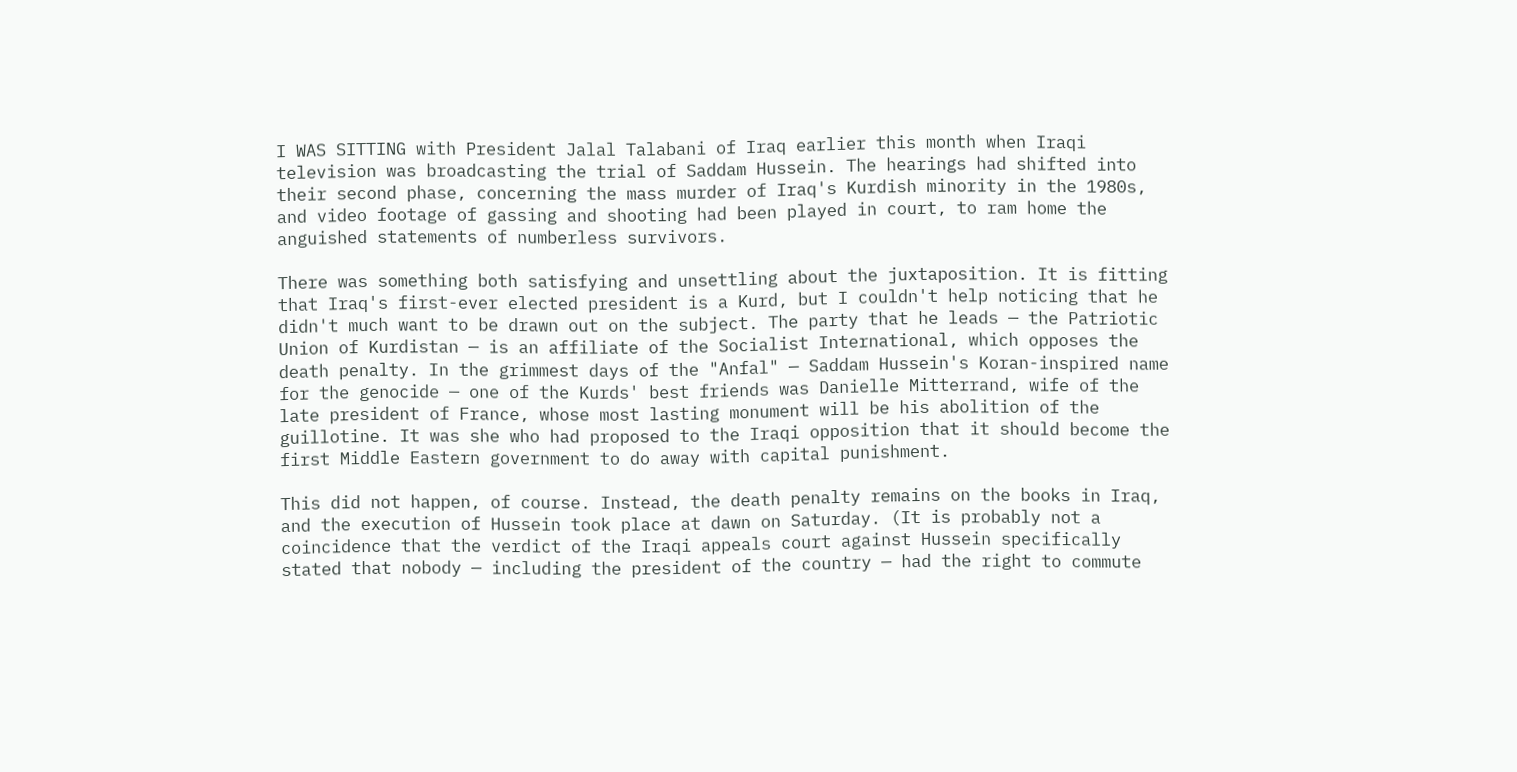I WAS SITTING with President Jalal Talabani of Iraq earlier this month when Iraqi television was broadcasting the trial of Saddam Hussein. The hearings had shifted into their second phase, concerning the mass murder of Iraq's Kurdish minority in the 1980s, and video footage of gassing and shooting had been played in court, to ram home the anguished statements of numberless survivors.

There was something both satisfying and unsettling about the juxtaposition. It is fitting that Iraq's first-ever elected president is a Kurd, but I couldn't help noticing that he didn't much want to be drawn out on the subject. The party that he leads — the Patriotic Union of Kurdistan — is an affiliate of the Socialist International, which opposes the death penalty. In the grimmest days of the "Anfal" — Saddam Hussein's Koran-inspired name for the genocide — one of the Kurds' best friends was Danielle Mitterrand, wife of the late president of France, whose most lasting monument will be his abolition of the guillotine. It was she who had proposed to the Iraqi opposition that it should become the first Middle Eastern government to do away with capital punishment.

This did not happen, of course. Instead, the death penalty remains on the books in Iraq, and the execution of Hussein took place at dawn on Saturday. (It is probably not a coincidence that the verdict of the Iraqi appeals court against Hussein specifically stated that nobody — including the president of the country — had the right to commute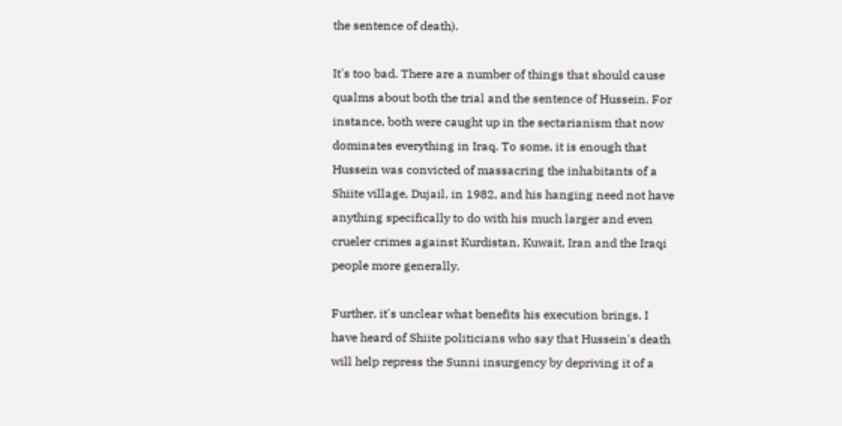the sentence of death).

It's too bad. There are a number of things that should cause qualms about both the trial and the sentence of Hussein. For instance, both were caught up in the sectarianism that now dominates everything in Iraq. To some, it is enough that Hussein was convicted of massacring the inhabitants of a Shiite village, Dujail, in 1982, and his hanging need not have anything specifically to do with his much larger and even crueler crimes against Kurdistan, Kuwait, Iran and the Iraqi people more generally.

Further, it's unclear what benefits his execution brings. I have heard of Shiite politicians who say that Hussein's death will help repress the Sunni insurgency by depriving it of a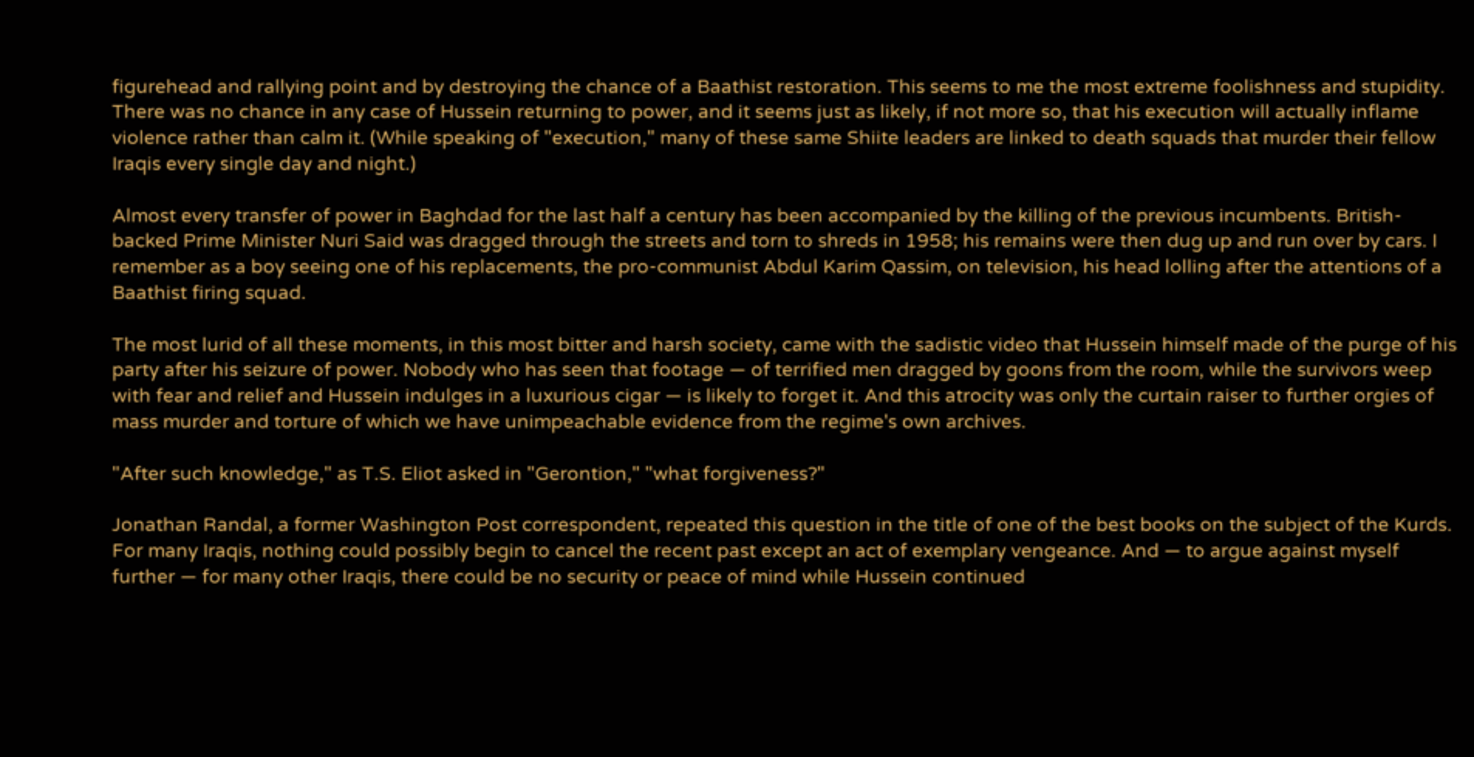figurehead and rallying point and by destroying the chance of a Baathist restoration. This seems to me the most extreme foolishness and stupidity. There was no chance in any case of Hussein returning to power, and it seems just as likely, if not more so, that his execution will actually inflame violence rather than calm it. (While speaking of "execution," many of these same Shiite leaders are linked to death squads that murder their fellow Iraqis every single day and night.)

Almost every transfer of power in Baghdad for the last half a century has been accompanied by the killing of the previous incumbents. British-backed Prime Minister Nuri Said was dragged through the streets and torn to shreds in 1958; his remains were then dug up and run over by cars. I remember as a boy seeing one of his replacements, the pro-communist Abdul Karim Qassim, on television, his head lolling after the attentions of a Baathist firing squad.

The most lurid of all these moments, in this most bitter and harsh society, came with the sadistic video that Hussein himself made of the purge of his party after his seizure of power. Nobody who has seen that footage — of terrified men dragged by goons from the room, while the survivors weep with fear and relief and Hussein indulges in a luxurious cigar — is likely to forget it. And this atrocity was only the curtain raiser to further orgies of mass murder and torture of which we have unimpeachable evidence from the regime's own archives.

"After such knowledge," as T.S. Eliot asked in "Gerontion," "what forgiveness?"

Jonathan Randal, a former Washington Post correspondent, repeated this question in the title of one of the best books on the subject of the Kurds. For many Iraqis, nothing could possibly begin to cancel the recent past except an act of exemplary vengeance. And — to argue against myself further — for many other Iraqis, there could be no security or peace of mind while Hussein continued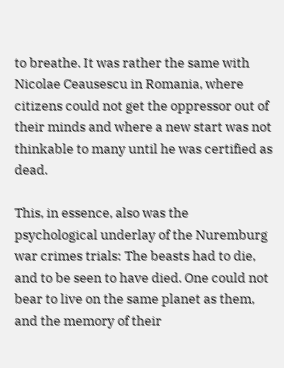to breathe. It was rather the same with Nicolae Ceausescu in Romania, where citizens could not get the oppressor out of their minds and where a new start was not thinkable to many until he was certified as dead.

This, in essence, also was the psychological underlay of the Nuremburg war crimes trials: The beasts had to die, and to be seen to have died. One could not bear to live on the same planet as them, and the memory of their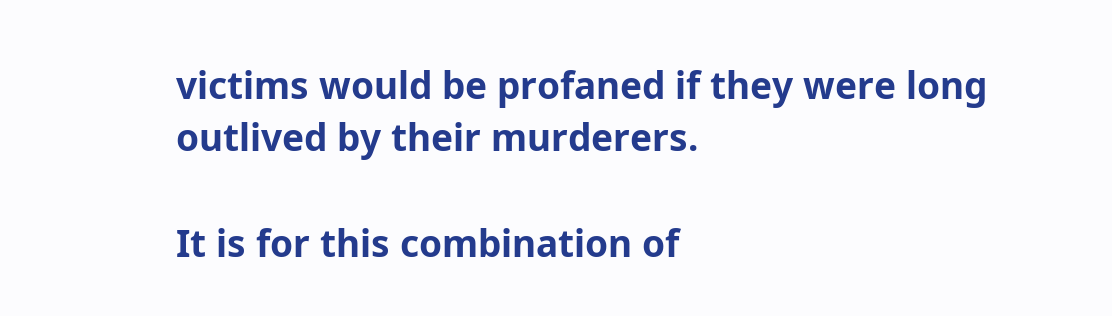victims would be profaned if they were long outlived by their murderers.

It is for this combination of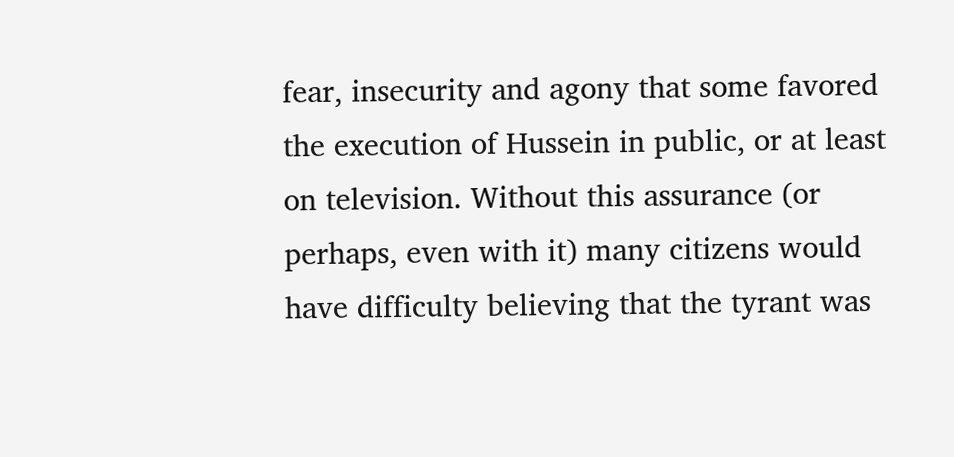fear, insecurity and agony that some favored the execution of Hussein in public, or at least on television. Without this assurance (or perhaps, even with it) many citizens would have difficulty believing that the tyrant was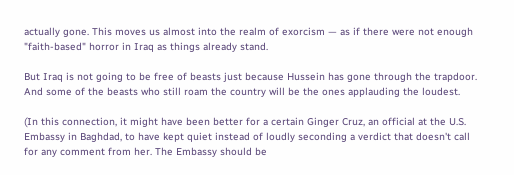actually gone. This moves us almost into the realm of exorcism — as if there were not enough "faith-based" horror in Iraq as things already stand.

But Iraq is not going to be free of beasts just because Hussein has gone through the trapdoor. And some of the beasts who still roam the country will be the ones applauding the loudest.

(In this connection, it might have been better for a certain Ginger Cruz, an official at the U.S. Embassy in Baghdad, to have kept quiet instead of loudly seconding a verdict that doesn't call for any comment from her. The Embassy should be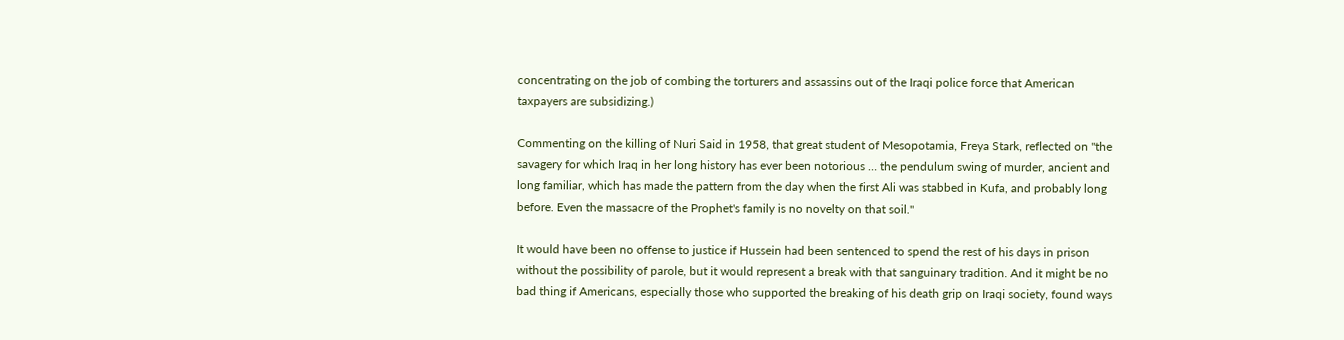concentrating on the job of combing the torturers and assassins out of the Iraqi police force that American taxpayers are subsidizing.)

Commenting on the killing of Nuri Said in 1958, that great student of Mesopotamia, Freya Stark, reflected on "the savagery for which Iraq in her long history has ever been notorious … the pendulum swing of murder, ancient and long familiar, which has made the pattern from the day when the first Ali was stabbed in Kufa, and probably long before. Even the massacre of the Prophet's family is no novelty on that soil."

It would have been no offense to justice if Hussein had been sentenced to spend the rest of his days in prison without the possibility of parole, but it would represent a break with that sanguinary tradition. And it might be no bad thing if Americans, especially those who supported the breaking of his death grip on Iraqi society, found ways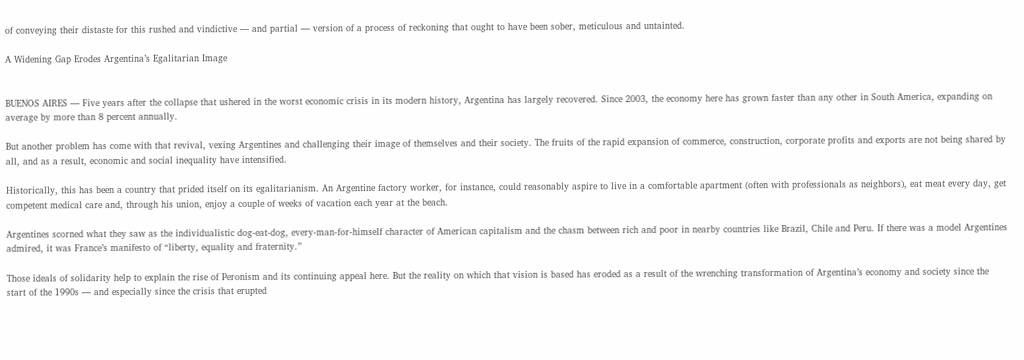of conveying their distaste for this rushed and vindictive — and partial — version of a process of reckoning that ought to have been sober, meticulous and untainted.

A Widening Gap Erodes Argentina’s Egalitarian Image


BUENOS AIRES — Five years after the collapse that ushered in the worst economic crisis in its modern history, Argentina has largely recovered. Since 2003, the economy here has grown faster than any other in South America, expanding on average by more than 8 percent annually.

But another problem has come with that revival, vexing Argentines and challenging their image of themselves and their society. The fruits of the rapid expansion of commerce, construction, corporate profits and exports are not being shared by all, and as a result, economic and social inequality have intensified.

Historically, this has been a country that prided itself on its egalitarianism. An Argentine factory worker, for instance, could reasonably aspire to live in a comfortable apartment (often with professionals as neighbors), eat meat every day, get competent medical care and, through his union, enjoy a couple of weeks of vacation each year at the beach.

Argentines scorned what they saw as the individualistic dog-eat-dog, every-man-for-himself character of American capitalism and the chasm between rich and poor in nearby countries like Brazil, Chile and Peru. If there was a model Argentines admired, it was France’s manifesto of “liberty, equality and fraternity.”

Those ideals of solidarity help to explain the rise of Peronism and its continuing appeal here. But the reality on which that vision is based has eroded as a result of the wrenching transformation of Argentina’s economy and society since the start of the 1990s — and especially since the crisis that erupted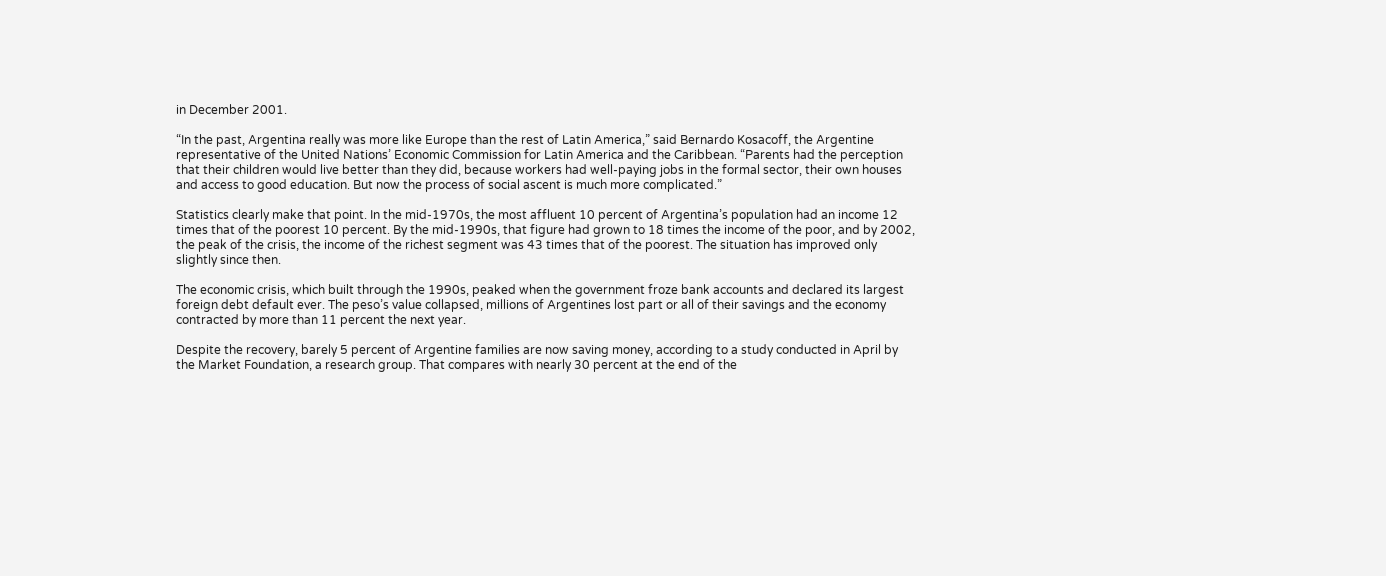in December 2001.

“In the past, Argentina really was more like Europe than the rest of Latin America,” said Bernardo Kosacoff, the Argentine representative of the United Nations’ Economic Commission for Latin America and the Caribbean. “Parents had the perception that their children would live better than they did, because workers had well-paying jobs in the formal sector, their own houses and access to good education. But now the process of social ascent is much more complicated.”

Statistics clearly make that point. In the mid-1970s, the most affluent 10 percent of Argentina’s population had an income 12 times that of the poorest 10 percent. By the mid-1990s, that figure had grown to 18 times the income of the poor, and by 2002, the peak of the crisis, the income of the richest segment was 43 times that of the poorest. The situation has improved only slightly since then.

The economic crisis, which built through the 1990s, peaked when the government froze bank accounts and declared its largest foreign debt default ever. The peso’s value collapsed, millions of Argentines lost part or all of their savings and the economy contracted by more than 11 percent the next year.

Despite the recovery, barely 5 percent of Argentine families are now saving money, according to a study conducted in April by the Market Foundation, a research group. That compares with nearly 30 percent at the end of the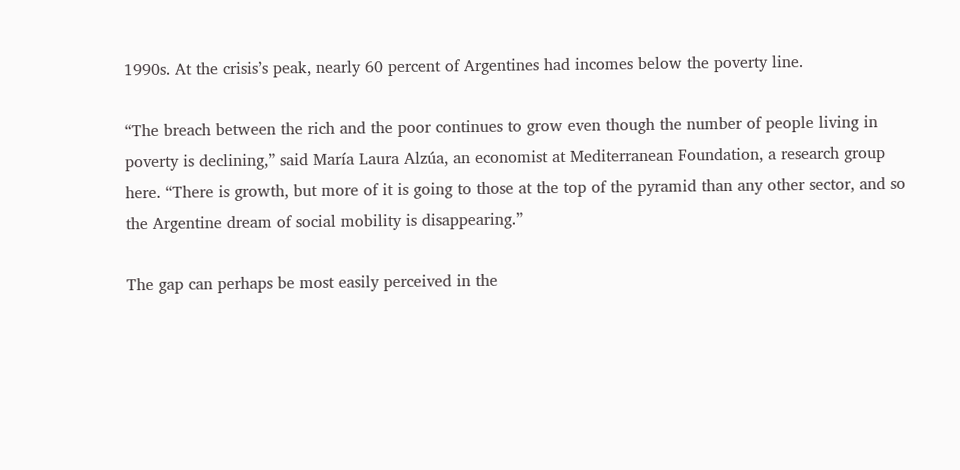1990s. At the crisis’s peak, nearly 60 percent of Argentines had incomes below the poverty line.

“The breach between the rich and the poor continues to grow even though the number of people living in poverty is declining,” said María Laura Alzúa, an economist at Mediterranean Foundation, a research group here. “There is growth, but more of it is going to those at the top of the pyramid than any other sector, and so the Argentine dream of social mobility is disappearing.”

The gap can perhaps be most easily perceived in the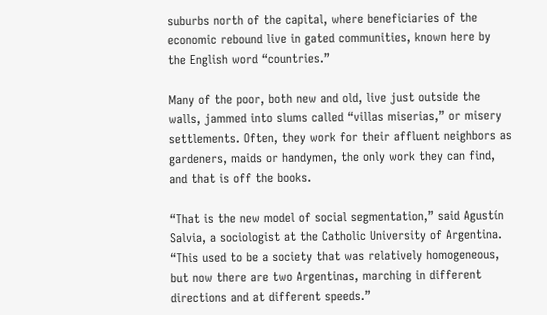suburbs north of the capital, where beneficiaries of the economic rebound live in gated communities, known here by the English word “countries.”

Many of the poor, both new and old, live just outside the walls, jammed into slums called “villas miserias,” or misery settlements. Often, they work for their affluent neighbors as gardeners, maids or handymen, the only work they can find, and that is off the books.

“That is the new model of social segmentation,” said Agustín Salvia, a sociologist at the Catholic University of Argentina. “This used to be a society that was relatively homogeneous, but now there are two Argentinas, marching in different directions and at different speeds.”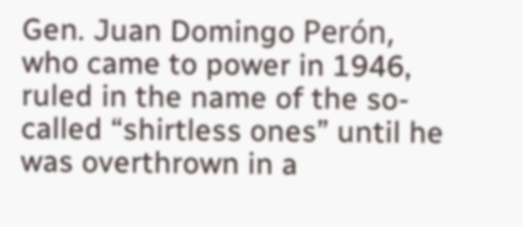Gen. Juan Domingo Perón, who came to power in 1946, ruled in the name of the so-called “shirtless ones” until he was overthrown in a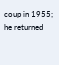coup in 1955; he returned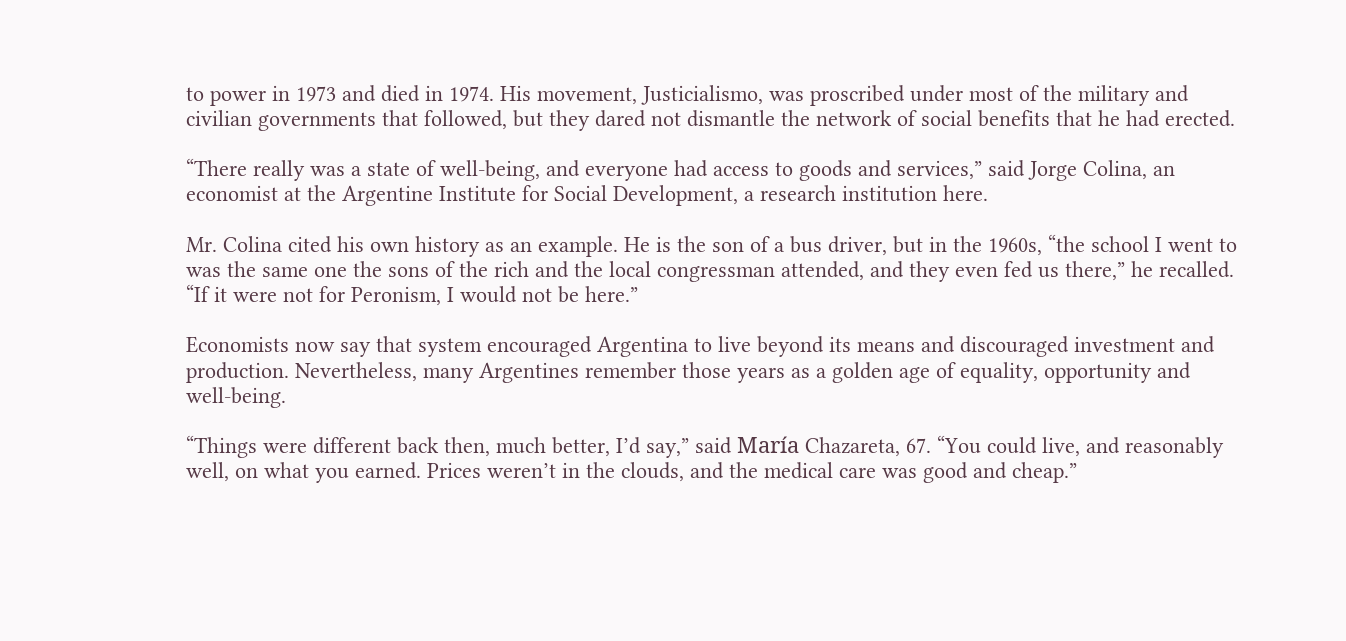to power in 1973 and died in 1974. His movement, Justicialismo, was proscribed under most of the military and civilian governments that followed, but they dared not dismantle the network of social benefits that he had erected.

“There really was a state of well-being, and everyone had access to goods and services,” said Jorge Colina, an economist at the Argentine Institute for Social Development, a research institution here.

Mr. Colina cited his own history as an example. He is the son of a bus driver, but in the 1960s, “the school I went to was the same one the sons of the rich and the local congressman attended, and they even fed us there,” he recalled. “If it were not for Peronism, I would not be here.”

Economists now say that system encouraged Argentina to live beyond its means and discouraged investment and production. Nevertheless, many Argentines remember those years as a golden age of equality, opportunity and well-being.

“Things were different back then, much better, I’d say,” said María Chazareta, 67. “You could live, and reasonably well, on what you earned. Prices weren’t in the clouds, and the medical care was good and cheap.”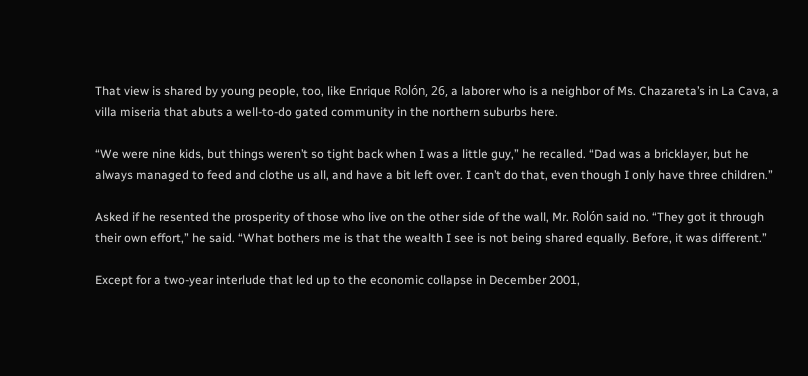That view is shared by young people, too, like Enrique Rolón, 26, a laborer who is a neighbor of Ms. Chazareta’s in La Cava, a villa miseria that abuts a well-to-do gated community in the northern suburbs here.

“We were nine kids, but things weren’t so tight back when I was a little guy,” he recalled. “Dad was a bricklayer, but he always managed to feed and clothe us all, and have a bit left over. I can’t do that, even though I only have three children.”

Asked if he resented the prosperity of those who live on the other side of the wall, Mr. Rolón said no. “They got it through their own effort,” he said. “What bothers me is that the wealth I see is not being shared equally. Before, it was different.”

Except for a two-year interlude that led up to the economic collapse in December 2001,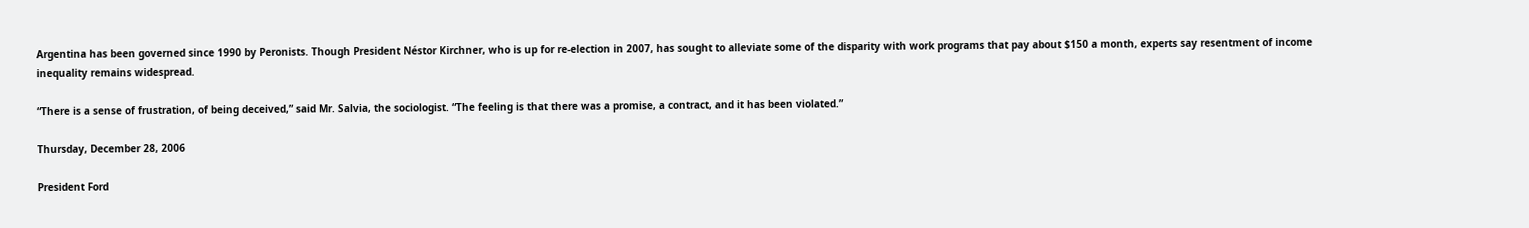Argentina has been governed since 1990 by Peronists. Though President Néstor Kirchner, who is up for re-election in 2007, has sought to alleviate some of the disparity with work programs that pay about $150 a month, experts say resentment of income inequality remains widespread.

“There is a sense of frustration, of being deceived,” said Mr. Salvia, the sociologist. “The feeling is that there was a promise, a contract, and it has been violated.”

Thursday, December 28, 2006

President Ford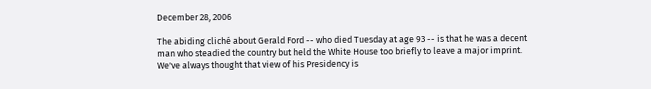December 28, 2006

The abiding cliché about Gerald Ford -- who died Tuesday at age 93 -- is that he was a decent man who steadied the country but held the White House too briefly to leave a major imprint. We've always thought that view of his Presidency is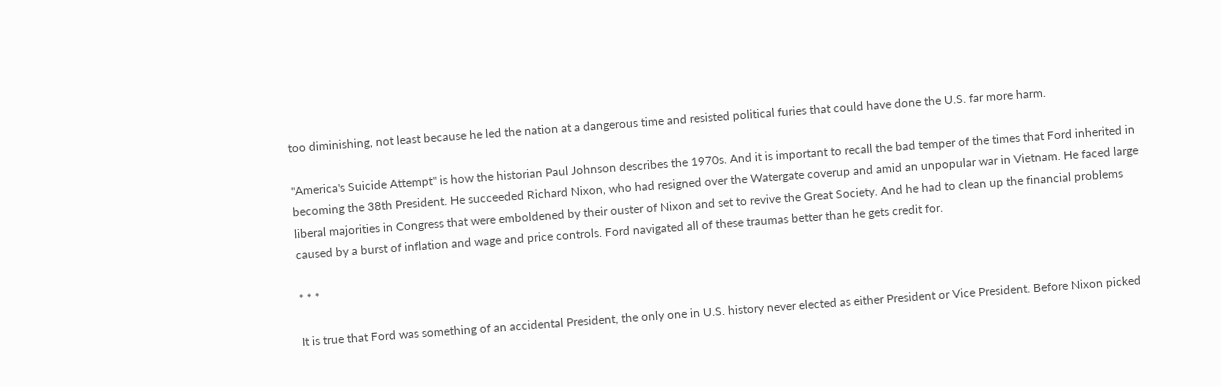too diminishing, not least because he led the nation at a dangerous time and resisted political furies that could have done the U.S. far more harm.

"America's Suicide Attempt" is how the historian Paul Johnson describes the 1970s. And it is important to recall the bad temper of the times that Ford inherited in becoming the 38th President. He succeeded Richard Nixon, who had resigned over the Watergate coverup and amid an unpopular war in Vietnam. He faced large liberal majorities in Congress that were emboldened by their ouster of Nixon and set to revive the Great Society. And he had to clean up the financial problems caused by a burst of inflation and wage and price controls. Ford navigated all of these traumas better than he gets credit for.

* * *

It is true that Ford was something of an accidental President, the only one in U.S. history never elected as either President or Vice President. Before Nixon picked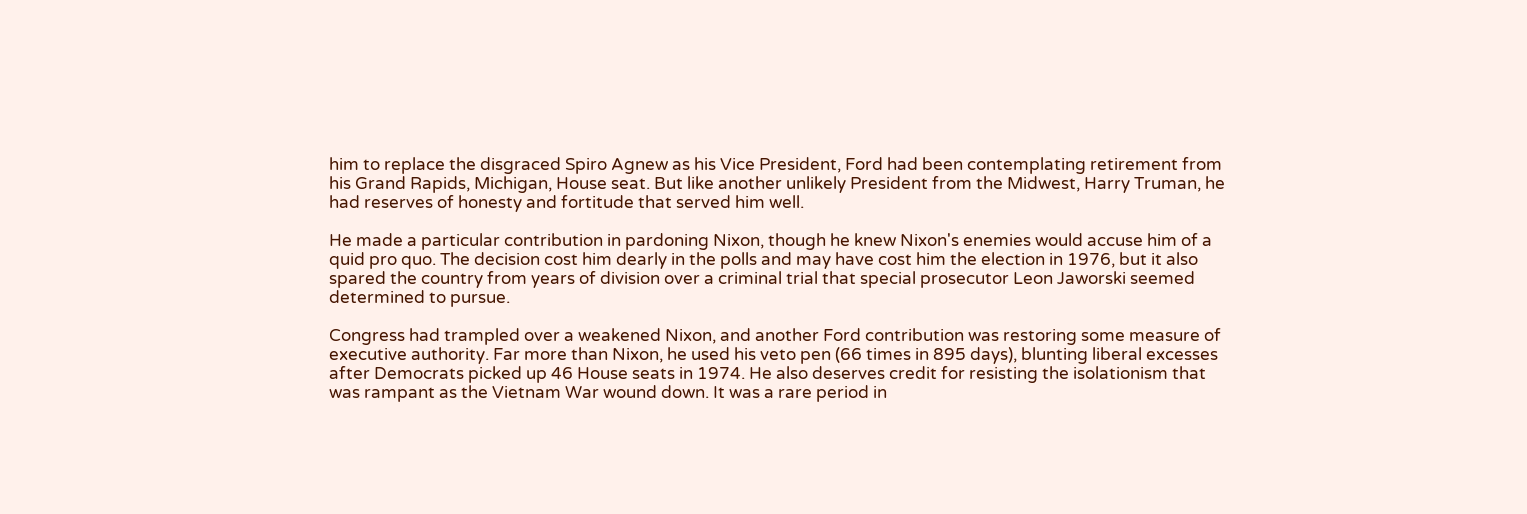him to replace the disgraced Spiro Agnew as his Vice President, Ford had been contemplating retirement from his Grand Rapids, Michigan, House seat. But like another unlikely President from the Midwest, Harry Truman, he had reserves of honesty and fortitude that served him well.

He made a particular contribution in pardoning Nixon, though he knew Nixon's enemies would accuse him of a quid pro quo. The decision cost him dearly in the polls and may have cost him the election in 1976, but it also spared the country from years of division over a criminal trial that special prosecutor Leon Jaworski seemed determined to pursue.

Congress had trampled over a weakened Nixon, and another Ford contribution was restoring some measure of executive authority. Far more than Nixon, he used his veto pen (66 times in 895 days), blunting liberal excesses after Democrats picked up 46 House seats in 1974. He also deserves credit for resisting the isolationism that was rampant as the Vietnam War wound down. It was a rare period in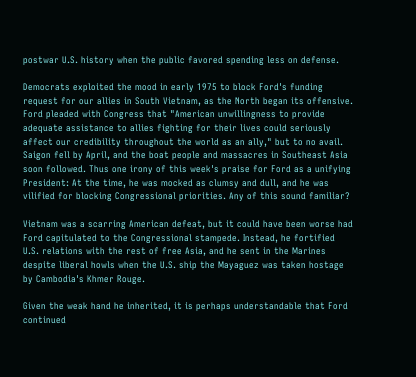postwar U.S. history when the public favored spending less on defense.

Democrats exploited the mood in early 1975 to block Ford's funding request for our allies in South Vietnam, as the North began its offensive. Ford pleaded with Congress that "American unwillingness to provide adequate assistance to allies fighting for their lives could seriously affect our credibility throughout the world as an ally," but to no avail. Saigon fell by April, and the boat people and massacres in Southeast Asia soon followed. Thus one irony of this week's praise for Ford as a unifying President: At the time, he was mocked as clumsy and dull, and he was vilified for blocking Congressional priorities. Any of this sound familiar?

Vietnam was a scarring American defeat, but it could have been worse had Ford capitulated to the Congressional stampede. Instead, he fortified U.S. relations with the rest of free Asia, and he sent in the Marines despite liberal howls when the U.S. ship the Mayaguez was taken hostage by Cambodia's Khmer Rouge.

Given the weak hand he inherited, it is perhaps understandable that Ford continued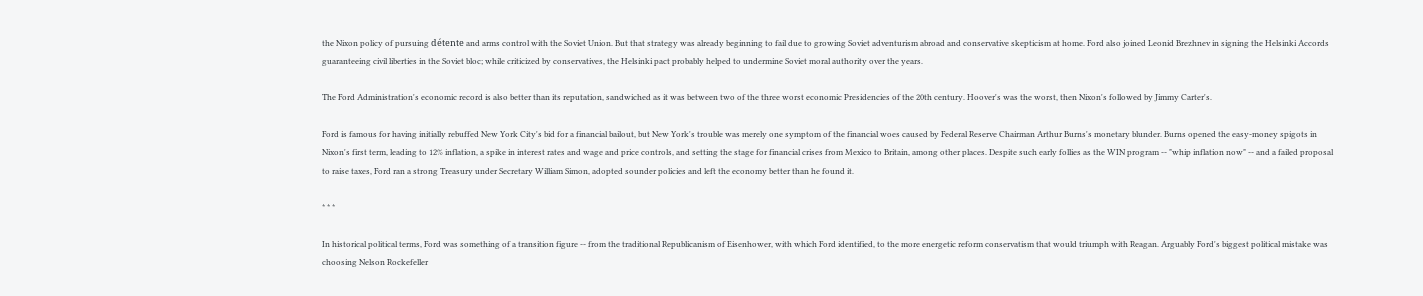the Nixon policy of pursuing détente and arms control with the Soviet Union. But that strategy was already beginning to fail due to growing Soviet adventurism abroad and conservative skepticism at home. Ford also joined Leonid Brezhnev in signing the Helsinki Accords guaranteeing civil liberties in the Soviet bloc; while criticized by conservatives, the Helsinki pact probably helped to undermine Soviet moral authority over the years.

The Ford Administration's economic record is also better than its reputation, sandwiched as it was between two of the three worst economic Presidencies of the 20th century. Hoover's was the worst, then Nixon's followed by Jimmy Carter's.

Ford is famous for having initially rebuffed New York City's bid for a financial bailout, but New York's trouble was merely one symptom of the financial woes caused by Federal Reserve Chairman Arthur Burns's monetary blunder. Burns opened the easy-money spigots in Nixon's first term, leading to 12% inflation, a spike in interest rates and wage and price controls, and setting the stage for financial crises from Mexico to Britain, among other places. Despite such early follies as the WIN program -- "whip inflation now" -- and a failed proposal to raise taxes, Ford ran a strong Treasury under Secretary William Simon, adopted sounder policies and left the economy better than he found it.

* * *

In historical political terms, Ford was something of a transition figure -- from the traditional Republicanism of Eisenhower, with which Ford identified, to the more energetic reform conservatism that would triumph with Reagan. Arguably Ford's biggest political mistake was choosing Nelson Rockefeller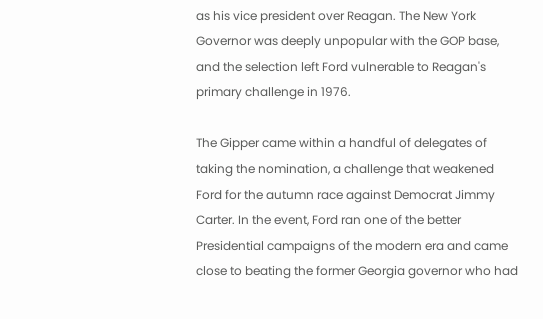as his vice president over Reagan. The New York Governor was deeply unpopular with the GOP base, and the selection left Ford vulnerable to Reagan's primary challenge in 1976.

The Gipper came within a handful of delegates of taking the nomination, a challenge that weakened Ford for the autumn race against Democrat Jimmy Carter. In the event, Ford ran one of the better Presidential campaigns of the modern era and came close to beating the former Georgia governor who had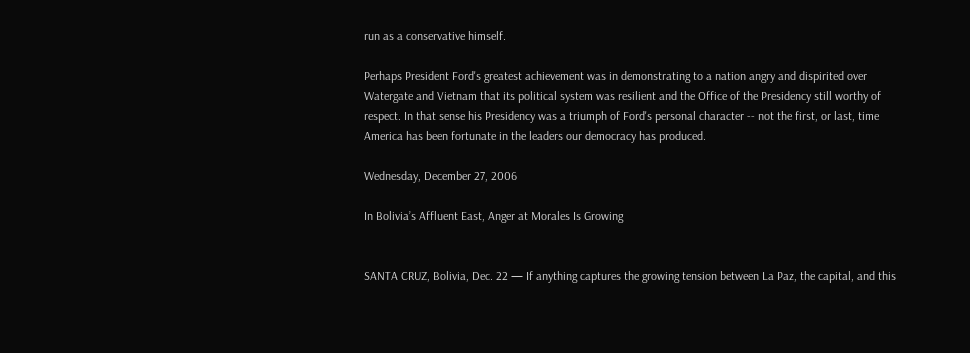run as a conservative himself.

Perhaps President Ford's greatest achievement was in demonstrating to a nation angry and dispirited over Watergate and Vietnam that its political system was resilient and the Office of the Presidency still worthy of respect. In that sense his Presidency was a triumph of Ford's personal character -- not the first, or last, time America has been fortunate in the leaders our democracy has produced.

Wednesday, December 27, 2006

In Bolivia’s Affluent East, Anger at Morales Is Growing


SANTA CRUZ, Bolivia, Dec. 22 — If anything captures the growing tension between La Paz, the capital, and this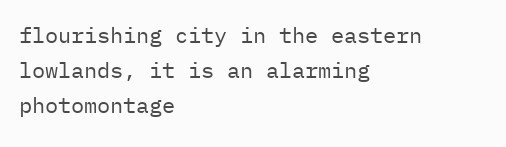flourishing city in the eastern lowlands, it is an alarming photomontage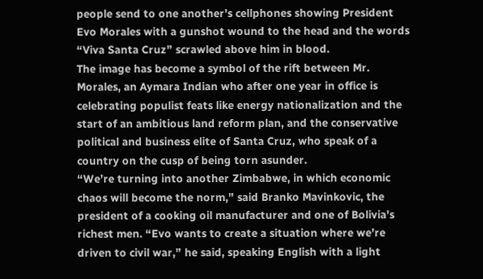people send to one another’s cellphones showing President Evo Morales with a gunshot wound to the head and the words “Viva Santa Cruz” scrawled above him in blood.
The image has become a symbol of the rift between Mr. Morales, an Aymara Indian who after one year in office is celebrating populist feats like energy nationalization and the start of an ambitious land reform plan, and the conservative political and business elite of Santa Cruz, who speak of a country on the cusp of being torn asunder.
“We’re turning into another Zimbabwe, in which economic chaos will become the norm,” said Branko Mavinkovic, the president of a cooking oil manufacturer and one of Bolivia’s richest men. “Evo wants to create a situation where we’re driven to civil war,” he said, speaking English with a light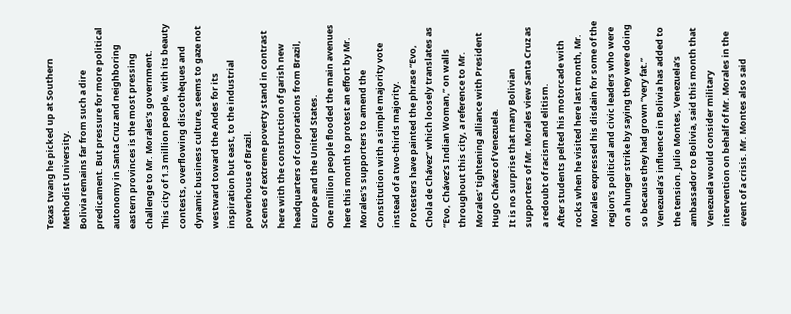Texas twang he picked up at Southern Methodist University.
Bolivia remains far from such a dire predicament. But pressure for more political autonomy in Santa Cruz and neighboring eastern provinces is the most pressing challenge to Mr. Morales’s government.
This city of 1.3 million people, with its beauty contests, overflowing discothèques and dynamic business culture, seems to gaze not westward toward the Andes for its inspiration but east, to the industrial powerhouse of Brazil.
Scenes of extreme poverty stand in contrast here with the construction of garish new headquarters of corporations from Brazil, Europe and the United States.
One million people flooded the main avenues here this month to protest an effort by Mr. Morales’s supporters to amend the Constitution with a simple majority vote instead of a two-thirds majority.
Protesters have painted the phrase “Evo, Chola de Chávez” which loosely translates as “Evo, Chávez’s Indian Woman,” on walls throughout this city, a reference to Mr. Morales’ tightening alliance with President Hugo Chávez of Venezuela.
It is no surprise that many Bolivian supporters of Mr. Morales view Santa Cruz as a redoubt of racism and elitism.
After students pelted his motorcade with rocks when he visited here last month, Mr. Morales expressed his disdain for some of the region’s political and civic leaders who were on a hunger strike by saying they were doing so because they had grown “very fat.”
Venezuela’s influence in Bolivia has added to the tension. Julio Montes, Venezuela’s ambassador to Bolivia, said this month that Venezuela would consider military intervention on behalf of Mr. Morales in the event of a crisis. Mr. Montes also said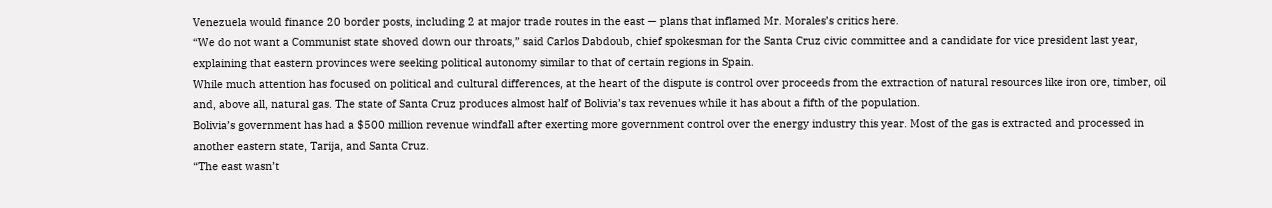Venezuela would finance 20 border posts, including 2 at major trade routes in the east — plans that inflamed Mr. Morales’s critics here.
“We do not want a Communist state shoved down our throats,” said Carlos Dabdoub, chief spokesman for the Santa Cruz civic committee and a candidate for vice president last year, explaining that eastern provinces were seeking political autonomy similar to that of certain regions in Spain.
While much attention has focused on political and cultural differences, at the heart of the dispute is control over proceeds from the extraction of natural resources like iron ore, timber, oil and, above all, natural gas. The state of Santa Cruz produces almost half of Bolivia’s tax revenues while it has about a fifth of the population.
Bolivia’s government has had a $500 million revenue windfall after exerting more government control over the energy industry this year. Most of the gas is extracted and processed in another eastern state, Tarija, and Santa Cruz.
“The east wasn’t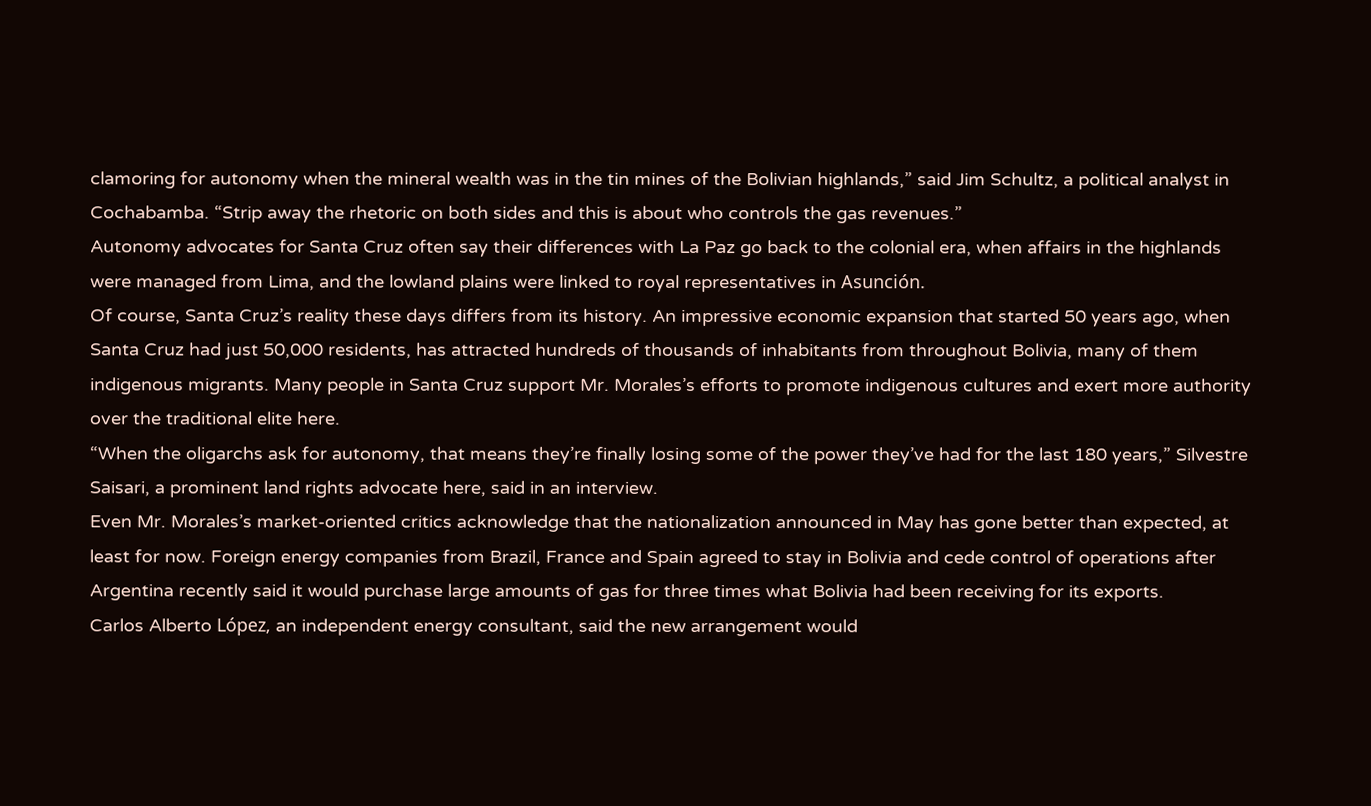clamoring for autonomy when the mineral wealth was in the tin mines of the Bolivian highlands,” said Jim Schultz, a political analyst in Cochabamba. “Strip away the rhetoric on both sides and this is about who controls the gas revenues.”
Autonomy advocates for Santa Cruz often say their differences with La Paz go back to the colonial era, when affairs in the highlands were managed from Lima, and the lowland plains were linked to royal representatives in Asunción.
Of course, Santa Cruz’s reality these days differs from its history. An impressive economic expansion that started 50 years ago, when Santa Cruz had just 50,000 residents, has attracted hundreds of thousands of inhabitants from throughout Bolivia, many of them indigenous migrants. Many people in Santa Cruz support Mr. Morales’s efforts to promote indigenous cultures and exert more authority over the traditional elite here.
“When the oligarchs ask for autonomy, that means they’re finally losing some of the power they’ve had for the last 180 years,” Silvestre Saisari, a prominent land rights advocate here, said in an interview.
Even Mr. Morales’s market-oriented critics acknowledge that the nationalization announced in May has gone better than expected, at least for now. Foreign energy companies from Brazil, France and Spain agreed to stay in Bolivia and cede control of operations after Argentina recently said it would purchase large amounts of gas for three times what Bolivia had been receiving for its exports.
Carlos Alberto López, an independent energy consultant, said the new arrangement would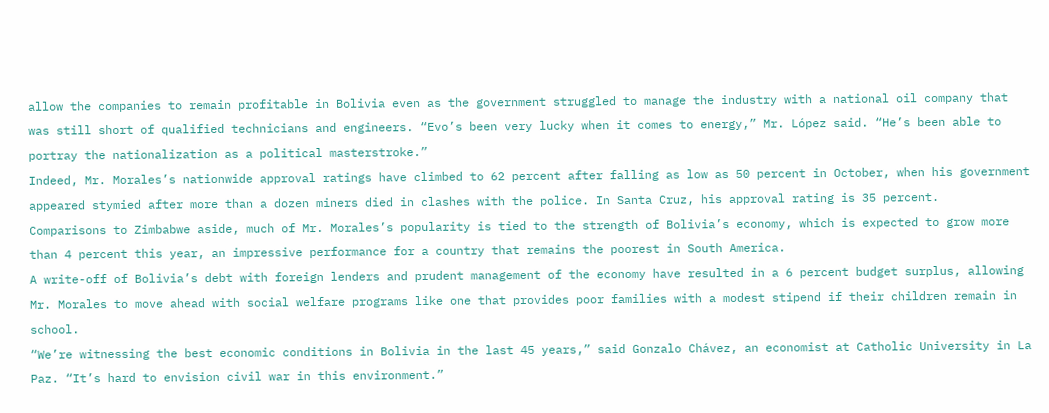allow the companies to remain profitable in Bolivia even as the government struggled to manage the industry with a national oil company that was still short of qualified technicians and engineers. “Evo’s been very lucky when it comes to energy,” Mr. López said. “He’s been able to portray the nationalization as a political masterstroke.”
Indeed, Mr. Morales’s nationwide approval ratings have climbed to 62 percent after falling as low as 50 percent in October, when his government appeared stymied after more than a dozen miners died in clashes with the police. In Santa Cruz, his approval rating is 35 percent.
Comparisons to Zimbabwe aside, much of Mr. Morales’s popularity is tied to the strength of Bolivia’s economy, which is expected to grow more than 4 percent this year, an impressive performance for a country that remains the poorest in South America.
A write-off of Bolivia’s debt with foreign lenders and prudent management of the economy have resulted in a 6 percent budget surplus, allowing Mr. Morales to move ahead with social welfare programs like one that provides poor families with a modest stipend if their children remain in school.
“We’re witnessing the best economic conditions in Bolivia in the last 45 years,” said Gonzalo Chávez, an economist at Catholic University in La Paz. “It’s hard to envision civil war in this environment.”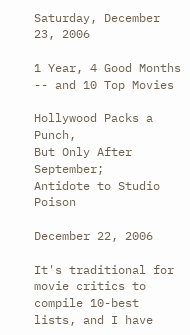Saturday, December 23, 2006

1 Year, 4 Good Months -- and 10 Top Movies

Hollywood Packs a Punch,
But Only After September;
Antidote to Studio Poison

December 22, 2006

It's traditional for movie critics to compile 10-best lists, and I have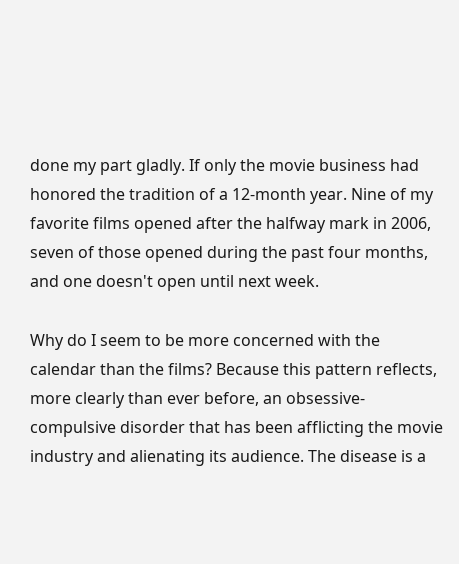done my part gladly. If only the movie business had honored the tradition of a 12-month year. Nine of my favorite films opened after the halfway mark in 2006, seven of those opened during the past four months, and one doesn't open until next week.

Why do I seem to be more concerned with the calendar than the films? Because this pattern reflects, more clearly than ever before, an obsessive-compulsive disorder that has been afflicting the movie industry and alienating its audience. The disease is a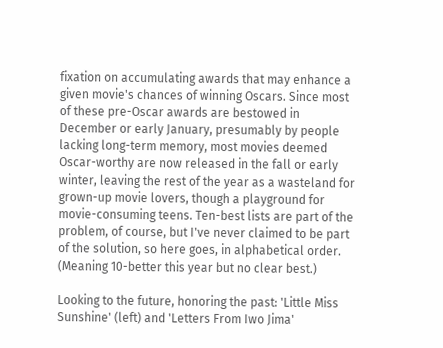fixation on accumulating awards that may enhance a given movie's chances of winning Oscars. Since most of these pre-Oscar awards are bestowed in December or early January, presumably by people lacking long-term memory, most movies deemed Oscar-worthy are now released in the fall or early winter, leaving the rest of the year as a wasteland for grown-up movie lovers, though a playground for movie-consuming teens. Ten-best lists are part of the problem, of course, but I've never claimed to be part of the solution, so here goes, in alphabetical order. (Meaning 10-better this year but no clear best.)

Looking to the future, honoring the past: 'Little Miss Sunshine' (left) and 'Letters From Iwo Jima'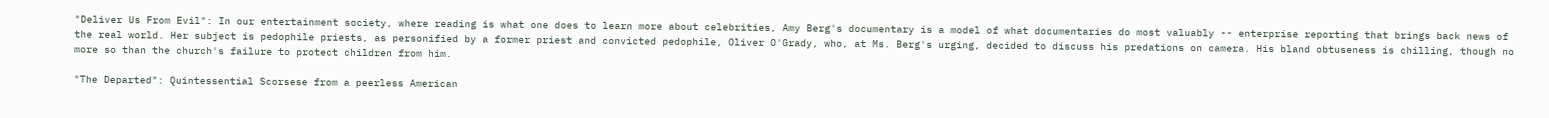"Deliver Us From Evil": In our entertainment society, where reading is what one does to learn more about celebrities, Amy Berg's documentary is a model of what documentaries do most valuably -- enterprise reporting that brings back news of the real world. Her subject is pedophile priests, as personified by a former priest and convicted pedophile, Oliver O'Grady, who, at Ms. Berg's urging, decided to discuss his predations on camera. His bland obtuseness is chilling, though no more so than the church's failure to protect children from him.

"The Departed": Quintessential Scorsese from a peerless American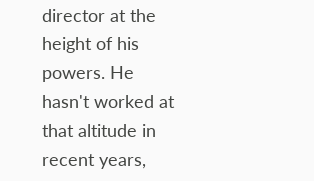director at the height of his powers. He hasn't worked at that altitude in recent years,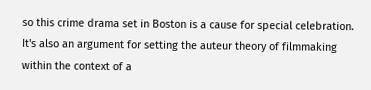so this crime drama set in Boston is a cause for special celebration. It's also an argument for setting the auteur theory of filmmaking within the context of a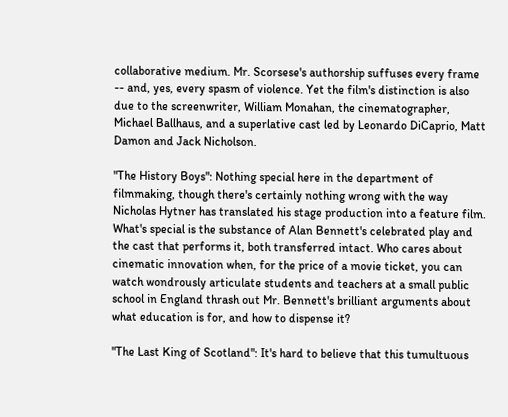collaborative medium. Mr. Scorsese's authorship suffuses every frame -- and, yes, every spasm of violence. Yet the film's distinction is also due to the screenwriter, William Monahan, the cinematographer, Michael Ballhaus, and a superlative cast led by Leonardo DiCaprio, Matt Damon and Jack Nicholson.

"The History Boys": Nothing special here in the department of filmmaking, though there's certainly nothing wrong with the way Nicholas Hytner has translated his stage production into a feature film. What's special is the substance of Alan Bennett's celebrated play and the cast that performs it, both transferred intact. Who cares about cinematic innovation when, for the price of a movie ticket, you can watch wondrously articulate students and teachers at a small public school in England thrash out Mr. Bennett's brilliant arguments about what education is for, and how to dispense it?

"The Last King of Scotland": It's hard to believe that this tumultuous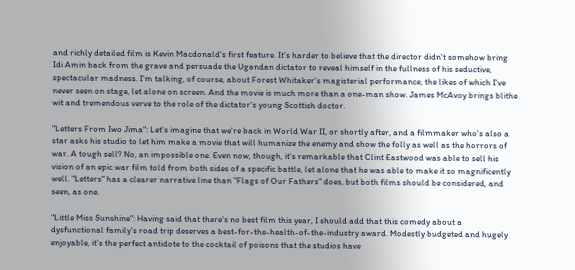and richly detailed film is Kevin Macdonald's first feature. It's harder to believe that the director didn't somehow bring Idi Amin back from the grave and persuade the Ugandan dictator to reveal himself in the fullness of his seductive, spectacular madness. I'm talking, of course, about Forest Whitaker's magisterial performance, the likes of which I've never seen on stage, let alone on screen. And the movie is much more than a one-man show. James McAvoy brings blithe wit and tremendous verve to the role of the dictator's young Scottish doctor.

"Letters From Iwo Jima": Let's imagine that we're back in World War II, or shortly after, and a filmmaker who's also a star asks his studio to let him make a movie that will humanize the enemy and show the folly as well as the horrors of war. A tough sell? No, an impossible one. Even now, though, it's remarkable that Clint Eastwood was able to sell his vision of an epic war film told from both sides of a specific battle, let alone that he was able to make it so magnificently well. "Letters" has a clearer narrative line than "Flags of Our Fathers" does, but both films should be considered, and seen, as one.

"Little Miss Sunshine": Having said that there's no best film this year, I should add that this comedy about a dysfunctional family's road trip deserves a best-for-the-health-of-the-industry award. Modestly budgeted and hugely enjoyable, it's the perfect antidote to the cocktail of poisons that the studios have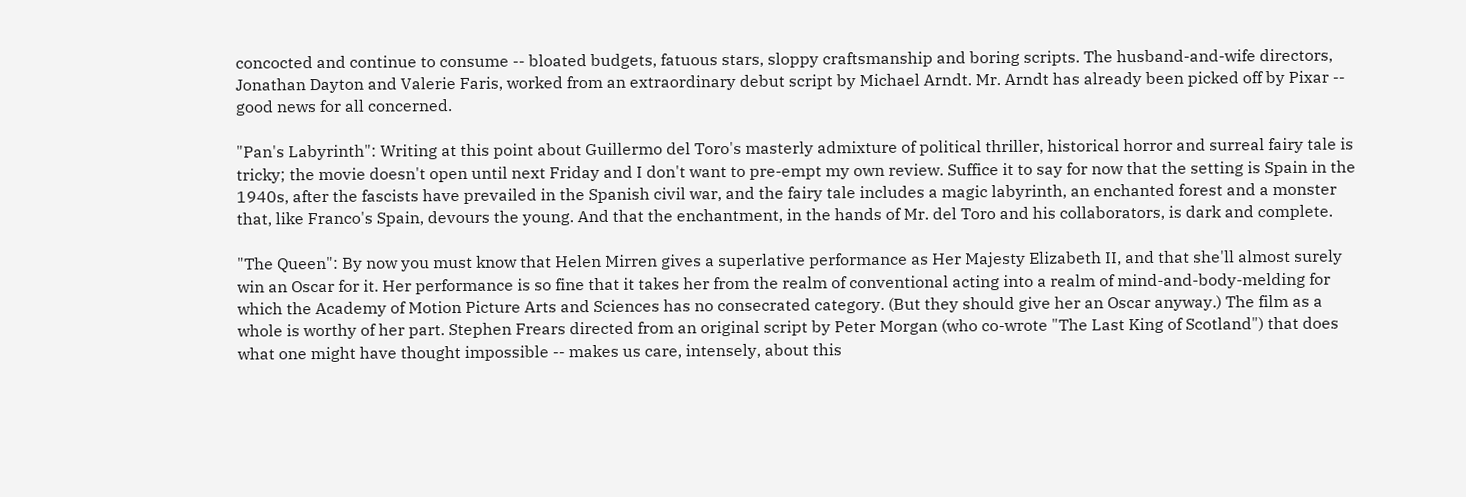concocted and continue to consume -- bloated budgets, fatuous stars, sloppy craftsmanship and boring scripts. The husband-and-wife directors, Jonathan Dayton and Valerie Faris, worked from an extraordinary debut script by Michael Arndt. Mr. Arndt has already been picked off by Pixar -- good news for all concerned.

"Pan's Labyrinth": Writing at this point about Guillermo del Toro's masterly admixture of political thriller, historical horror and surreal fairy tale is tricky; the movie doesn't open until next Friday and I don't want to pre-empt my own review. Suffice it to say for now that the setting is Spain in the 1940s, after the fascists have prevailed in the Spanish civil war, and the fairy tale includes a magic labyrinth, an enchanted forest and a monster that, like Franco's Spain, devours the young. And that the enchantment, in the hands of Mr. del Toro and his collaborators, is dark and complete.

"The Queen": By now you must know that Helen Mirren gives a superlative performance as Her Majesty Elizabeth II, and that she'll almost surely win an Oscar for it. Her performance is so fine that it takes her from the realm of conventional acting into a realm of mind-and-body-melding for which the Academy of Motion Picture Arts and Sciences has no consecrated category. (But they should give her an Oscar anyway.) The film as a whole is worthy of her part. Stephen Frears directed from an original script by Peter Morgan (who co-wrote "The Last King of Scotland") that does what one might have thought impossible -- makes us care, intensely, about this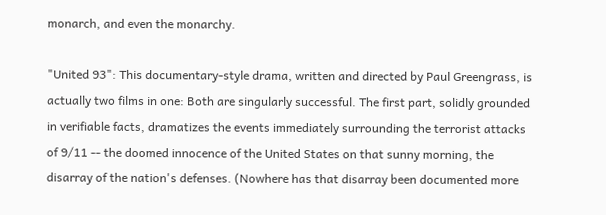monarch, and even the monarchy.

"United 93": This documentary-style drama, written and directed by Paul Greengrass, is actually two films in one: Both are singularly successful. The first part, solidly grounded in verifiable facts, dramatizes the events immediately surrounding the terrorist attacks of 9/11 -- the doomed innocence of the United States on that sunny morning, the disarray of the nation's defenses. (Nowhere has that disarray been documented more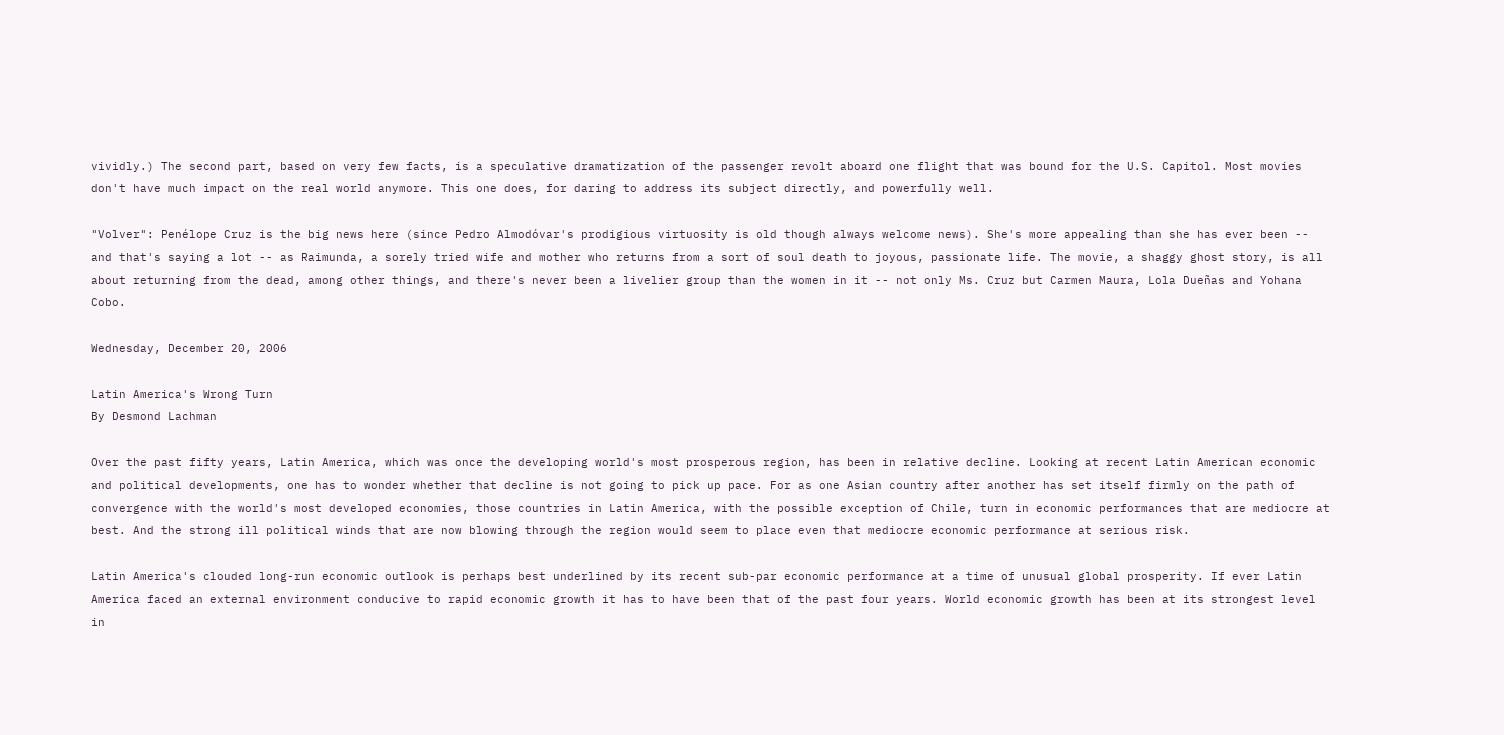vividly.) The second part, based on very few facts, is a speculative dramatization of the passenger revolt aboard one flight that was bound for the U.S. Capitol. Most movies don't have much impact on the real world anymore. This one does, for daring to address its subject directly, and powerfully well.

"Volver": Penélope Cruz is the big news here (since Pedro Almodóvar's prodigious virtuosity is old though always welcome news). She's more appealing than she has ever been -- and that's saying a lot -- as Raimunda, a sorely tried wife and mother who returns from a sort of soul death to joyous, passionate life. The movie, a shaggy ghost story, is all about returning from the dead, among other things, and there's never been a livelier group than the women in it -- not only Ms. Cruz but Carmen Maura, Lola Dueñas and Yohana Cobo.

Wednesday, December 20, 2006

Latin America's Wrong Turn
By Desmond Lachman

Over the past fifty years, Latin America, which was once the developing world's most prosperous region, has been in relative decline. Looking at recent Latin American economic and political developments, one has to wonder whether that decline is not going to pick up pace. For as one Asian country after another has set itself firmly on the path of convergence with the world's most developed economies, those countries in Latin America, with the possible exception of Chile, turn in economic performances that are mediocre at best. And the strong ill political winds that are now blowing through the region would seem to place even that mediocre economic performance at serious risk.

Latin America's clouded long-run economic outlook is perhaps best underlined by its recent sub-par economic performance at a time of unusual global prosperity. If ever Latin America faced an external environment conducive to rapid economic growth it has to have been that of the past four years. World economic growth has been at its strongest level in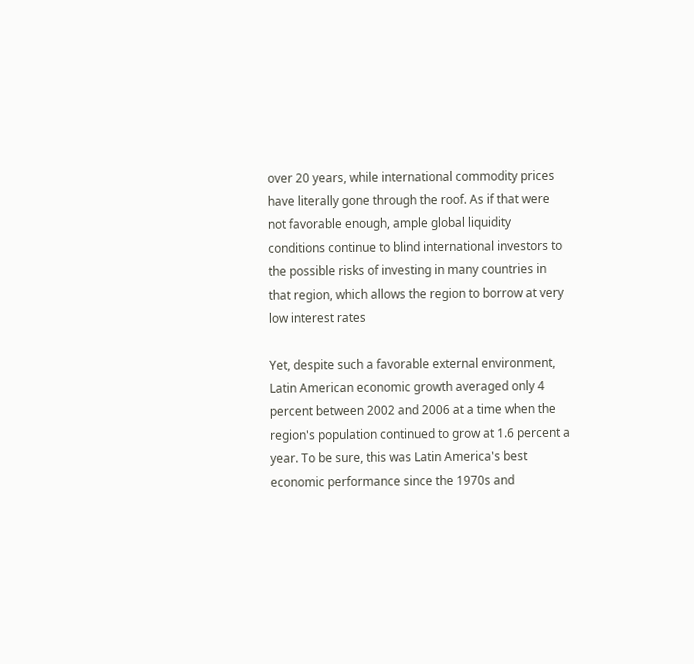over 20 years, while international commodity prices have literally gone through the roof. As if that were not favorable enough, ample global liquidity conditions continue to blind international investors to the possible risks of investing in many countries in that region, which allows the region to borrow at very low interest rates

Yet, despite such a favorable external environment, Latin American economic growth averaged only 4 percent between 2002 and 2006 at a time when the region's population continued to grow at 1.6 percent a year. To be sure, this was Latin America's best economic performance since the 1970s and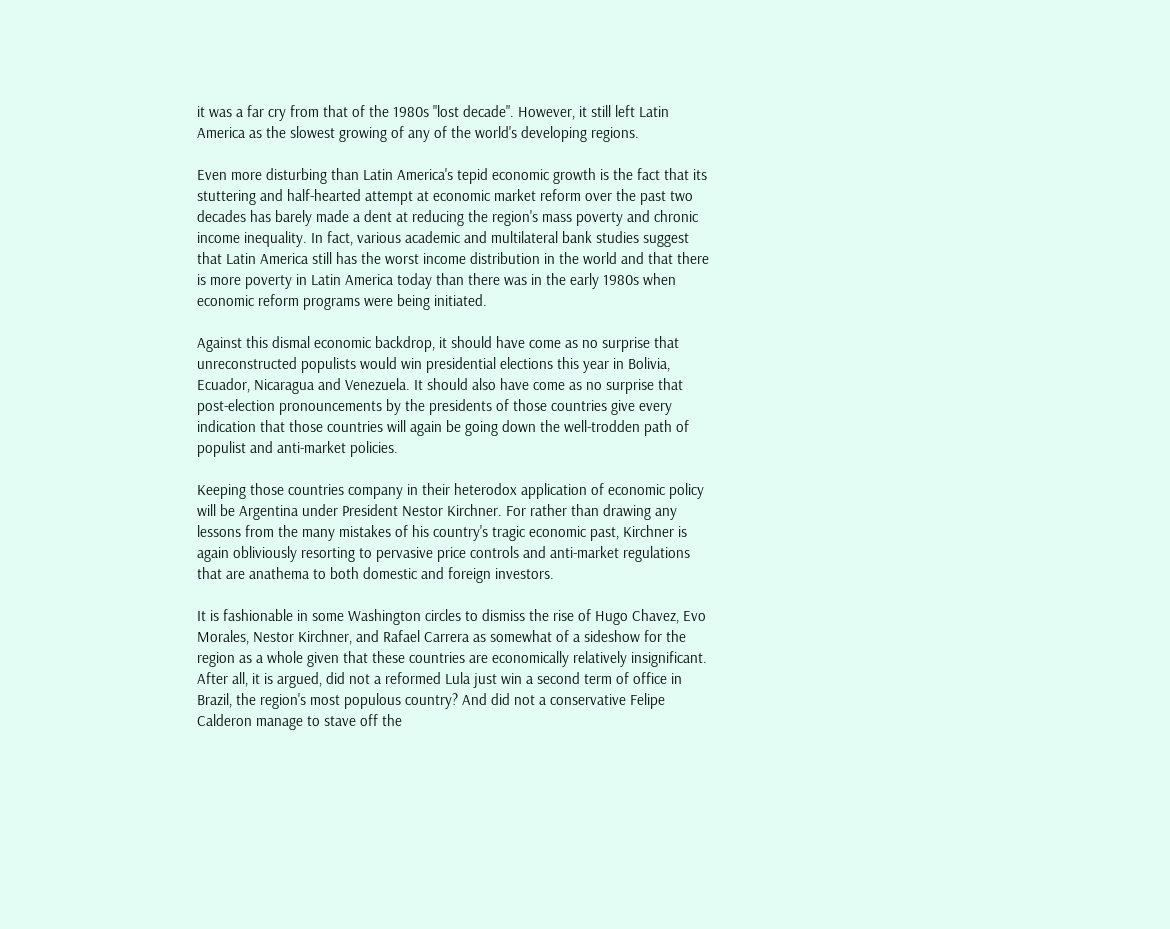it was a far cry from that of the 1980s "lost decade". However, it still left Latin America as the slowest growing of any of the world's developing regions.

Even more disturbing than Latin America's tepid economic growth is the fact that its stuttering and half-hearted attempt at economic market reform over the past two decades has barely made a dent at reducing the region's mass poverty and chronic income inequality. In fact, various academic and multilateral bank studies suggest that Latin America still has the worst income distribution in the world and that there is more poverty in Latin America today than there was in the early 1980s when economic reform programs were being initiated.

Against this dismal economic backdrop, it should have come as no surprise that unreconstructed populists would win presidential elections this year in Bolivia, Ecuador, Nicaragua and Venezuela. It should also have come as no surprise that post-election pronouncements by the presidents of those countries give every indication that those countries will again be going down the well-trodden path of populist and anti-market policies.

Keeping those countries company in their heterodox application of economic policy will be Argentina under President Nestor Kirchner. For rather than drawing any lessons from the many mistakes of his country's tragic economic past, Kirchner is again obliviously resorting to pervasive price controls and anti-market regulations that are anathema to both domestic and foreign investors.

It is fashionable in some Washington circles to dismiss the rise of Hugo Chavez, Evo Morales, Nestor Kirchner, and Rafael Carrera as somewhat of a sideshow for the region as a whole given that these countries are economically relatively insignificant. After all, it is argued, did not a reformed Lula just win a second term of office in Brazil, the region's most populous country? And did not a conservative Felipe Calderon manage to stave off the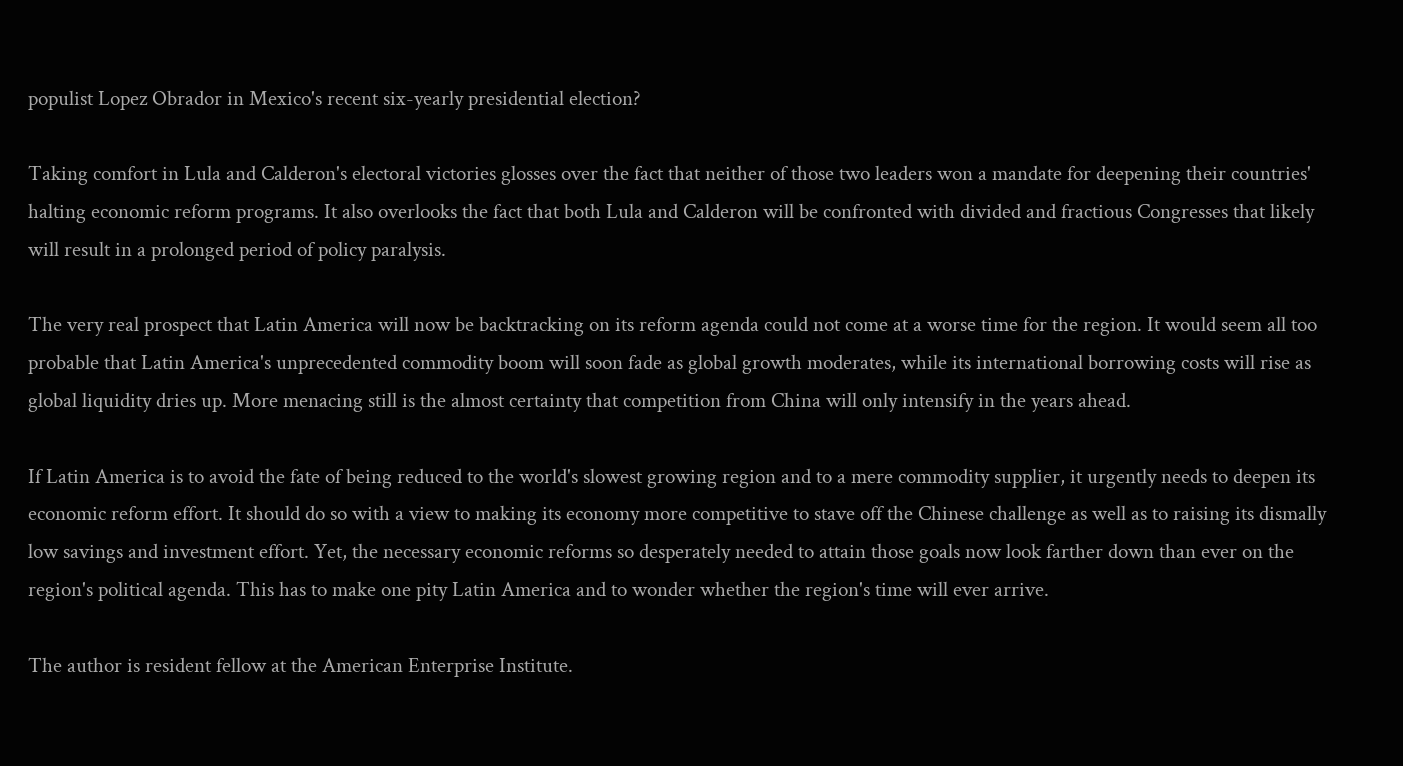populist Lopez Obrador in Mexico's recent six-yearly presidential election?

Taking comfort in Lula and Calderon's electoral victories glosses over the fact that neither of those two leaders won a mandate for deepening their countries' halting economic reform programs. It also overlooks the fact that both Lula and Calderon will be confronted with divided and fractious Congresses that likely will result in a prolonged period of policy paralysis.

The very real prospect that Latin America will now be backtracking on its reform agenda could not come at a worse time for the region. It would seem all too probable that Latin America's unprecedented commodity boom will soon fade as global growth moderates, while its international borrowing costs will rise as global liquidity dries up. More menacing still is the almost certainty that competition from China will only intensify in the years ahead.

If Latin America is to avoid the fate of being reduced to the world's slowest growing region and to a mere commodity supplier, it urgently needs to deepen its economic reform effort. It should do so with a view to making its economy more competitive to stave off the Chinese challenge as well as to raising its dismally low savings and investment effort. Yet, the necessary economic reforms so desperately needed to attain those goals now look farther down than ever on the region's political agenda. This has to make one pity Latin America and to wonder whether the region's time will ever arrive.

The author is resident fellow at the American Enterprise Institute.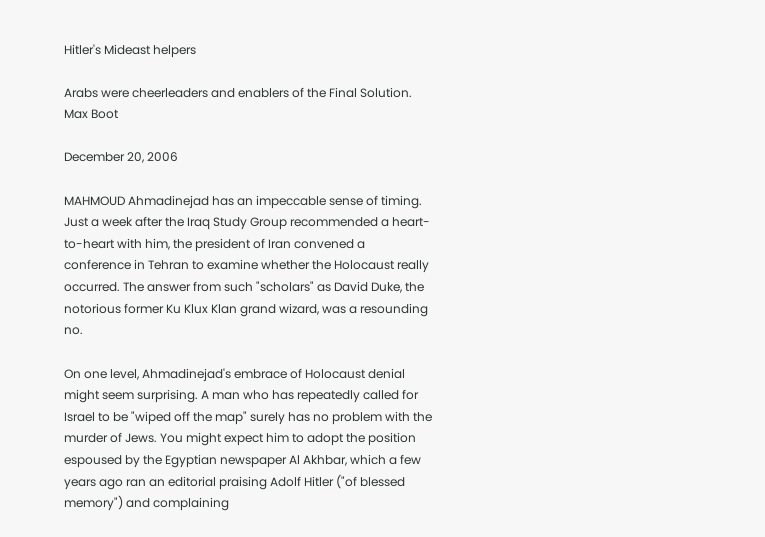Hitler's Mideast helpers

Arabs were cheerleaders and enablers of the Final Solution.
Max Boot

December 20, 2006

MAHMOUD Ahmadinejad has an impeccable sense of timing. Just a week after the Iraq Study Group recommended a heart-to-heart with him, the president of Iran convened a conference in Tehran to examine whether the Holocaust really occurred. The answer from such "scholars" as David Duke, the notorious former Ku Klux Klan grand wizard, was a resounding no.

On one level, Ahmadinejad's embrace of Holocaust denial might seem surprising. A man who has repeatedly called for Israel to be "wiped off the map" surely has no problem with the murder of Jews. You might expect him to adopt the position espoused by the Egyptian newspaper Al Akhbar, which a few years ago ran an editorial praising Adolf Hitler ("of blessed memory") and complaining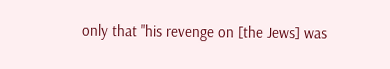only that "his revenge on [the Jews] was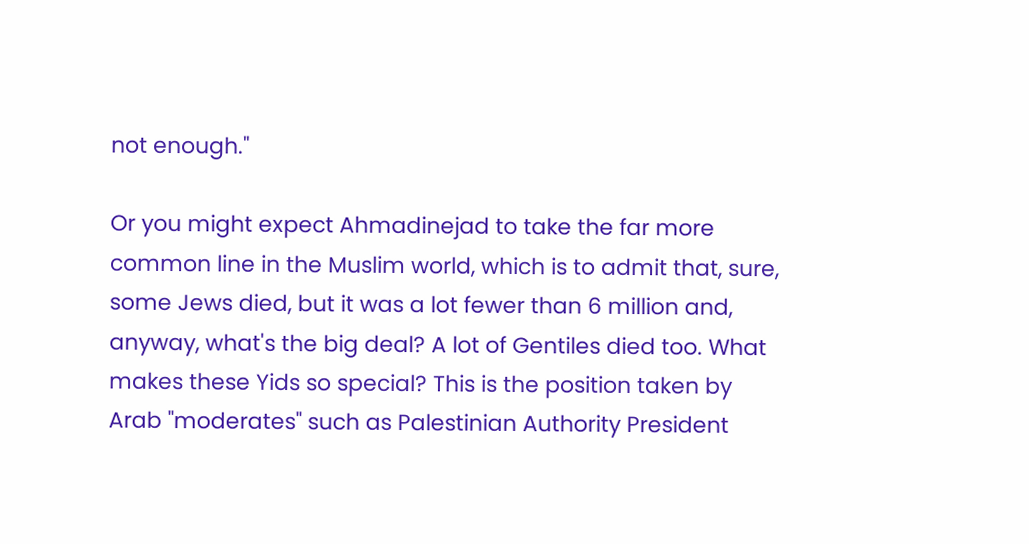not enough."

Or you might expect Ahmadinejad to take the far more common line in the Muslim world, which is to admit that, sure, some Jews died, but it was a lot fewer than 6 million and, anyway, what's the big deal? A lot of Gentiles died too. What makes these Yids so special? This is the position taken by Arab "moderates" such as Palestinian Authority President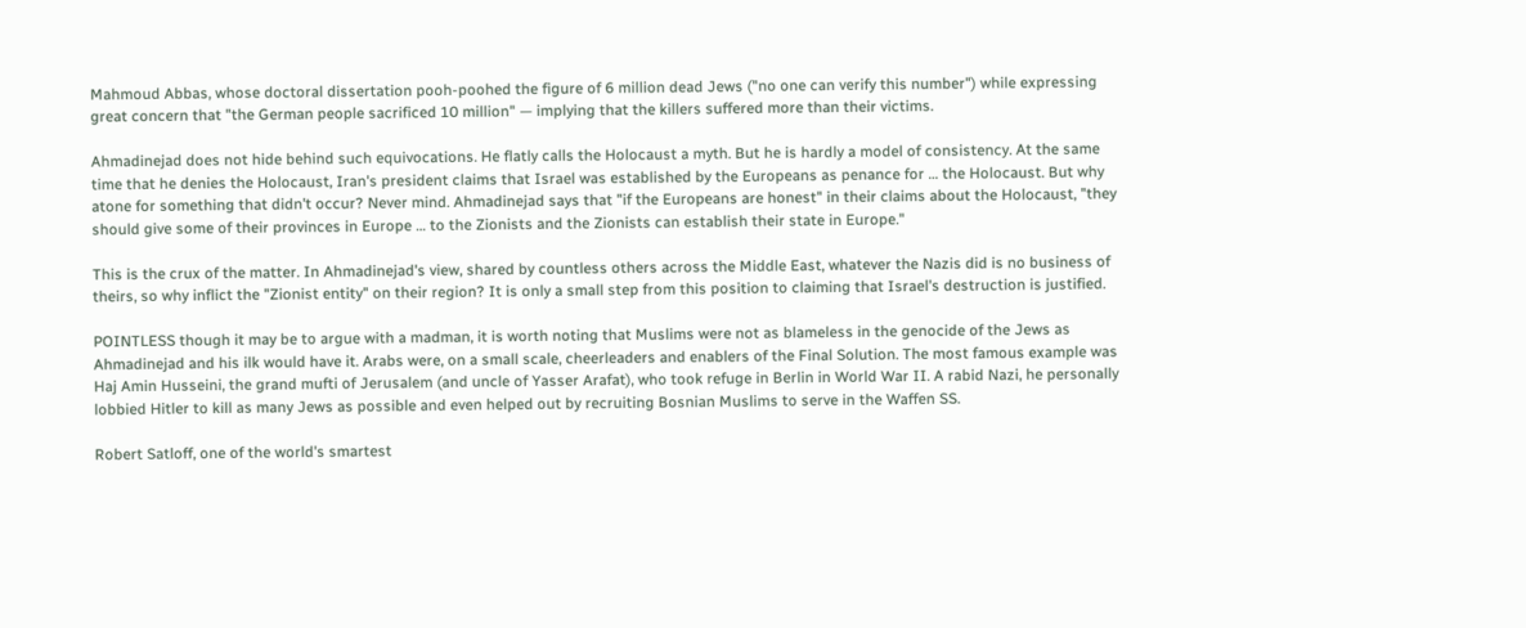Mahmoud Abbas, whose doctoral dissertation pooh-poohed the figure of 6 million dead Jews ("no one can verify this number") while expressing great concern that "the German people sacrificed 10 million" — implying that the killers suffered more than their victims.

Ahmadinejad does not hide behind such equivocations. He flatly calls the Holocaust a myth. But he is hardly a model of consistency. At the same time that he denies the Holocaust, Iran's president claims that Israel was established by the Europeans as penance for … the Holocaust. But why atone for something that didn't occur? Never mind. Ahmadinejad says that "if the Europeans are honest" in their claims about the Holocaust, "they should give some of their provinces in Europe … to the Zionists and the Zionists can establish their state in Europe."

This is the crux of the matter. In Ahmadinejad's view, shared by countless others across the Middle East, whatever the Nazis did is no business of theirs, so why inflict the "Zionist entity" on their region? It is only a small step from this position to claiming that Israel's destruction is justified.

POINTLESS though it may be to argue with a madman, it is worth noting that Muslims were not as blameless in the genocide of the Jews as Ahmadinejad and his ilk would have it. Arabs were, on a small scale, cheerleaders and enablers of the Final Solution. The most famous example was Haj Amin Husseini, the grand mufti of Jerusalem (and uncle of Yasser Arafat), who took refuge in Berlin in World War II. A rabid Nazi, he personally lobbied Hitler to kill as many Jews as possible and even helped out by recruiting Bosnian Muslims to serve in the Waffen SS.

Robert Satloff, one of the world's smartest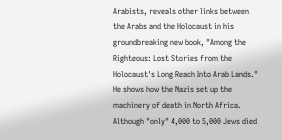Arabists, reveals other links between the Arabs and the Holocaust in his groundbreaking new book, "Among the Righteous: Lost Stories from the Holocaust's Long Reach Into Arab Lands." He shows how the Nazis set up the machinery of death in North Africa. Although "only" 4,000 to 5,000 Jews died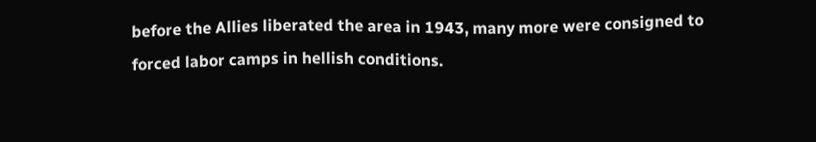before the Allies liberated the area in 1943, many more were consigned to forced labor camps in hellish conditions.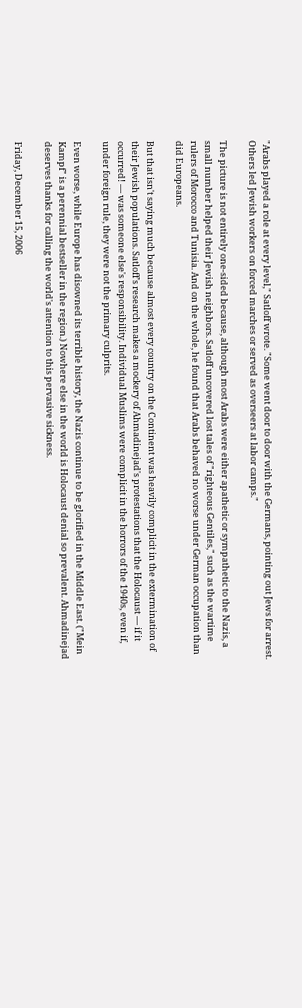"Arabs played a role at every level," Satloff wrote. "Some went door to door with the Germans, pointing out Jews for arrest. Others led Jewish workers on forced marches or served as overseers at labor camps."

The picture is not entirely one-sided because, although most Arabs were either apathetic or sympathetic to the Nazis, a small number helped their Jewish neighbors. Satloff uncovered lost tales of "righteous Gentiles," such as the wartime rulers of Morocco and Tunisia. And on the whole, he found that Arabs behaved no worse under German occupation than did Europeans.

But that isn't saying much because almost every country on the Continent was heavily complicit in the extermination of their Jewish populations. Satloff's research makes a mockery of Ahmadinejad's protestations that the Holocaust — if it occurred! — was someone else's responsibility. Individual Muslims were complicit in the horrors of the 1940s, even if, under foreign rule, they were not the primary culprits.

Even worse, while Europe has disowned its terrible history, the Nazis continue to be glorified in the Middle East. ("Mein Kampf" is a perennial bestseller in the region.) Nowhere else in the world is Holocaust denial so prevalent. Ahmadinejad deserves thanks for calling the world's attention to this pervasive sickness.

Friday, December 15, 2006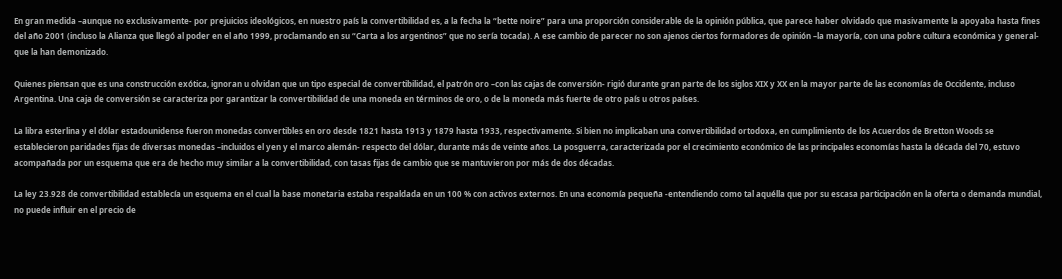En gran medida –aunque no exclusivamente- por prejuicios ideológicos, en nuestro país la convertibilidad es, a la fecha la “bette noire” para una proporción considerable de la opinión pública, que parece haber olvidado que masivamente la apoyaba hasta fines del año 2001 (incluso la Alianza que llegó al poder en el año 1999, proclamando en su “Carta a los argentinos” que no sería tocada). A ese cambio de parecer no son ajenos ciertos formadores de opinión –la mayoría, con una pobre cultura económica y general- que la han demonizado.

Quienes piensan que es una construcción exótica, ignoran u olvidan que un tipo especial de convertibilidad, el patrón oro –con las cajas de conversión- rigió durante gran parte de los siglos XIX y XX en la mayor parte de las economías de Occidente, incluso Argentina. Una caja de conversión se caracteriza por garantizar la convertibilidad de una moneda en términos de oro, o de la moneda más fuerte de otro país u otros países.

La libra esterlina y el dólar estadounidense fueron monedas convertibles en oro desde 1821 hasta 1913 y 1879 hasta 1933, respectivamente. Si bien no implicaban una convertibilidad ortodoxa, en cumplimiento de los Acuerdos de Bretton Woods se establecieron paridades fijas de diversas monedas –incluidos el yen y el marco alemán- respecto del dólar, durante más de veinte años. La posguerra, caracterizada por el crecimiento económico de las principales economías hasta la década del 70, estuvo acompañada por un esquema que era de hecho muy similar a la convertibilidad, con tasas fijas de cambio que se mantuvieron por más de dos décadas.

La ley 23.928 de convertibilidad establecía un esquema en el cual la base monetaria estaba respaldada en un 100 % con activos externos. En una economía pequeña -entendiendo como tal aquélla que por su escasa participación en la oferta o demanda mundial, no puede influir en el precio de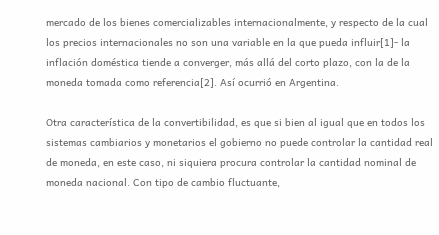mercado de los bienes comercializables internacionalmente, y respecto de la cual los precios internacionales no son una variable en la que pueda influir[1]- la inflación doméstica tiende a converger, más allá del corto plazo, con la de la moneda tomada como referencia[2]. Así ocurrió en Argentina.

Otra característica de la convertibilidad, es que si bien al igual que en todos los sistemas cambiarios y monetarios el gobierno no puede controlar la cantidad real de moneda, en este caso, ni siquiera procura controlar la cantidad nominal de moneda nacional. Con tipo de cambio fluctuante,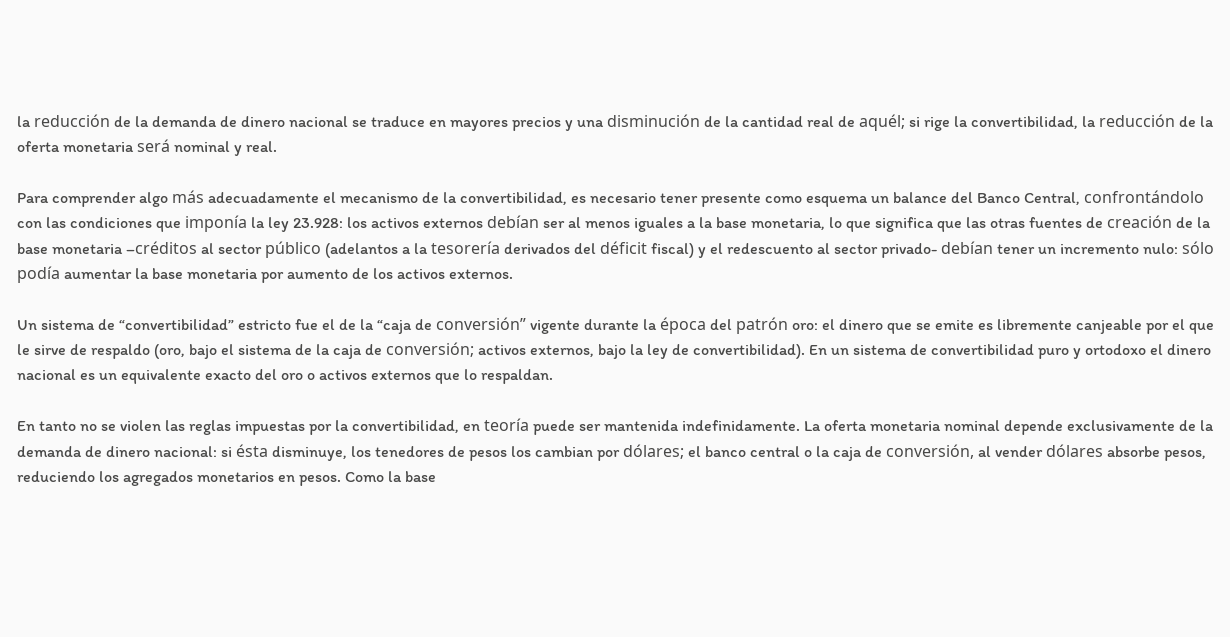la reducción de la demanda de dinero nacional se traduce en mayores precios y una disminución de la cantidad real de aquél; si rige la convertibilidad, la reducción de la oferta monetaria será nominal y real.

Para comprender algo más adecuadamente el mecanismo de la convertibilidad, es necesario tener presente como esquema un balance del Banco Central, confrontándolo con las condiciones que imponía la ley 23.928: los activos externos debían ser al menos iguales a la base monetaria, lo que significa que las otras fuentes de creación de la base monetaria –créditos al sector público (adelantos a la tesorería derivados del déficit fiscal) y el redescuento al sector privado- debían tener un incremento nulo: sólo podía aumentar la base monetaria por aumento de los activos externos.

Un sistema de “convertibilidad” estricto fue el de la “caja de conversión” vigente durante la época del patrón oro: el dinero que se emite es libremente canjeable por el que le sirve de respaldo (oro, bajo el sistema de la caja de conversión; activos externos, bajo la ley de convertibilidad). En un sistema de convertibilidad puro y ortodoxo el dinero nacional es un equivalente exacto del oro o activos externos que lo respaldan.

En tanto no se violen las reglas impuestas por la convertibilidad, en teoría puede ser mantenida indefinidamente. La oferta monetaria nominal depende exclusivamente de la demanda de dinero nacional: si ésta disminuye, los tenedores de pesos los cambian por dólares; el banco central o la caja de conversión, al vender dólares absorbe pesos, reduciendo los agregados monetarios en pesos. Como la base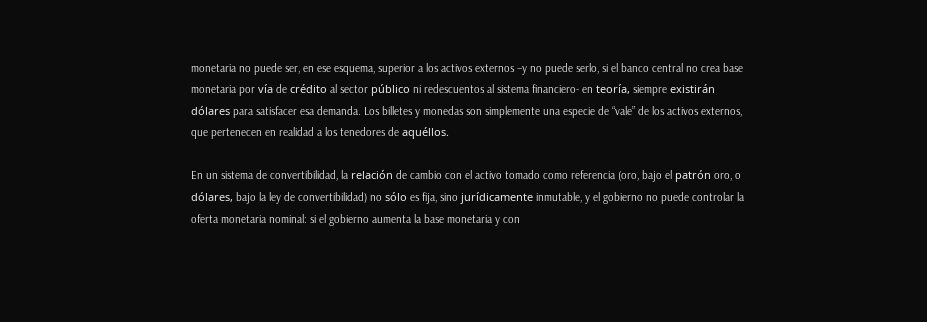monetaria no puede ser, en ese esquema, superior a los activos externos –y no puede serlo, si el banco central no crea base monetaria por vía de crédito al sector público ni redescuentos al sistema financiero- en teoría, siempre existirán dólares para satisfacer esa demanda. Los billetes y monedas son simplemente una especie de “vale” de los activos externos, que pertenecen en realidad a los tenedores de aquéllos.

En un sistema de convertibilidad, la relación de cambio con el activo tomado como referencia (oro, bajo el patrón oro, o dólares, bajo la ley de convertibilidad) no sólo es fija, sino jurídicamente inmutable, y el gobierno no puede controlar la oferta monetaria nominal: si el gobierno aumenta la base monetaria y con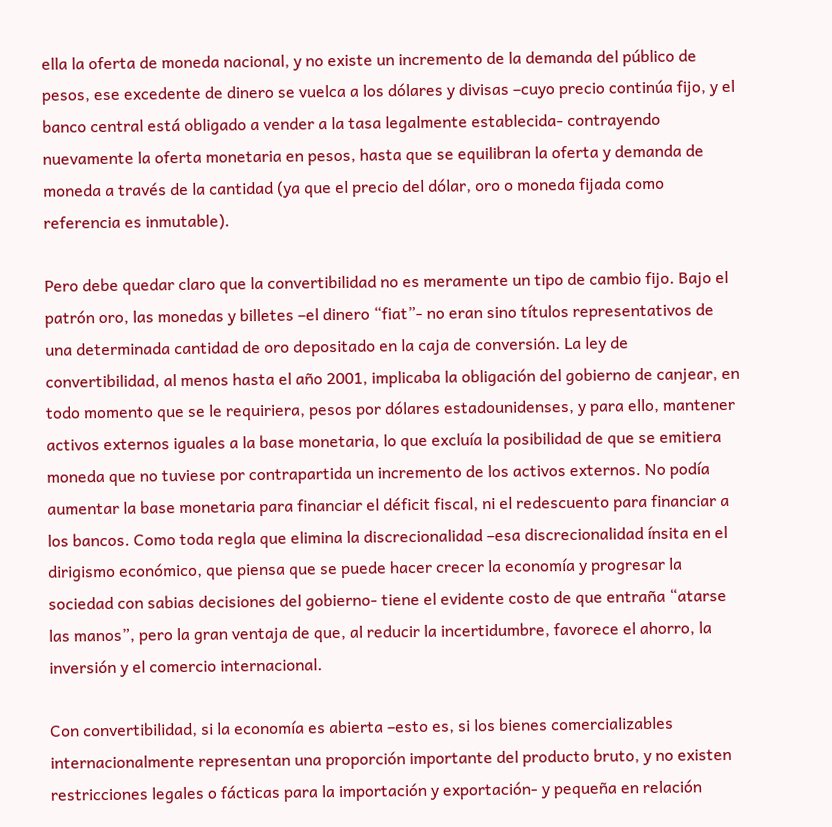ella la oferta de moneda nacional, y no existe un incremento de la demanda del público de pesos, ese excedente de dinero se vuelca a los dólares y divisas –cuyo precio continúa fijo, y el banco central está obligado a vender a la tasa legalmente establecida- contrayendo nuevamente la oferta monetaria en pesos, hasta que se equilibran la oferta y demanda de moneda a través de la cantidad (ya que el precio del dólar, oro o moneda fijada como referencia es inmutable).

Pero debe quedar claro que la convertibilidad no es meramente un tipo de cambio fijo. Bajo el patrón oro, las monedas y billetes –el dinero “fiat”- no eran sino títulos representativos de una determinada cantidad de oro depositado en la caja de conversión. La ley de convertibilidad, al menos hasta el año 2001, implicaba la obligación del gobierno de canjear, en todo momento que se le requiriera, pesos por dólares estadounidenses, y para ello, mantener activos externos iguales a la base monetaria, lo que excluía la posibilidad de que se emitiera moneda que no tuviese por contrapartida un incremento de los activos externos. No podía aumentar la base monetaria para financiar el déficit fiscal, ni el redescuento para financiar a los bancos. Como toda regla que elimina la discrecionalidad –esa discrecionalidad ínsita en el dirigismo económico, que piensa que se puede hacer crecer la economía y progresar la sociedad con sabias decisiones del gobierno- tiene el evidente costo de que entraña “atarse las manos”, pero la gran ventaja de que, al reducir la incertidumbre, favorece el ahorro, la inversión y el comercio internacional.

Con convertibilidad, si la economía es abierta –esto es, si los bienes comercializables internacionalmente representan una proporción importante del producto bruto, y no existen restricciones legales o fácticas para la importación y exportación- y pequeña en relación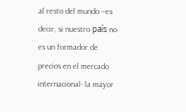al resto del mundo –es decir, si nuestro país no es un formador de precios en el mercado internacional- la mayor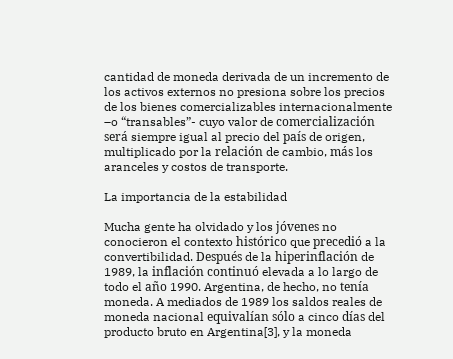cantidad de moneda derivada de un incremento de los activos externos no presiona sobre los precios de los bienes comercializables internacionalmente –o “transables”- cuyo valor de comercialización será siempre igual al precio del país de origen, multiplicado por la relación de cambio, más los aranceles y costos de transporte.

La importancia de la estabilidad

Mucha gente ha olvidado y los jóvenes no conocieron el contexto histórico que precedió a la convertibilidad. Después de la hiperinflación de 1989, la inflación continuó elevada a lo largo de todo el año 1990. Argentina, de hecho, no tenía moneda. A mediados de 1989 los saldos reales de moneda nacional equivalían sólo a cinco días del producto bruto en Argentina[3], y la moneda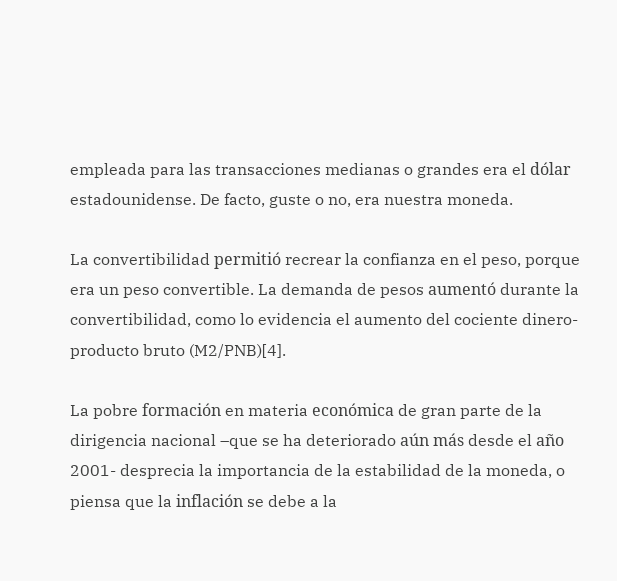empleada para las transacciones medianas o grandes era el dólar estadounidense. De facto, guste o no, era nuestra moneda.

La convertibilidad permitió recrear la confianza en el peso, porque era un peso convertible. La demanda de pesos aumentó durante la convertibilidad, como lo evidencia el aumento del cociente dinero-producto bruto (M2/PNB)[4].

La pobre formación en materia económica de gran parte de la dirigencia nacional –que se ha deteriorado aún más desde el año 2001- desprecia la importancia de la estabilidad de la moneda, o piensa que la inflación se debe a la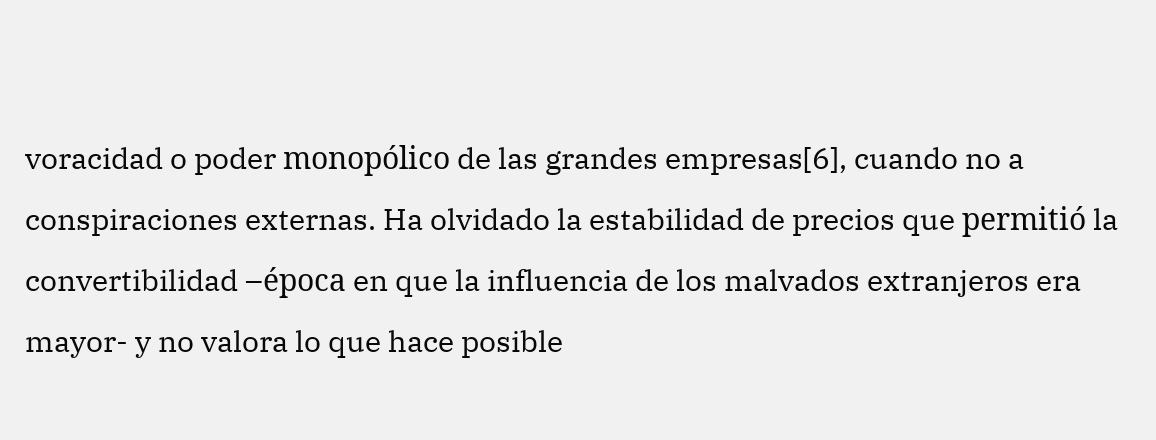voracidad o poder monopólico de las grandes empresas[6], cuando no a conspiraciones externas. Ha olvidado la estabilidad de precios que permitió la convertibilidad –época en que la influencia de los malvados extranjeros era mayor- y no valora lo que hace posible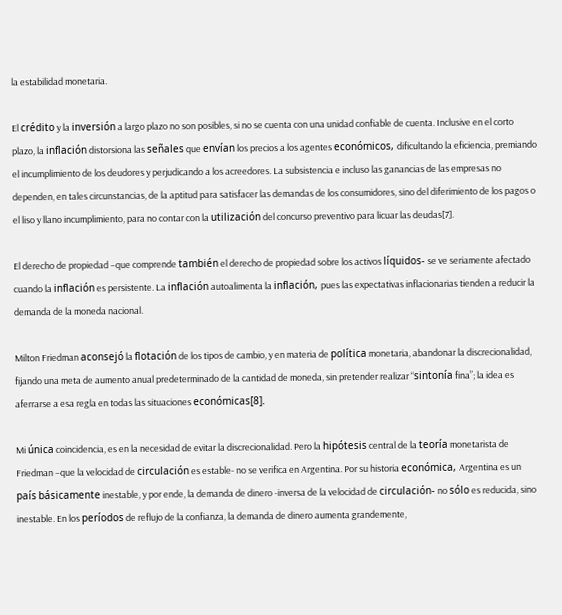la estabilidad monetaria.

El crédito y la inversión a largo plazo no son posibles, si no se cuenta con una unidad confiable de cuenta. Inclusive en el corto plazo, la inflación distorsiona las señales que envían los precios a los agentes económicos, dificultando la eficiencia, premiando el incumplimiento de los deudores y perjudicando a los acreedores. La subsistencia e incluso las ganancias de las empresas no dependen, en tales circunstancias, de la aptitud para satisfacer las demandas de los consumidores, sino del diferimiento de los pagos o el liso y llano incumplimiento, para no contar con la utilización del concurso preventivo para licuar las deudas[7].

El derecho de propiedad –que comprende también el derecho de propiedad sobre los activos líquidos- se ve seriamente afectado cuando la inflación es persistente. La inflación autoalimenta la inflación, pues las expectativas inflacionarias tienden a reducir la demanda de la moneda nacional.

Milton Friedman aconsejó la flotación de los tipos de cambio, y en materia de política monetaria, abandonar la discrecionalidad, fijando una meta de aumento anual predeterminado de la cantidad de moneda, sin pretender realizar “sintonía fina”; la idea es aferrarse a esa regla en todas las situaciones económicas[8].

Mi única coincidencia, es en la necesidad de evitar la discrecionalidad. Pero la hipótesis central de la teoría monetarista de Friedman –que la velocidad de circulación es estable- no se verifica en Argentina. Por su historia económica, Argentina es un país básicamente inestable, y por ende, la demanda de dinero -inversa de la velocidad de circulación- no sólo es reducida, sino inestable. En los períodos de reflujo de la confianza, la demanda de dinero aumenta grandemente,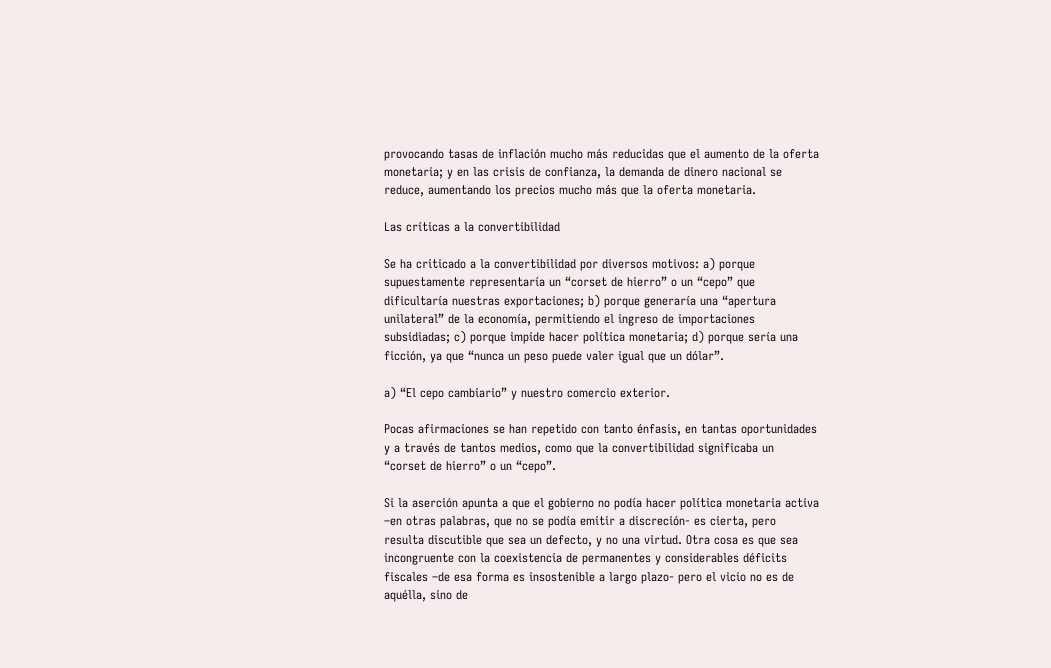provocando tasas de inflación mucho más reducidas que el aumento de la oferta monetaria; y en las crisis de confianza, la demanda de dinero nacional se reduce, aumentando los precios mucho más que la oferta monetaria.

Las críticas a la convertibilidad

Se ha criticado a la convertibilidad por diversos motivos: a) porque supuestamente representaría un “corset de hierro” o un “cepo” que dificultaría nuestras exportaciones; b) porque generaría una “apertura unilateral” de la economía, permitiendo el ingreso de importaciones subsidiadas; c) porque impide hacer política monetaria; d) porque sería una ficción, ya que “nunca un peso puede valer igual que un dólar”.

a) “El cepo cambiario” y nuestro comercio exterior.

Pocas afirmaciones se han repetido con tanto énfasis, en tantas oportunidades y a través de tantos medios, como que la convertibilidad significaba un “corset de hierro” o un “cepo”.

Si la aserción apunta a que el gobierno no podía hacer política monetaria activa –en otras palabras, que no se podía emitir a discreción- es cierta, pero resulta discutible que sea un defecto, y no una virtud. Otra cosa es que sea incongruente con la coexistencia de permanentes y considerables déficits fiscales –de esa forma es insostenible a largo plazo- pero el vicio no es de aquélla, sino de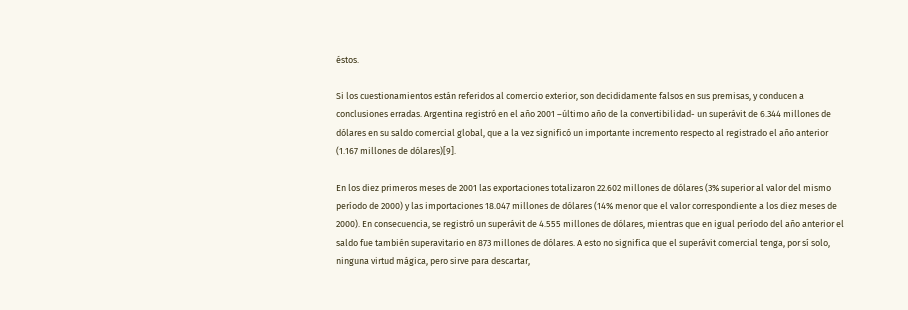éstos.

Si los cuestionamientos están referidos al comercio exterior, son decididamente falsos en sus premisas, y conducen a conclusiones erradas. Argentina registró en el año 2001 –último año de la convertibilidad- un superávit de 6.344 millones de dólares en su saldo comercial global, que a la vez significó un importante incremento respecto al registrado el año anterior (1.167 millones de dólares)[9].

En los diez primeros meses de 2001 las exportaciones totalizaron 22.602 millones de dólares (3% superior al valor del mismo período de 2000) y las importaciones 18.047 millones de dólares (14% menor que el valor correspondiente a los diez meses de 2000). En consecuencia, se registró un superávit de 4.555 millones de dólares, mientras que en igual período del año anterior el saldo fue también superavitario en 873 millones de dólares. A esto no significa que el superávit comercial tenga, por sí solo, ninguna virtud mágica, pero sirve para descartar,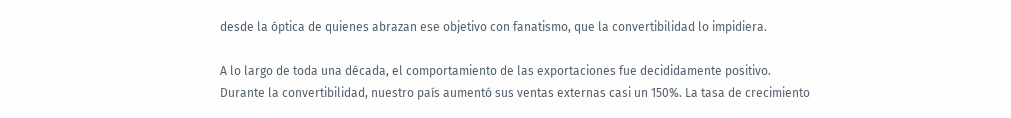desde la óptica de quienes abrazan ese objetivo con fanatismo, que la convertibilidad lo impidiera.

A lo largo de toda una década, el comportamiento de las exportaciones fue decididamente positivo. Durante la convertibilidad, nuestro país aumentó sus ventas externas casi un 150%. La tasa de crecimiento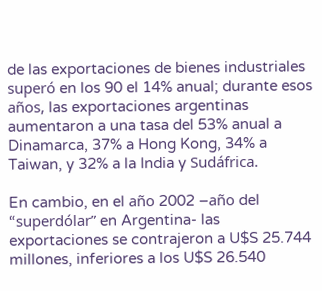de las exportaciones de bienes industriales superó en los 90 el 14% anual; durante esos años, las exportaciones argentinas aumentaron a una tasa del 53% anual a Dinamarca, 37% a Hong Kong, 34% a Taiwan, y 32% a la India y Sudáfrica.

En cambio, en el año 2002 –año del “superdólar” en Argentina- las exportaciones se contrajeron a U$S 25.744 millones, inferiores a los U$S 26.540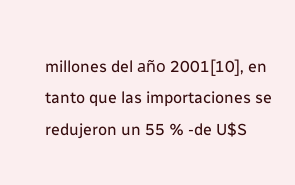millones del año 2001[10], en tanto que las importaciones se redujeron un 55 % -de U$S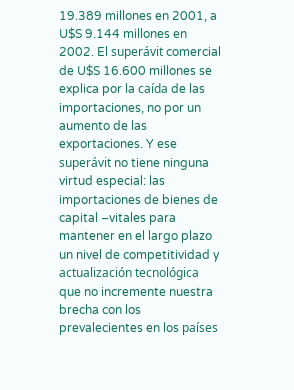19.389 millones en 2001, a U$S 9.144 millones en 2002. El superávit comercial de U$S 16.600 millones se explica por la caída de las importaciones, no por un aumento de las exportaciones. Y ese superávit no tiene ninguna virtud especial: las importaciones de bienes de capital –vitales para mantener en el largo plazo un nivel de competitividad y actualización tecnológica que no incremente nuestra brecha con los prevalecientes en los países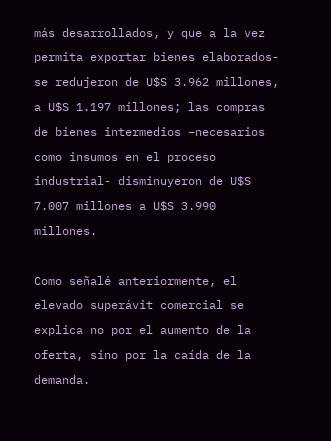más desarrollados, y que a la vez permita exportar bienes elaborados- se redujeron de U$S 3.962 millones, a U$S 1.197 millones; las compras de bienes intermedios –necesarios como insumos en el proceso industrial- disminuyeron de U$S 7.007 millones a U$S 3.990 millones.

Como señalé anteriormente, el elevado superávit comercial se explica no por el aumento de la oferta, sino por la caída de la demanda.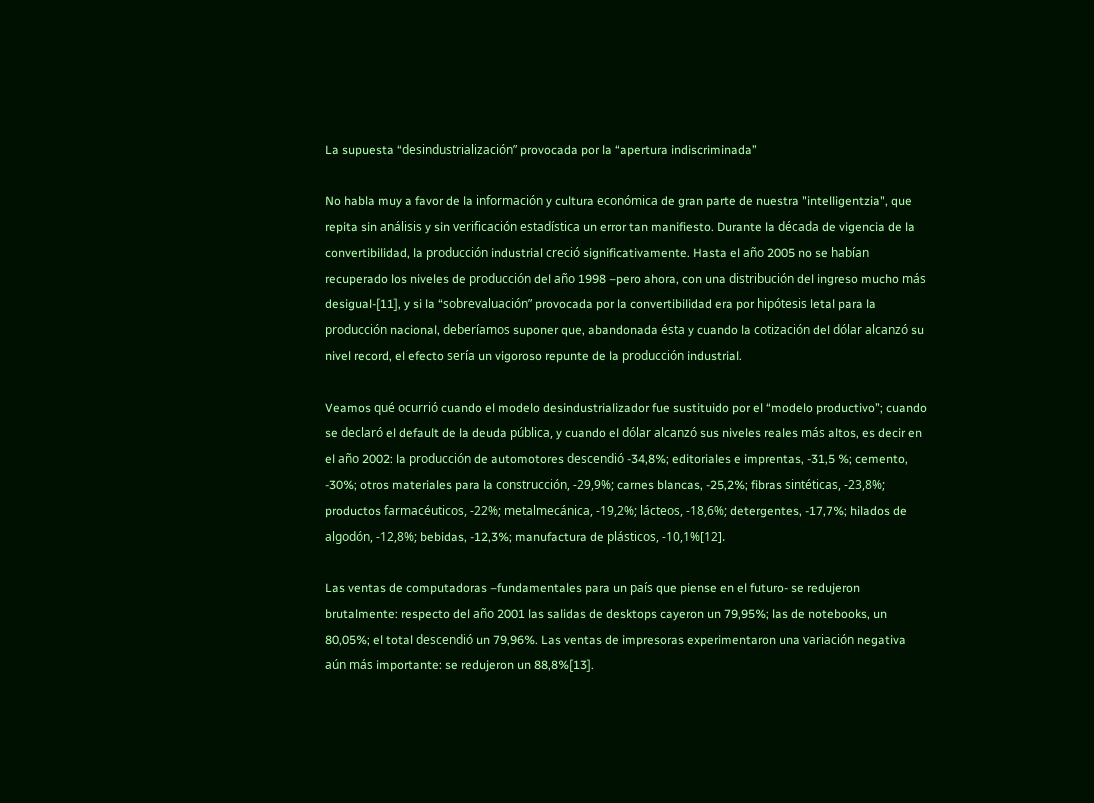La supuesta “desindustrialización” provocada por la “apertura indiscriminada”

No habla muy a favor de la información y cultura económica de gran parte de nuestra "intelligentzia", que repita sin análisis y sin verificación estadística un error tan manifiesto. Durante la década de vigencia de la convertibilidad, la producción industrial creció significativamente. Hasta el año 2005 no se habían recuperado los niveles de producción del año 1998 –pero ahora, con una distribución del ingreso mucho más desigual-[11], y si la “sobrevaluación” provocada por la convertibilidad era por hipótesis letal para la producción nacional, deberíamos suponer que, abandonada ésta y cuando la cotización del dólar alcanzó su nivel record, el efecto sería un vigoroso repunte de la producción industrial.

Veamos qué ocurrió cuando el modelo desindustrializador fue sustituido por el “modelo productivo”; cuando se declaró el default de la deuda pública, y cuando el dólar alcanzó sus niveles reales más altos, es decir en el año 2002: la producción de automotores descendió -34,8%; editoriales e imprentas, -31,5 %; cemento, -30%; otros materiales para la construcción, -29,9%; carnes blancas, -25,2%; fibras sintéticas, -23,8%; productos farmacéuticos, -22%; metalmecánica, -19,2%; lácteos, -18,6%; detergentes, -17,7%; hilados de algodón, -12,8%; bebidas, -12,3%; manufactura de plásticos, -10,1%[12].

Las ventas de computadoras –fundamentales para un país que piense en el futuro- se redujeron brutalmente: respecto del año 2001 las salidas de desktops cayeron un 79,95%; las de notebooks, un 80,05%; el total descendió un 79,96%. Las ventas de impresoras experimentaron una variación negativa aún más importante: se redujeron un 88,8%[13].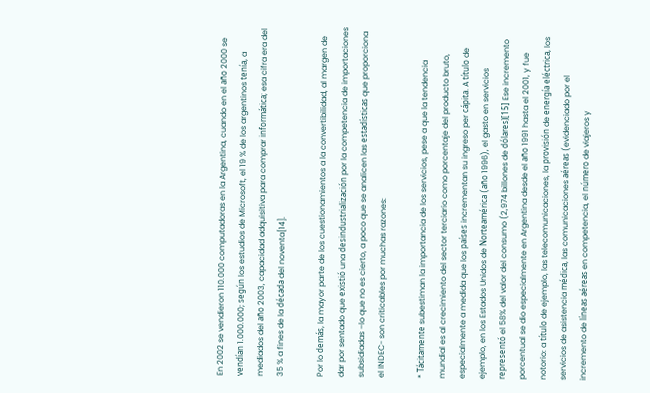En 2002 se vendieron 110.000 computadoras en la Argentina, cuando en el año 2000 se vendían 1.000.000; según los estudios de Microsoft, el 19 % de los argentinos tenía, a mediados del año 2003, capacidad adquisitiva para comprar informática; esa cifra era del 35 % a fines de la década del noventa[14].

Por lo demás, la mayor parte de los cuestionamientos a la convertibilidad, al margen de dar por sentado que existió una desindustrialización por la competencia de importaciones subsidiadas –lo que no es cierto, a poco que se analicen las estadísticas que proporciona el INDEC- son criticables por muchas razones:

* Tácitamente subestiman la importancia de los servicios, pese a que la tendencia mundial es al crecimiento del sector terciario como porcentaje del producto bruto, especialmente a medida que los países incrementan su ingreso per cápita. A título de ejemplo, en los Estados Unidos de Norteamérica (año 1996), el gasto en servicios representó el 58% del valor del consumo (2,974 billones de dólares)[15] Ese incremento porcentual se dio especialmente en Argentina desde el año 1991 hasta el 2001, y fue notorio: a título de ejemplo, las telecomunicaciones, la provisión de energía eléctrica, los servicios de asistencia médica, las comunicaciones aéreas (evidenciado por el incremento de líneas aéreas en competencia, el número de viajeros y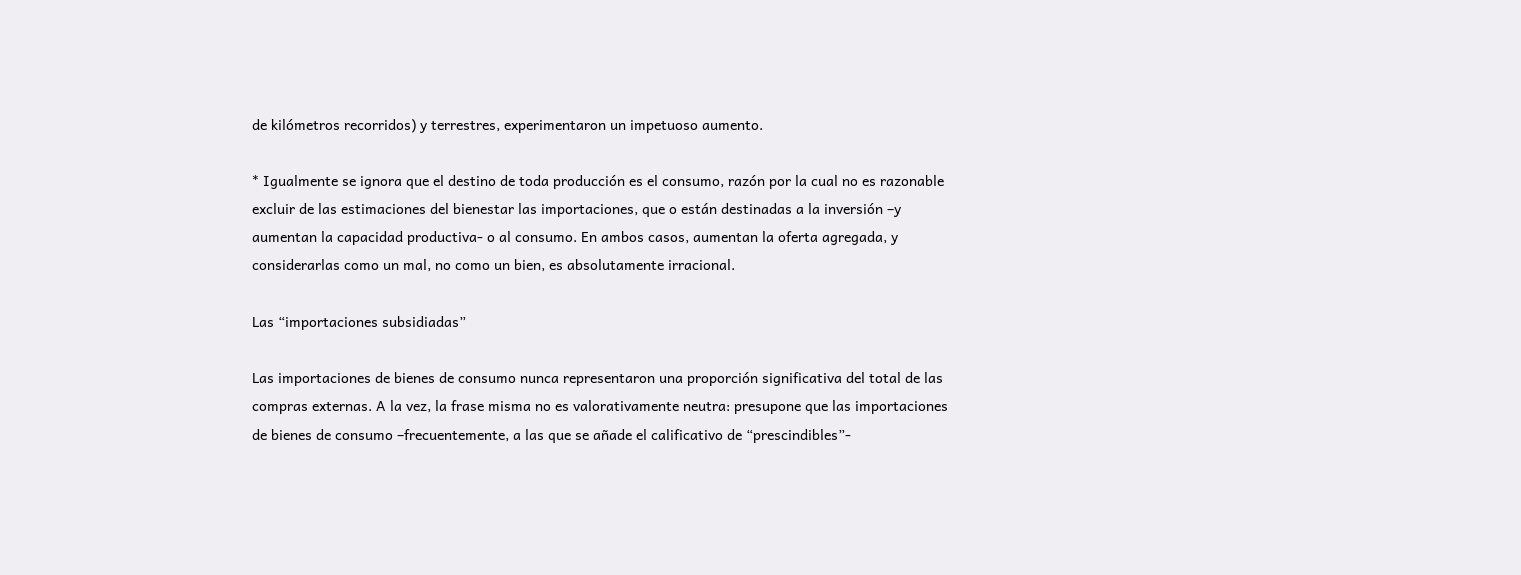de kilómetros recorridos) y terrestres, experimentaron un impetuoso aumento.

* Igualmente se ignora que el destino de toda producción es el consumo, razón por la cual no es razonable excluir de las estimaciones del bienestar las importaciones, que o están destinadas a la inversión –y aumentan la capacidad productiva- o al consumo. En ambos casos, aumentan la oferta agregada, y considerarlas como un mal, no como un bien, es absolutamente irracional.

Las “importaciones subsidiadas”

Las importaciones de bienes de consumo nunca representaron una proporción significativa del total de las compras externas. A la vez, la frase misma no es valorativamente neutra: presupone que las importaciones de bienes de consumo –frecuentemente, a las que se añade el calificativo de “prescindibles”-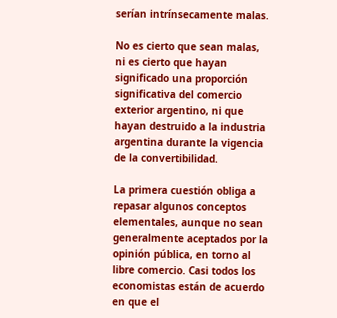serían intrínsecamente malas.

No es cierto que sean malas, ni es cierto que hayan significado una proporción significativa del comercio exterior argentino, ni que hayan destruido a la industria argentina durante la vigencia de la convertibilidad.

La primera cuestión obliga a repasar algunos conceptos elementales, aunque no sean generalmente aceptados por la opinión pública, en torno al libre comercio. Casi todos los economistas están de acuerdo en que el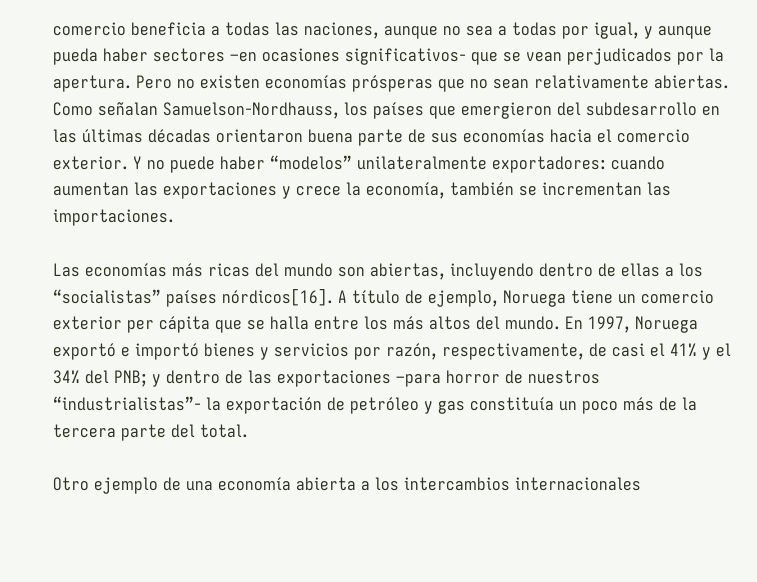comercio beneficia a todas las naciones, aunque no sea a todas por igual, y aunque pueda haber sectores –en ocasiones significativos- que se vean perjudicados por la apertura. Pero no existen economías prósperas que no sean relativamente abiertas. Como señalan Samuelson-Nordhauss, los países que emergieron del subdesarrollo en las últimas décadas orientaron buena parte de sus economías hacia el comercio exterior. Y no puede haber “modelos” unilateralmente exportadores: cuando aumentan las exportaciones y crece la economía, también se incrementan las importaciones.

Las economías más ricas del mundo son abiertas, incluyendo dentro de ellas a los “socialistas” países nórdicos[16]. A título de ejemplo, Noruega tiene un comercio exterior per cápita que se halla entre los más altos del mundo. En 1997, Noruega exportó e importó bienes y servicios por razón, respectivamente, de casi el 41% y el 34% del PNB; y dentro de las exportaciones –para horror de nuestros “industrialistas”- la exportación de petróleo y gas constituía un poco más de la tercera parte del total.

Otro ejemplo de una economía abierta a los intercambios internacionales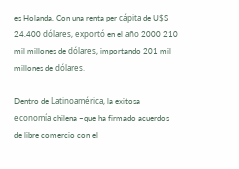es Holanda. Con una renta per cápita de U$S 24.400 dólares, exportó en el año 2000 210 mil millones de dólares, importando 201 mil millones de dólares.

Dentro de Latinoamérica, la exitosa economía chilena –que ha firmado acuerdos de libre comercio con el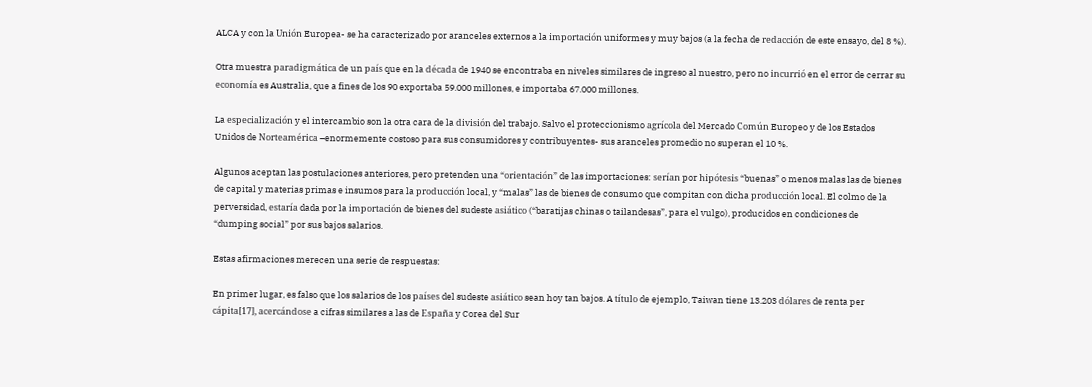ALCA y con la Unión Europea- se ha caracterizado por aranceles externos a la importación uniformes y muy bajos (a la fecha de redacción de este ensayo, del 8 %).

Otra muestra paradigmática de un país que en la década de 1940 se encontraba en niveles similares de ingreso al nuestro, pero no incurrió en el error de cerrar su economía es Australia, que a fines de los 90 exportaba 59.000 millones, e importaba 67.000 millones.

La especialización y el intercambio son la otra cara de la división del trabajo. Salvo el proteccionismo agrícola del Mercado Común Europeo y de los Estados Unidos de Norteamérica –enormemente costoso para sus consumidores y contribuyentes- sus aranceles promedio no superan el 10 %.

Algunos aceptan las postulaciones anteriores, pero pretenden una “orientación” de las importaciones: serían por hipótesis “buenas” o menos malas las de bienes de capital y materias primas e insumos para la producción local, y “malas” las de bienes de consumo que compitan con dicha producción local. El colmo de la perversidad, estaría dada por la importación de bienes del sudeste asiático (“baratijas chinas o tailandesas”, para el vulgo), producidos en condiciones de “dumping social” por sus bajos salarios.

Estas afirmaciones merecen una serie de respuestas:

En primer lugar, es falso que los salarios de los países del sudeste asiático sean hoy tan bajos. A título de ejemplo, Taiwan tiene 13.203 dólares de renta per cápita[17], acercándose a cifras similares a las de España y Corea del Sur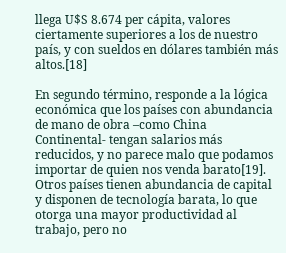llega U$S 8.674 per cápita, valores ciertamente superiores a los de nuestro país, y con sueldos en dólares también más altos.[18]

En segundo término, responde a la lógica económica que los países con abundancia de mano de obra –como China Continental- tengan salarios más reducidos, y no parece malo que podamos importar de quien nos venda barato[19]. Otros países tienen abundancia de capital y disponen de tecnología barata, lo que otorga una mayor productividad al trabajo, pero no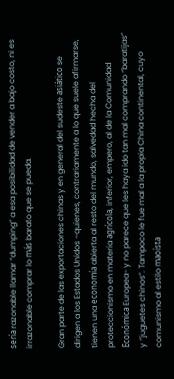sería razonable llamar “dumping” a esa posibilidad de vender a bajo costo, ni es irrazonable comprar lo más barato que se pueda.

Gran parte de las exportaciones chinas y en general del sudeste asiático se dirigen a los Estados Unidos –quienes, contrariamente a lo que suele afirmarse, tienen una economía abierta al resto del mundo, salvedad hecha del proteccionismo en materia agrícola, inferior, empero, al de la Comunidad Económica Europea- y no parece que les haya ido tan mal comprando “baratijas” y “juguetes chinos”. Tampoco le fue mal a la propia China continental, cuyo comunismo al estilo maoísta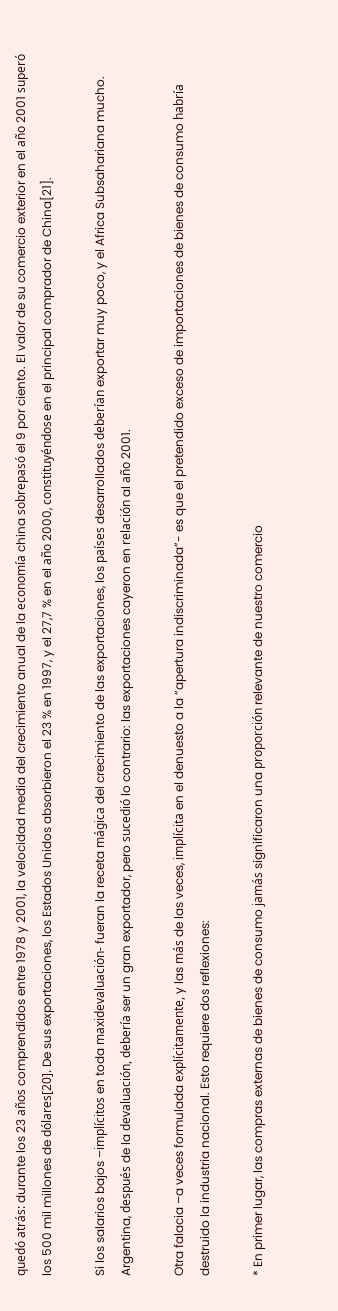quedó atrás: durante los 23 años comprendidos entre 1978 y 2001, la velocidad media del crecimiento anual de la economía china sobrepasó el 9 por ciento. El valor de su comercio exterior en el año 2001 superó los 500 mil millones de dólares[20]. De sus exportaciones, los Estados Unidos absorbieron el 23 % en 1997, y el 27,7 % en el año 2000, constituyéndose en el principal comprador de China[21].

Si los salarios bajos –implícitos en toda maxidevaluación- fueran la receta mágica del crecimiento de las exportaciones, los países desarrollados deberían exportar muy poco, y el Africa Subsahariana mucho. Argentina, después de la devaluación, debería ser un gran exportador, pero sucedió lo contrario: las exportaciones cayeron en relación al año 2001.

Otra falacia –a veces formulada explícitamente, y las más de las veces, implícita en el denuesto a la “apertura indiscriminada”- es que el pretendido exceso de importaciones de bienes de consumo habría destruido la industria nacional. Esto requiere dos reflexiones:

* En primer lugar, las compras externas de bienes de consumo jamás significaron una proporción relevante de nuestro comercio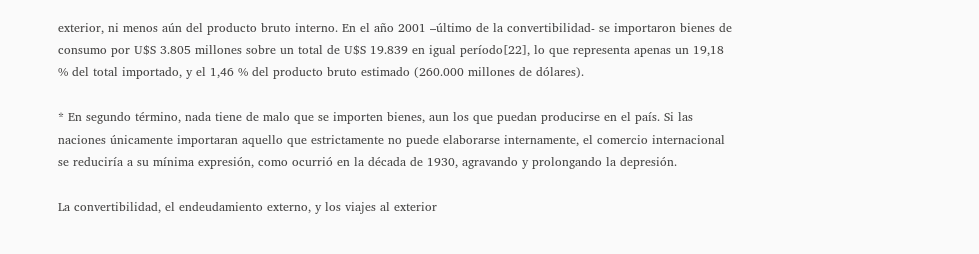exterior, ni menos aún del producto bruto interno. En el año 2001 –último de la convertibilidad- se importaron bienes de consumo por U$S 3.805 millones sobre un total de U$S 19.839 en igual período[22], lo que representa apenas un 19,18 % del total importado, y el 1,46 % del producto bruto estimado (260.000 millones de dólares).

* En segundo término, nada tiene de malo que se importen bienes, aun los que puedan producirse en el país. Si las naciones únicamente importaran aquello que estrictamente no puede elaborarse internamente, el comercio internacional se reduciría a su mínima expresión, como ocurrió en la década de 1930, agravando y prolongando la depresión.

La convertibilidad, el endeudamiento externo, y los viajes al exterior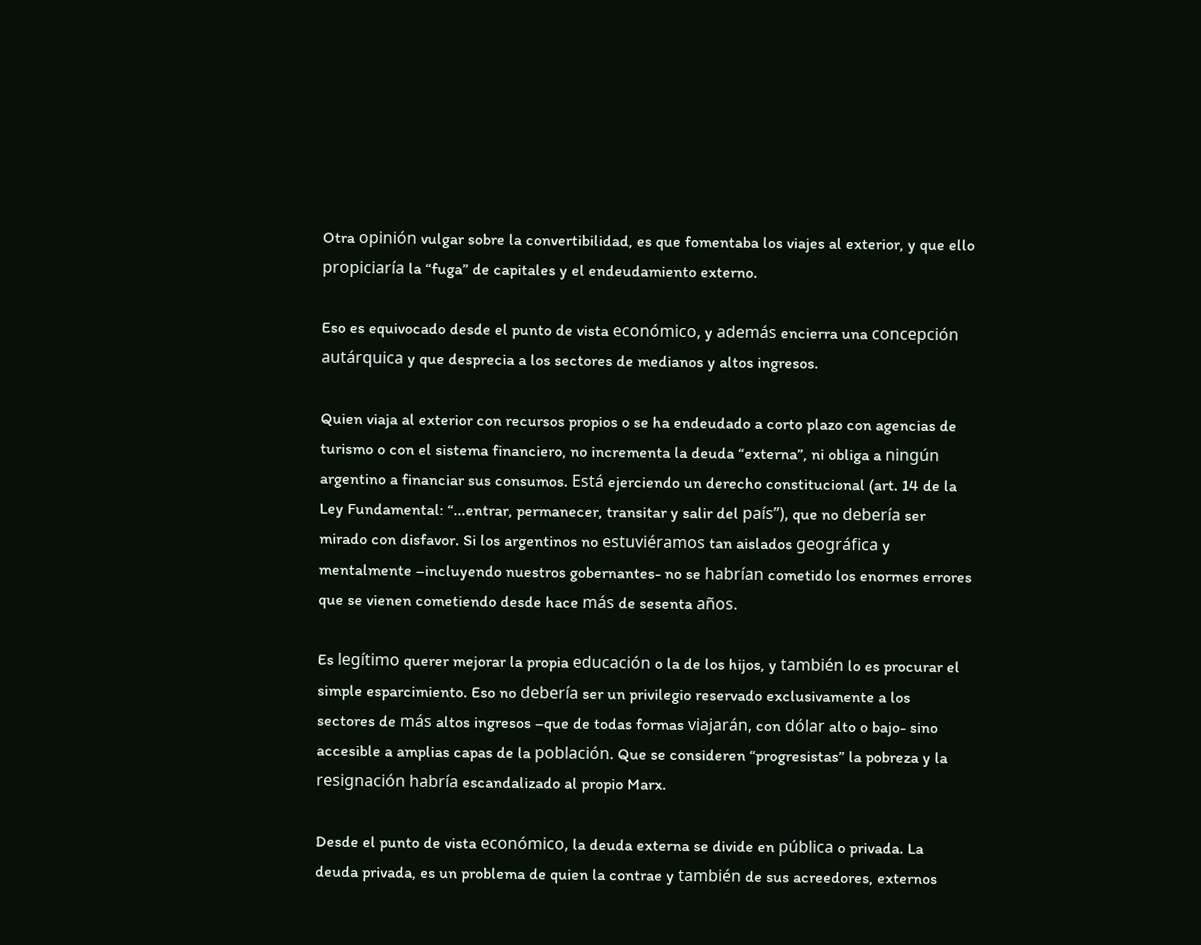Otra opinión vulgar sobre la convertibilidad, es que fomentaba los viajes al exterior, y que ello propiciaría la “fuga” de capitales y el endeudamiento externo.

Eso es equivocado desde el punto de vista económico, y además encierra una concepción autárquica y que desprecia a los sectores de medianos y altos ingresos.

Quien viaja al exterior con recursos propios o se ha endeudado a corto plazo con agencias de turismo o con el sistema financiero, no incrementa la deuda “externa”, ni obliga a ningún argentino a financiar sus consumos. Está ejerciendo un derecho constitucional (art. 14 de la Ley Fundamental: “...entrar, permanecer, transitar y salir del país”), que no debería ser mirado con disfavor. Si los argentinos no estuviéramos tan aislados geográfica y mentalmente –incluyendo nuestros gobernantes- no se habrían cometido los enormes errores que se vienen cometiendo desde hace más de sesenta años.

Es legítimo querer mejorar la propia educación o la de los hijos, y también lo es procurar el simple esparcimiento. Eso no debería ser un privilegio reservado exclusivamente a los sectores de más altos ingresos –que de todas formas viajarán, con dólar alto o bajo- sino accesible a amplias capas de la población. Que se consideren “progresistas” la pobreza y la resignación habría escandalizado al propio Marx.

Desde el punto de vista económico, la deuda externa se divide en pública o privada. La deuda privada, es un problema de quien la contrae y también de sus acreedores, externos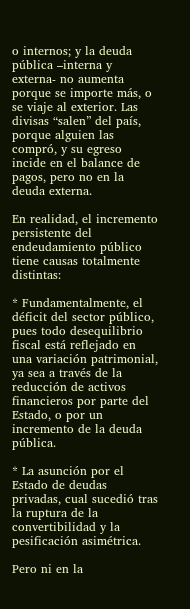o internos; y la deuda pública –interna y externa- no aumenta porque se importe más, o se viaje al exterior. Las divisas “salen” del país, porque alguien las compró, y su egreso incide en el balance de pagos, pero no en la deuda externa.

En realidad, el incremento persistente del endeudamiento público tiene causas totalmente distintas:

* Fundamentalmente, el déficit del sector público, pues todo desequilibrio fiscal está reflejado en una variación patrimonial, ya sea a través de la reducción de activos financieros por parte del Estado, o por un incremento de la deuda pública.

* La asunción por el Estado de deudas privadas, cual sucedió tras la ruptura de la convertibilidad y la pesificación asimétrica.

Pero ni en la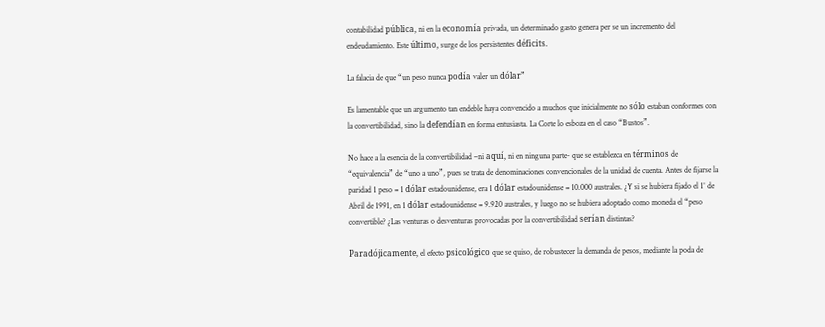contabilidad pública, ni en la economía privada, un determinado gasto genera per se un incremento del endeudamiento. Este último, surge de los persistentes déficits.

La falacia de que “un peso nunca podía valer un dólar”

Es lamentable que un argumento tan endeble haya convencido a muchos que inicialmente no sólo estaban conformes con la convertibilidad, sino la defendían en forma entusiasta. La Corte lo esboza en el caso “Bustos”.

No hace a la esencia de la convertibilidad –ni aquí, ni en ninguna parte- que se establezca en términos de “equivalencia” de “uno a uno”, pues se trata de denominaciones convencionales de la unidad de cuenta. Antes de fijarse la paridad 1 peso = 1 dólar estadounidense, era 1 dólar estadounidense = 10.000 australes. ¿Y si se hubiera fijado el 1° de Abril de 1991, en 1 dólar estadounidense = 9.920 australes, y luego no se hubiera adoptado como moneda el “peso convertible? ¿Las venturas o desventuras provocadas por la convertibilidad serían distintas?

Paradójicamente, el efecto psicológico que se quiso, de robustecer la demanda de pesos, mediante la poda de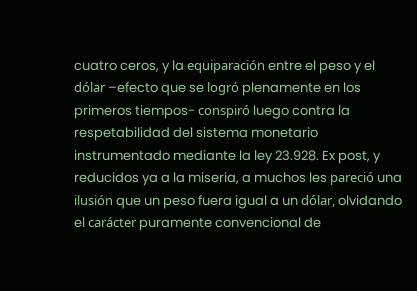cuatro ceros, y la equiparación entre el peso y el dólar –efecto que se logró plenamente en los primeros tiempos- conspiró luego contra la respetabilidad del sistema monetario instrumentado mediante la ley 23.928. Ex post, y reducidos ya a la miseria, a muchos les pareció una ilusión que un peso fuera igual a un dólar, olvidando el carácter puramente convencional de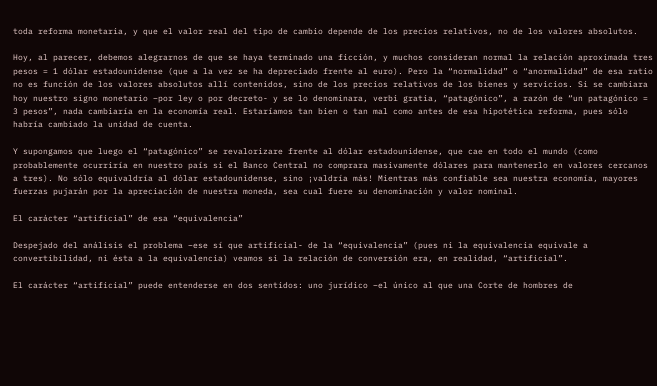toda reforma monetaria, y que el valor real del tipo de cambio depende de los precios relativos, no de los valores absolutos.

Hoy, al parecer, debemos alegrarnos de que se haya terminado una ficción, y muchos consideran normal la relación aproximada tres pesos = 1 dólar estadounidense (que a la vez se ha depreciado frente al euro). Pero la “normalidad” o “anormalidad” de esa ratio no es función de los valores absolutos allí contenidos, sino de los precios relativos de los bienes y servicios. Si se cambiara hoy nuestro signo monetario –por ley o por decreto- y se lo denominara, verbi gratia, “patagónico”, a razón de “un patagónico = 3 pesos”, nada cambiaría en la economía real. Estaríamos tan bien o tan mal como antes de esa hipotética reforma, pues sólo habría cambiado la unidad de cuenta.

Y supongamos que luego el “patagónico” se revalorizare frente al dólar estadounidense, que cae en todo el mundo (como probablemente ocurriría en nuestro país si el Banco Central no comprara masivamente dólares para mantenerlo en valores cercanos a tres). No sólo equivaldría al dólar estadounidense, sino ¡valdría más! Mientras más confiable sea nuestra economía, mayores fuerzas pujarán por la apreciación de nuestra moneda, sea cual fuere su denominación y valor nominal.

El carácter “artificial” de esa “equivalencia”

Despejado del análisis el problema –ese sí que artificial- de la “equivalencia” (pues ni la equivalencia equivale a convertibilidad, ni ésta a la equivalencia) veamos si la relación de conversión era, en realidad, “artificial”.

El carácter “artificial” puede entenderse en dos sentidos: uno jurídico –el único al que una Corte de hombres de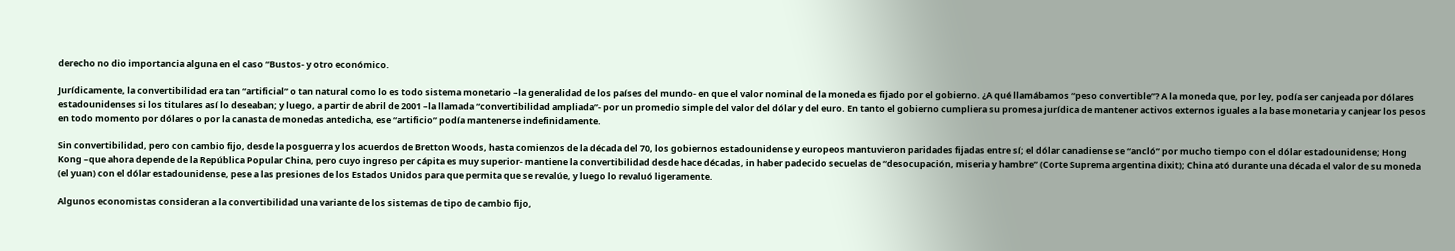derecho no dio importancia alguna en el caso “Bustos- y otro económico.

Jurídicamente, la convertibilidad era tan “artificial” o tan natural como lo es todo sistema monetario –la generalidad de los países del mundo- en que el valor nominal de la moneda es fijado por el gobierno. ¿A qué llamábamos “peso convertible”? A la moneda que, por ley, podía ser canjeada por dólares estadounidenses si los titulares así lo deseaban; y luego, a partir de abril de 2001 –la llamada “convertibilidad ampliada”- por un promedio simple del valor del dólar y del euro. En tanto el gobierno cumpliera su promesa jurídica de mantener activos externos iguales a la base monetaria y canjear los pesos en todo momento por dólares o por la canasta de monedas antedicha, ese “artificio” podía mantenerse indefinidamente.

Sin convertibilidad, pero con cambio fijo, desde la posguerra y los acuerdos de Bretton Woods, hasta comienzos de la década del 70, los gobiernos estadounidense y europeos mantuvieron paridades fijadas entre sí; el dólar canadiense se “ancló” por mucho tiempo con el dólar estadounidense; Hong Kong –que ahora depende de la República Popular China, pero cuyo ingreso per cápita es muy superior- mantiene la convertibilidad desde hace décadas, in haber padecido secuelas de “desocupación, miseria y hambre” (Corte Suprema argentina dixit); China ató durante una década el valor de su moneda (el yuan) con el dólar estadounidense, pese a las presiones de los Estados Unidos para que permita que se revalúe, y luego lo revaluó ligeramente.

Algunos economistas consideran a la convertibilidad una variante de los sistemas de tipo de cambio fijo,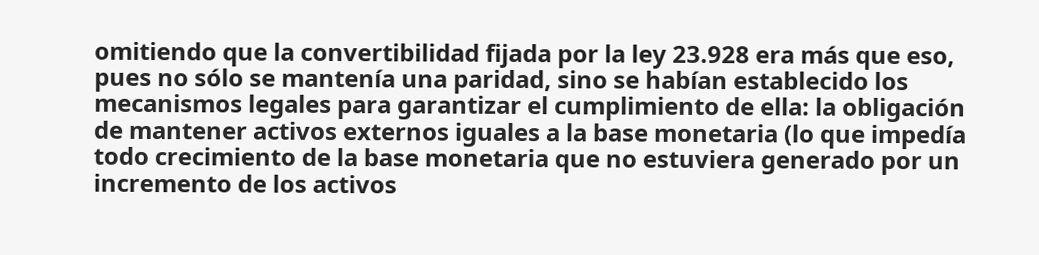omitiendo que la convertibilidad fijada por la ley 23.928 era más que eso, pues no sólo se mantenía una paridad, sino se habían establecido los mecanismos legales para garantizar el cumplimiento de ella: la obligación de mantener activos externos iguales a la base monetaria (lo que impedía todo crecimiento de la base monetaria que no estuviera generado por un incremento de los activos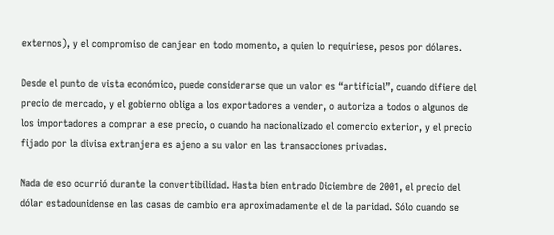externos), y el compromiso de canjear en todo momento, a quien lo requiriese, pesos por dólares.

Desde el punto de vista económico, puede considerarse que un valor es “artificial”, cuando difiere del precio de mercado, y el gobierno obliga a los exportadores a vender, o autoriza a todos o algunos de los importadores a comprar a ese precio, o cuando ha nacionalizado el comercio exterior, y el precio fijado por la divisa extranjera es ajeno a su valor en las transacciones privadas.

Nada de eso ocurrió durante la convertibilidad. Hasta bien entrado Diciembre de 2001, el precio del dólar estadounidense en las casas de cambio era aproximadamente el de la paridad. Sólo cuando se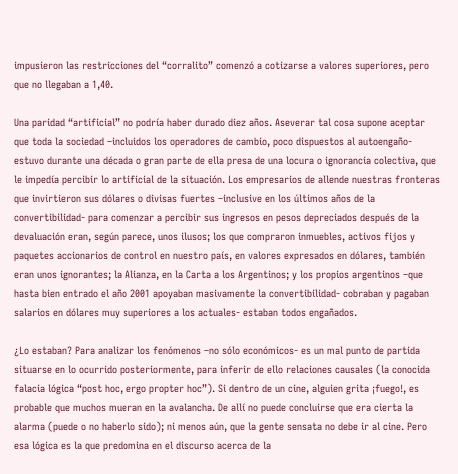impusieron las restricciones del “corralito” comenzó a cotizarse a valores superiores, pero que no llegaban a 1,40.

Una paridad “artificial” no podría haber durado diez años. Aseverar tal cosa supone aceptar que toda la sociedad –incluidos los operadores de cambio, poco dispuestos al autoengaño- estuvo durante una década o gran parte de ella presa de una locura o ignorancia colectiva, que le impedía percibir lo artificial de la situación. Los empresarios de allende nuestras fronteras que invirtieron sus dólares o divisas fuertes –inclusive en los últimos años de la convertibilidad- para comenzar a percibir sus ingresos en pesos depreciados después de la devaluación eran, según parece, unos ilusos; los que compraron inmuebles, activos fijos y paquetes accionarios de control en nuestro país, en valores expresados en dólares, también eran unos ignorantes; la Alianza, en la Carta a los Argentinos; y los propios argentinos –que hasta bien entrado el año 2001 apoyaban masivamente la convertibilidad- cobraban y pagaban salarios en dólares muy superiores a los actuales- estaban todos engañados.

¿Lo estaban? Para analizar los fenómenos –no sólo económicos- es un mal punto de partida situarse en lo ocurrido posteriormente, para inferir de ello relaciones causales (la conocida falacia lógica “post hoc, ergo propter hoc”). Si dentro de un cine, alguien grita ¡fuego!, es probable que muchos mueran en la avalancha. De allí no puede concluirse que era cierta la alarma (puede o no haberlo sido); ni menos aún, que la gente sensata no debe ir al cine. Pero esa lógica es la que predomina en el discurso acerca de la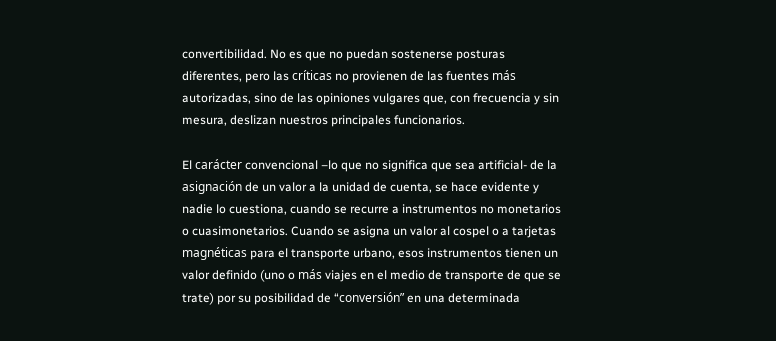convertibilidad. No es que no puedan sostenerse posturas diferentes, pero las críticas no provienen de las fuentes más autorizadas, sino de las opiniones vulgares que, con frecuencia y sin mesura, deslizan nuestros principales funcionarios.

El carácter convencional –lo que no significa que sea artificial- de la asignación de un valor a la unidad de cuenta, se hace evidente y nadie lo cuestiona, cuando se recurre a instrumentos no monetarios o cuasimonetarios. Cuando se asigna un valor al cospel o a tarjetas magnéticas para el transporte urbano, esos instrumentos tienen un valor definido (uno o más viajes en el medio de transporte de que se trate) por su posibilidad de “conversión” en una determinada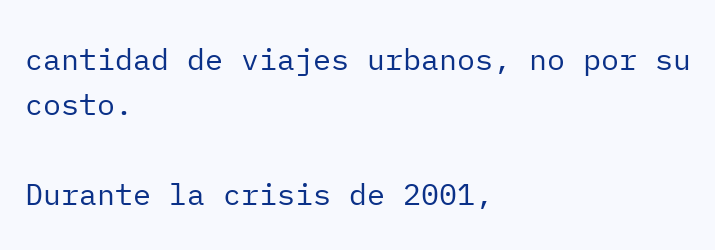cantidad de viajes urbanos, no por su costo.

Durante la crisis de 2001,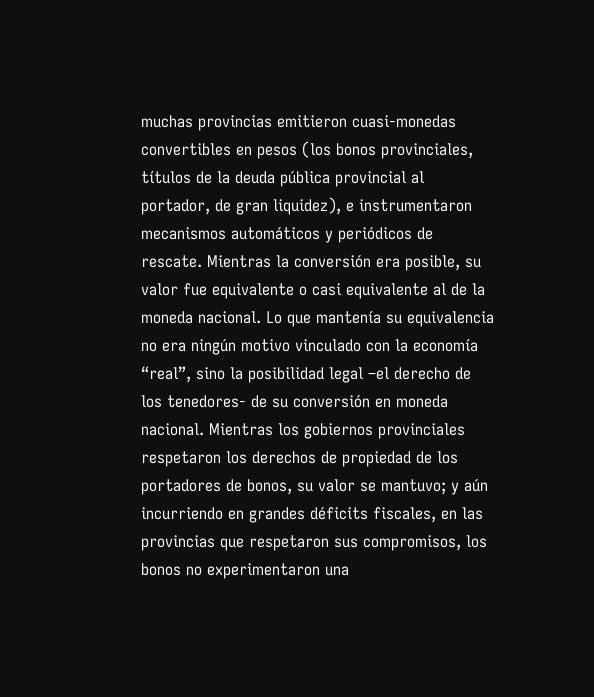muchas provincias emitieron cuasi-monedas convertibles en pesos (los bonos provinciales, títulos de la deuda pública provincial al portador, de gran liquidez), e instrumentaron mecanismos automáticos y periódicos de rescate. Mientras la conversión era posible, su valor fue equivalente o casi equivalente al de la moneda nacional. Lo que mantenía su equivalencia no era ningún motivo vinculado con la economía “real”, sino la posibilidad legal –el derecho de los tenedores- de su conversión en moneda nacional. Mientras los gobiernos provinciales respetaron los derechos de propiedad de los portadores de bonos, su valor se mantuvo; y aún incurriendo en grandes déficits fiscales, en las provincias que respetaron sus compromisos, los bonos no experimentaron una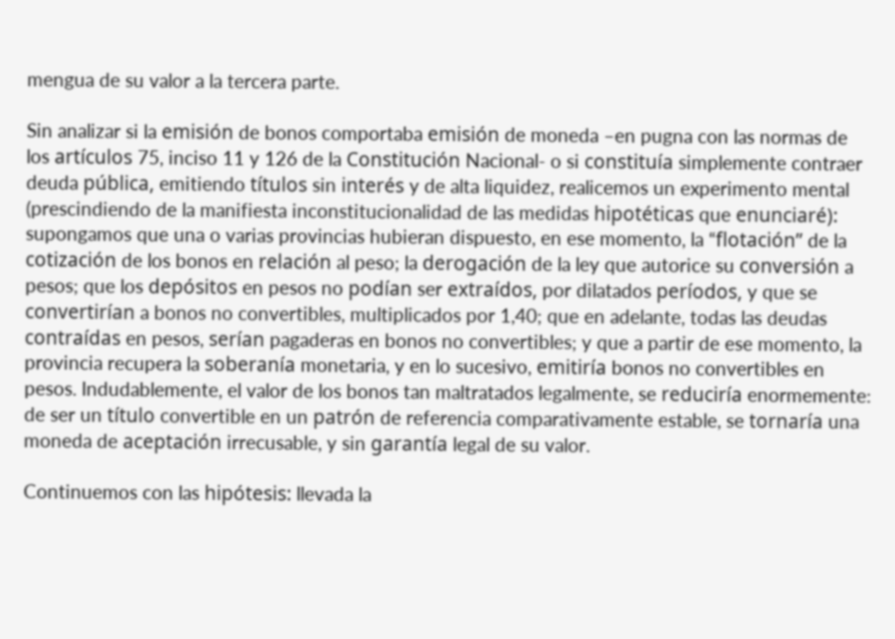mengua de su valor a la tercera parte.

Sin analizar si la emisión de bonos comportaba emisión de moneda –en pugna con las normas de los artículos 75, inciso 11 y 126 de la Constitución Nacional- o si constituía simplemente contraer deuda pública, emitiendo títulos sin interés y de alta liquidez, realicemos un experimento mental (prescindiendo de la manifiesta inconstitucionalidad de las medidas hipotéticas que enunciaré): supongamos que una o varias provincias hubieran dispuesto, en ese momento, la “flotación” de la cotización de los bonos en relación al peso; la derogación de la ley que autorice su conversión a pesos; que los depósitos en pesos no podían ser extraídos, por dilatados períodos, y que se convertirían a bonos no convertibles, multiplicados por 1,40; que en adelante, todas las deudas contraídas en pesos, serían pagaderas en bonos no convertibles; y que a partir de ese momento, la provincia recupera la soberanía monetaria, y en lo sucesivo, emitiría bonos no convertibles en pesos. Indudablemente, el valor de los bonos tan maltratados legalmente, se reduciría enormemente: de ser un título convertible en un patrón de referencia comparativamente estable, se tornaría una moneda de aceptación irrecusable, y sin garantía legal de su valor.

Continuemos con las hipótesis: llevada la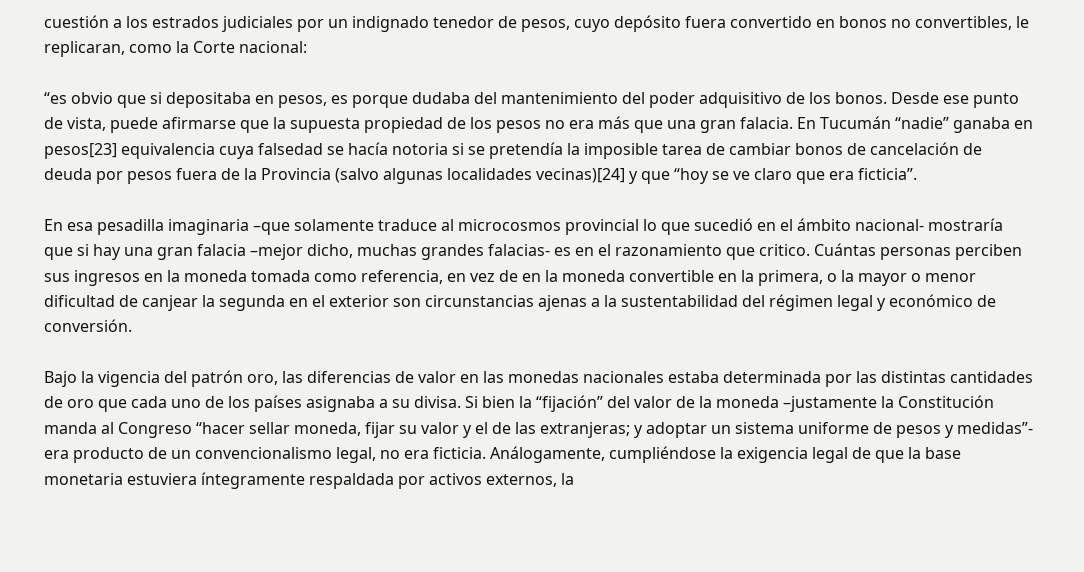cuestión a los estrados judiciales por un indignado tenedor de pesos, cuyo depósito fuera convertido en bonos no convertibles, le replicaran, como la Corte nacional:

“es obvio que si depositaba en pesos, es porque dudaba del mantenimiento del poder adquisitivo de los bonos. Desde ese punto de vista, puede afirmarse que la supuesta propiedad de los pesos no era más que una gran falacia. En Tucumán “nadie” ganaba en pesos[23] equivalencia cuya falsedad se hacía notoria si se pretendía la imposible tarea de cambiar bonos de cancelación de deuda por pesos fuera de la Provincia (salvo algunas localidades vecinas)[24] y que “hoy se ve claro que era ficticia”.

En esa pesadilla imaginaria –que solamente traduce al microcosmos provincial lo que sucedió en el ámbito nacional- mostraría que si hay una gran falacia –mejor dicho, muchas grandes falacias- es en el razonamiento que critico. Cuántas personas perciben sus ingresos en la moneda tomada como referencia, en vez de en la moneda convertible en la primera, o la mayor o menor dificultad de canjear la segunda en el exterior son circunstancias ajenas a la sustentabilidad del régimen legal y económico de conversión.

Bajo la vigencia del patrón oro, las diferencias de valor en las monedas nacionales estaba determinada por las distintas cantidades de oro que cada uno de los países asignaba a su divisa. Si bien la “fijación” del valor de la moneda –justamente la Constitución manda al Congreso “hacer sellar moneda, fijar su valor y el de las extranjeras; y adoptar un sistema uniforme de pesos y medidas”- era producto de un convencionalismo legal, no era ficticia. Análogamente, cumpliéndose la exigencia legal de que la base monetaria estuviera íntegramente respaldada por activos externos, la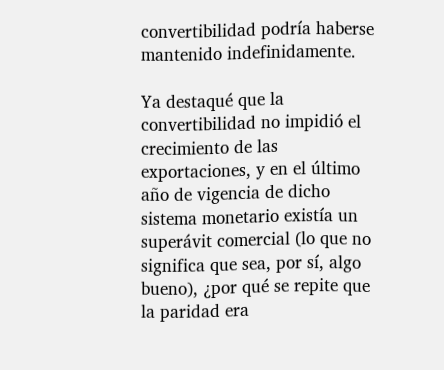convertibilidad podría haberse mantenido indefinidamente.

Ya destaqué que la convertibilidad no impidió el crecimiento de las exportaciones, y en el último año de vigencia de dicho sistema monetario existía un superávit comercial (lo que no significa que sea, por sí, algo bueno), ¿por qué se repite que la paridad era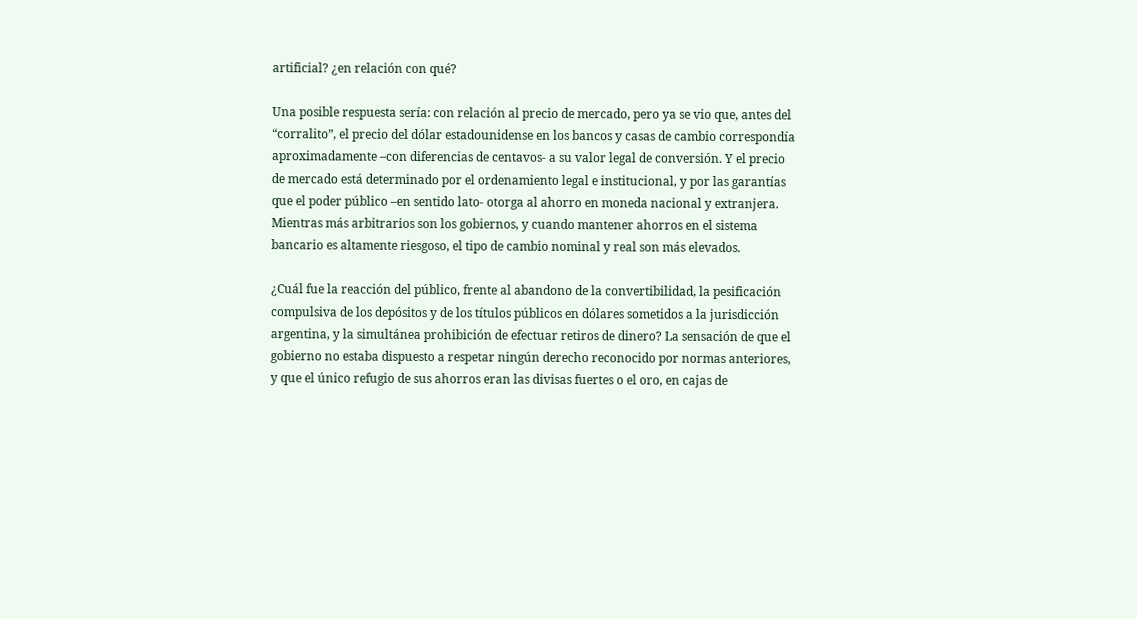artificial? ¿en relación con qué?

Una posible respuesta sería: con relación al precio de mercado, pero ya se vio que, antes del “corralito”, el precio del dólar estadounidense en los bancos y casas de cambio correspondía aproximadamente –con diferencias de centavos- a su valor legal de conversión. Y el precio de mercado está determinado por el ordenamiento legal e institucional, y por las garantías que el poder público –en sentido lato- otorga al ahorro en moneda nacional y extranjera. Mientras más arbitrarios son los gobiernos, y cuando mantener ahorros en el sistema bancario es altamente riesgoso, el tipo de cambio nominal y real son más elevados.

¿Cuál fue la reacción del público, frente al abandono de la convertibilidad, la pesificación compulsiva de los depósitos y de los títulos públicos en dólares sometidos a la jurisdicción argentina, y la simultánea prohibición de efectuar retiros de dinero? La sensación de que el gobierno no estaba dispuesto a respetar ningún derecho reconocido por normas anteriores, y que el único refugio de sus ahorros eran las divisas fuertes o el oro, en cajas de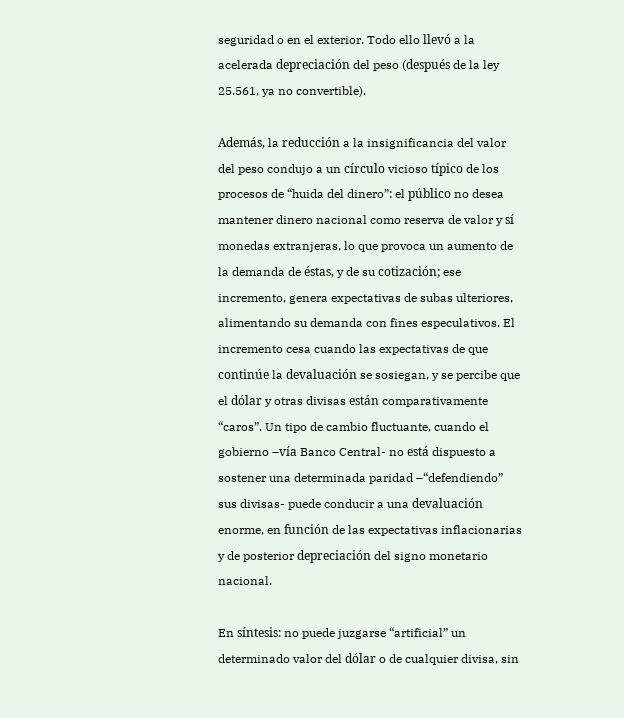seguridad o en el exterior. Todo ello llevó a la acelerada depreciación del peso (después de la ley 25.561, ya no convertible).

Además, la reducción a la insignificancia del valor del peso condujo a un círculo vicioso típico de los procesos de “huida del dinero”: el público no desea mantener dinero nacional como reserva de valor y sí monedas extranjeras, lo que provoca un aumento de la demanda de éstas, y de su cotización; ese incremento, genera expectativas de subas ulteriores, alimentando su demanda con fines especulativos. El incremento cesa cuando las expectativas de que continúe la devaluación se sosiegan, y se percibe que el dólar y otras divisas están comparativamente “caros”. Un tipo de cambio fluctuante, cuando el gobierno –vía Banco Central- no está dispuesto a sostener una determinada paridad –“defendiendo” sus divisas- puede conducir a una devaluación enorme, en función de las expectativas inflacionarias y de posterior depreciación del signo monetario nacional.

En síntesis: no puede juzgarse “artificial” un determinado valor del dólar o de cualquier divisa, sin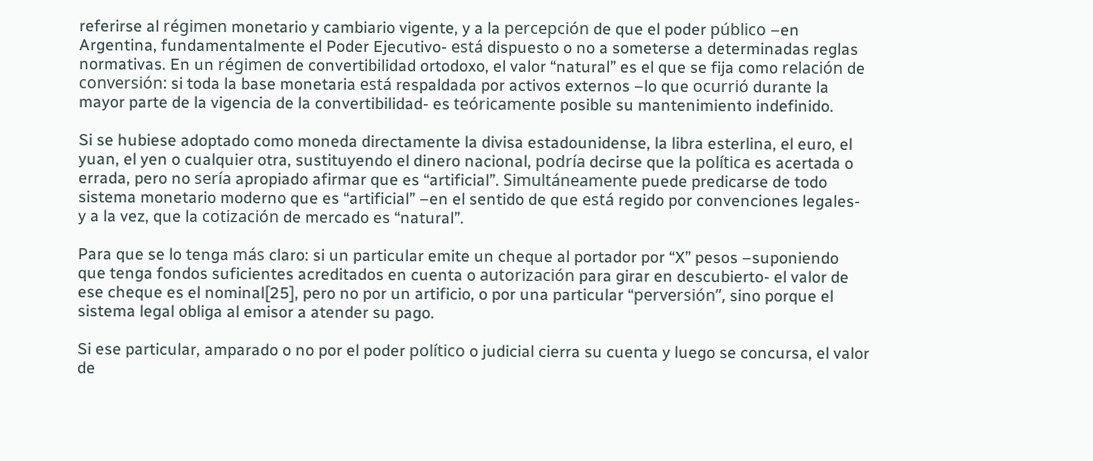referirse al régimen monetario y cambiario vigente, y a la percepción de que el poder público –en Argentina, fundamentalmente el Poder Ejecutivo- está dispuesto o no a someterse a determinadas reglas normativas. En un régimen de convertibilidad ortodoxo, el valor “natural” es el que se fija como relación de conversión: si toda la base monetaria está respaldada por activos externos –lo que ocurrió durante la mayor parte de la vigencia de la convertibilidad- es teóricamente posible su mantenimiento indefinido.

Si se hubiese adoptado como moneda directamente la divisa estadounidense, la libra esterlina, el euro, el yuan, el yen o cualquier otra, sustituyendo el dinero nacional, podría decirse que la política es acertada o errada, pero no sería apropiado afirmar que es “artificial”. Simultáneamente puede predicarse de todo sistema monetario moderno que es “artificial” –en el sentido de que está regido por convenciones legales- y a la vez, que la cotización de mercado es “natural”.

Para que se lo tenga más claro: si un particular emite un cheque al portador por “X” pesos –suponiendo que tenga fondos suficientes acreditados en cuenta o autorización para girar en descubierto- el valor de ese cheque es el nominal[25], pero no por un artificio, o por una particular “perversión”, sino porque el sistema legal obliga al emisor a atender su pago.

Si ese particular, amparado o no por el poder político o judicial cierra su cuenta y luego se concursa, el valor de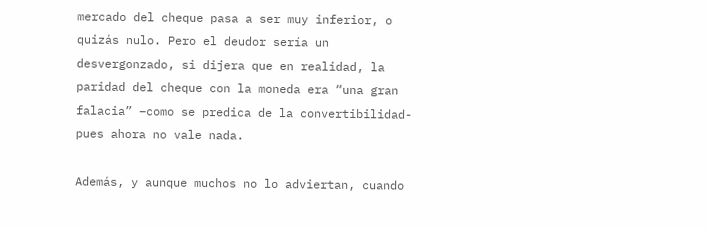mercado del cheque pasa a ser muy inferior, o quizás nulo. Pero el deudor sería un desvergonzado, si dijera que en realidad, la paridad del cheque con la moneda era “una gran falacia” –como se predica de la convertibilidad- pues ahora no vale nada.

Además, y aunque muchos no lo adviertan, cuando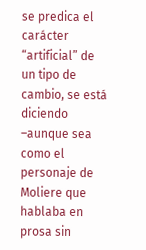se predica el carácter “artificial” de un tipo de cambio, se está diciendo –aunque sea como el personaje de Moliere que hablaba en prosa sin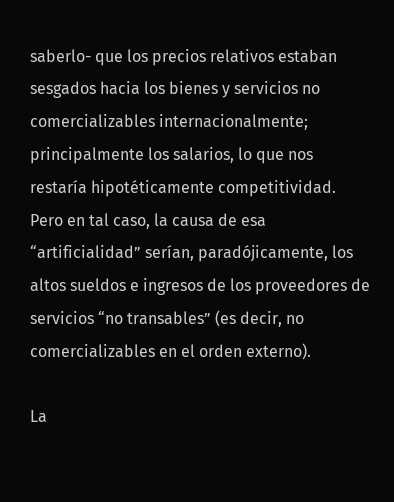saberlo- que los precios relativos estaban sesgados hacia los bienes y servicios no comercializables internacionalmente; principalmente los salarios, lo que nos restaría hipotéticamente competitividad. Pero en tal caso, la causa de esa “artificialidad” serían, paradójicamente, los altos sueldos e ingresos de los proveedores de servicios “no transables” (es decir, no comercializables en el orden externo).

La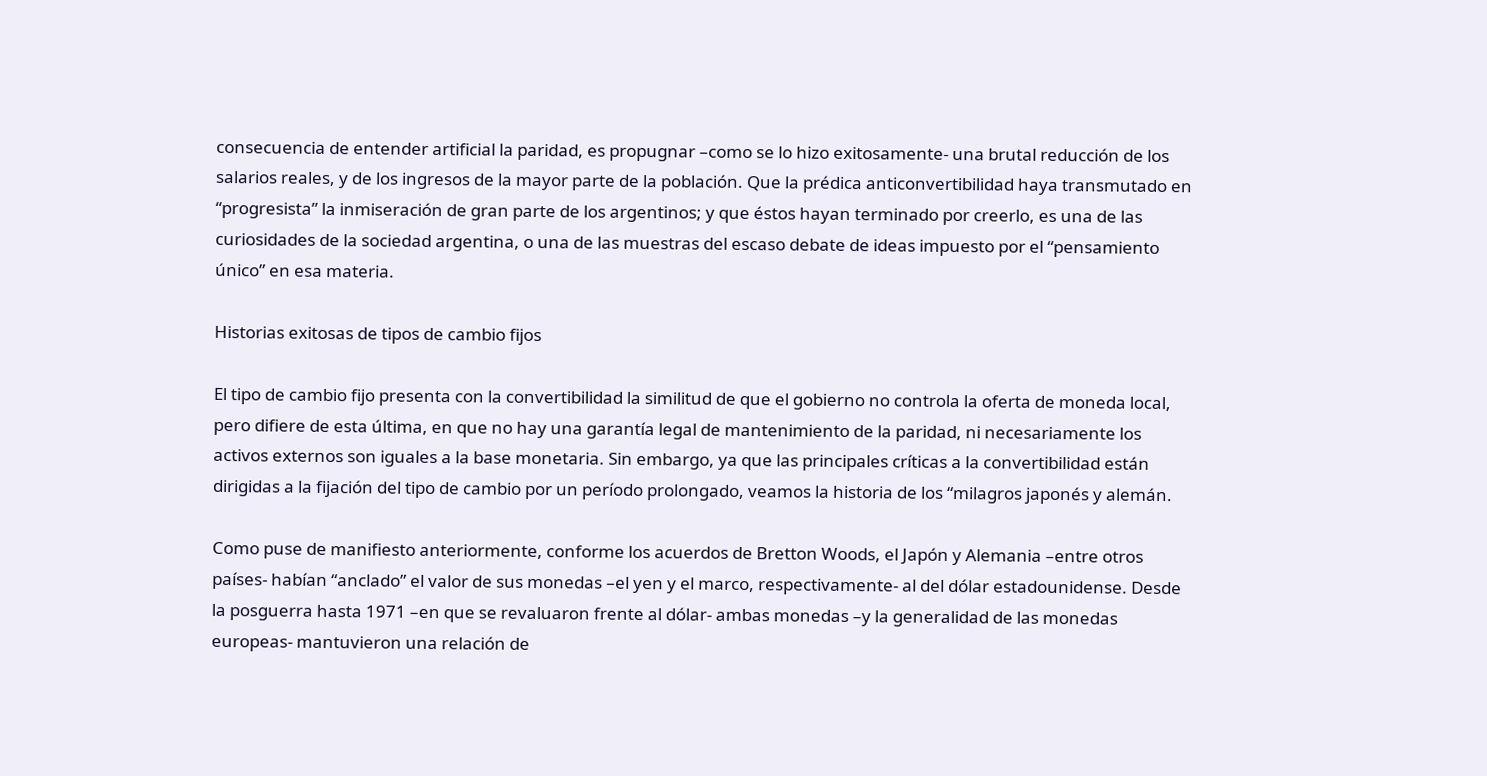consecuencia de entender artificial la paridad, es propugnar –como se lo hizo exitosamente- una brutal reducción de los salarios reales, y de los ingresos de la mayor parte de la población. Que la prédica anticonvertibilidad haya transmutado en “progresista” la inmiseración de gran parte de los argentinos; y que éstos hayan terminado por creerlo, es una de las curiosidades de la sociedad argentina, o una de las muestras del escaso debate de ideas impuesto por el “pensamiento único” en esa materia.

Historias exitosas de tipos de cambio fijos

El tipo de cambio fijo presenta con la convertibilidad la similitud de que el gobierno no controla la oferta de moneda local, pero difiere de esta última, en que no hay una garantía legal de mantenimiento de la paridad, ni necesariamente los activos externos son iguales a la base monetaria. Sin embargo, ya que las principales críticas a la convertibilidad están dirigidas a la fijación del tipo de cambio por un período prolongado, veamos la historia de los “milagros japonés y alemán.

Como puse de manifiesto anteriormente, conforme los acuerdos de Bretton Woods, el Japón y Alemania –entre otros países- habían “anclado” el valor de sus monedas –el yen y el marco, respectivamente- al del dólar estadounidense. Desde la posguerra hasta 1971 –en que se revaluaron frente al dólar- ambas monedas –y la generalidad de las monedas europeas- mantuvieron una relación de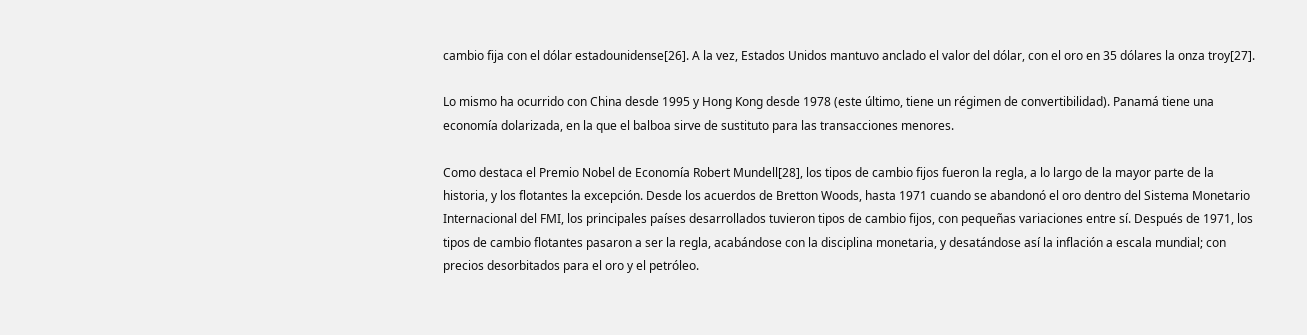cambio fija con el dólar estadounidense[26]. A la vez, Estados Unidos mantuvo anclado el valor del dólar, con el oro en 35 dólares la onza troy[27].

Lo mismo ha ocurrido con China desde 1995 y Hong Kong desde 1978 (este último, tiene un régimen de convertibilidad). Panamá tiene una economía dolarizada, en la que el balboa sirve de sustituto para las transacciones menores.

Como destaca el Premio Nobel de Economía Robert Mundell[28], los tipos de cambio fijos fueron la regla, a lo largo de la mayor parte de la historia, y los flotantes la excepción. Desde los acuerdos de Bretton Woods, hasta 1971 cuando se abandonó el oro dentro del Sistema Monetario Internacional del FMI, los principales países desarrollados tuvieron tipos de cambio fijos, con pequeñas variaciones entre sí. Después de 1971, los tipos de cambio flotantes pasaron a ser la regla, acabándose con la disciplina monetaria, y desatándose así la inflación a escala mundial; con precios desorbitados para el oro y el petróleo.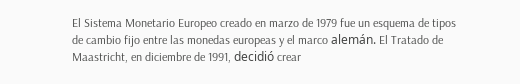El Sistema Monetario Europeo creado en marzo de 1979 fue un esquema de tipos de cambio fijo entre las monedas europeas y el marco alemán. El Tratado de Maastricht, en diciembre de 1991, decidió crear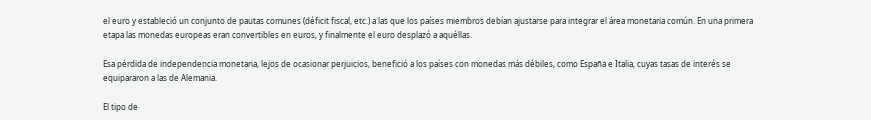el euro y estableció un conjunto de pautas comunes (déficit fiscal, etc.) a las que los países miembros debían ajustarse para integrar el área monetaria común. En una primera etapa las monedas europeas eran convertibles en euros, y finalmente el euro desplazó a aquéllas.

Esa pérdida de independencia monetaria, lejos de ocasionar perjuicios, benefició a los países con monedas más débiles, como España e Italia, cuyas tasas de interés se equipararon a las de Alemania.

El tipo de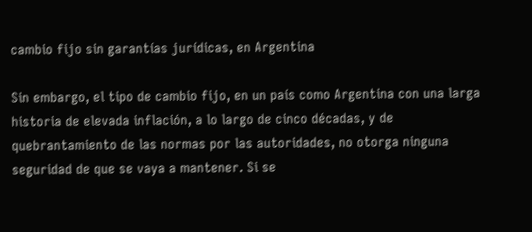cambio fijo sin garantías jurídicas, en Argentina

Sin embargo, el tipo de cambio fijo, en un país como Argentina con una larga historia de elevada inflación, a lo largo de cinco décadas, y de quebrantamiento de las normas por las autoridades, no otorga ninguna seguridad de que se vaya a mantener. Si se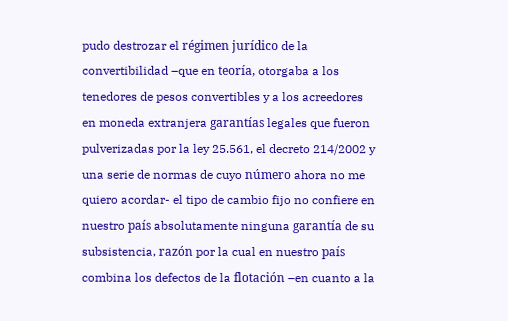pudo destrozar el régimen jurídico de la convertibilidad –que en teoría, otorgaba a los tenedores de pesos convertibles y a los acreedores en moneda extranjera garantías legales que fueron pulverizadas por la ley 25.561, el decreto 214/2002 y una serie de normas de cuyo número ahora no me quiero acordar- el tipo de cambio fijo no confiere en nuestro país absolutamente ninguna garantía de su subsistencia, razón por la cual en nuestro país combina los defectos de la flotación –en cuanto a la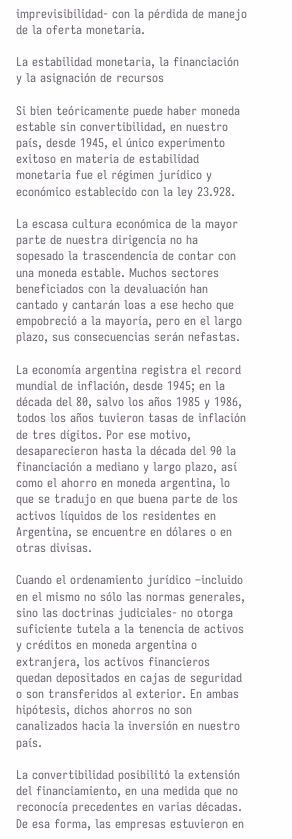imprevisibilidad- con la pérdida de manejo de la oferta monetaria.

La estabilidad monetaria, la financiación y la asignación de recursos

Si bien teóricamente puede haber moneda estable sin convertibilidad, en nuestro país, desde 1945, el único experimento exitoso en materia de estabilidad monetaria fue el régimen jurídico y económico establecido con la ley 23.928.

La escasa cultura económica de la mayor parte de nuestra dirigencia no ha sopesado la trascendencia de contar con una moneda estable. Muchos sectores beneficiados con la devaluación han cantado y cantarán loas a ese hecho que empobreció a la mayoría, pero en el largo plazo, sus consecuencias serán nefastas.

La economía argentina registra el record mundial de inflación, desde 1945; en la década del 80, salvo los años 1985 y 1986, todos los años tuvieron tasas de inflación de tres dígitos. Por ese motivo, desaparecieron hasta la década del 90 la financiación a mediano y largo plazo, así como el ahorro en moneda argentina, lo que se tradujo en que buena parte de los activos líquidos de los residentes en Argentina, se encuentre en dólares o en otras divisas.

Cuando el ordenamiento jurídico –incluido en el mismo no sólo las normas generales, sino las doctrinas judiciales- no otorga suficiente tutela a la tenencia de activos y créditos en moneda argentina o extranjera, los activos financieros quedan depositados en cajas de seguridad o son transferidos al exterior. En ambas hipótesis, dichos ahorros no son canalizados hacia la inversión en nuestro país.

La convertibilidad posibilitó la extensión del financiamiento, en una medida que no reconocía precedentes en varias décadas. De esa forma, las empresas estuvieron en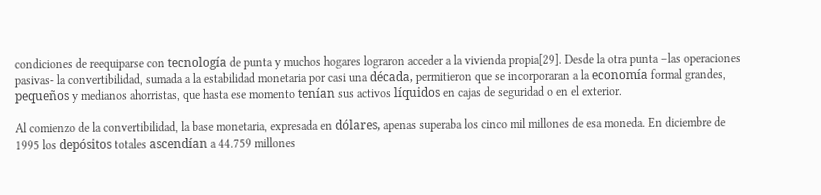condiciones de reequiparse con tecnología de punta y muchos hogares lograron acceder a la vivienda propia[29]. Desde la otra punta –las operaciones pasivas- la convertibilidad, sumada a la estabilidad monetaria por casi una década, permitieron que se incorporaran a la economía formal grandes, pequeños y medianos ahorristas, que hasta ese momento tenían sus activos líquidos en cajas de seguridad o en el exterior.

Al comienzo de la convertibilidad, la base monetaria, expresada en dólares, apenas superaba los cinco mil millones de esa moneda. En diciembre de 1995 los depósitos totales ascendían a 44.759 millones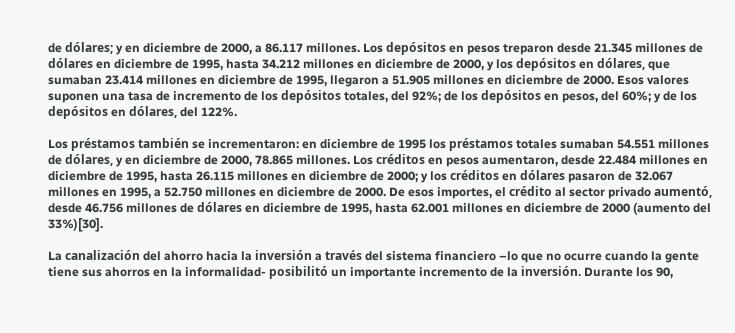de dólares; y en diciembre de 2000, a 86.117 millones. Los depósitos en pesos treparon desde 21.345 millones de dólares en diciembre de 1995, hasta 34.212 millones en diciembre de 2000, y los depósitos en dólares, que sumaban 23.414 millones en diciembre de 1995, llegaron a 51.905 millones en diciembre de 2000. Esos valores suponen una tasa de incremento de los depósitos totales, del 92%; de los depósitos en pesos, del 60%; y de los depósitos en dólares, del 122%.

Los préstamos también se incrementaron: en diciembre de 1995 los préstamos totales sumaban 54.551 millones de dólares, y en diciembre de 2000, 78.865 millones. Los créditos en pesos aumentaron, desde 22.484 millones en diciembre de 1995, hasta 26.115 millones en diciembre de 2000; y los créditos en dólares pasaron de 32.067 millones en 1995, a 52.750 millones en diciembre de 2000. De esos importes, el crédito al sector privado aumentó, desde 46.756 millones de dólares en diciembre de 1995, hasta 62.001 millones en diciembre de 2000 (aumento del 33%)[30].

La canalización del ahorro hacia la inversión a través del sistema financiero –lo que no ocurre cuando la gente tiene sus ahorros en la informalidad- posibilitó un importante incremento de la inversión. Durante los 90,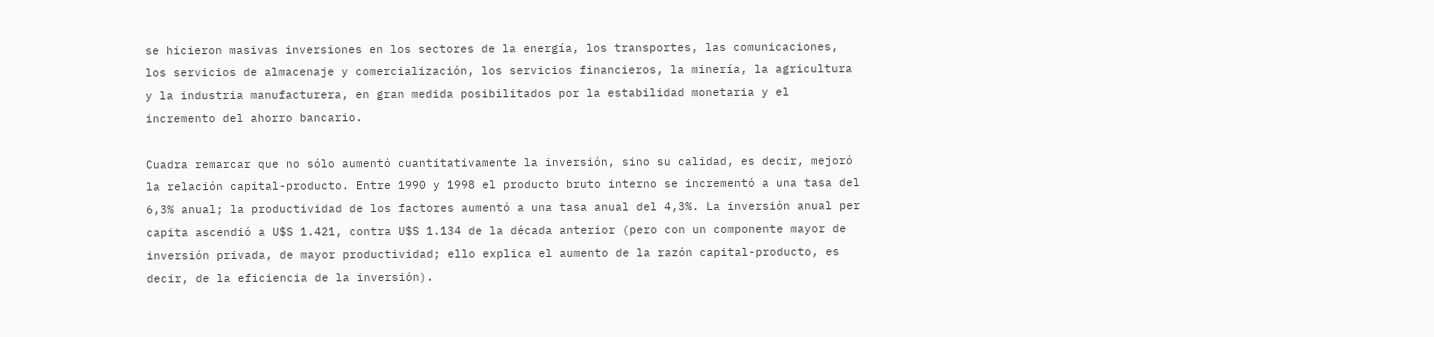se hicieron masivas inversiones en los sectores de la energía, los transportes, las comunicaciones, los servicios de almacenaje y comercialización, los servicios financieros, la minería, la agricultura y la industria manufacturera, en gran medida posibilitados por la estabilidad monetaria y el incremento del ahorro bancario.

Cuadra remarcar que no sólo aumentó cuantitativamente la inversión, sino su calidad, es decir, mejoró la relación capital-producto. Entre 1990 y 1998 el producto bruto interno se incrementó a una tasa del 6,3% anual; la productividad de los factores aumentó a una tasa anual del 4,3%. La inversión anual per capita ascendió a U$S 1.421, contra U$S 1.134 de la década anterior (pero con un componente mayor de inversión privada, de mayor productividad; ello explica el aumento de la razón capital-producto, es decir, de la eficiencia de la inversión).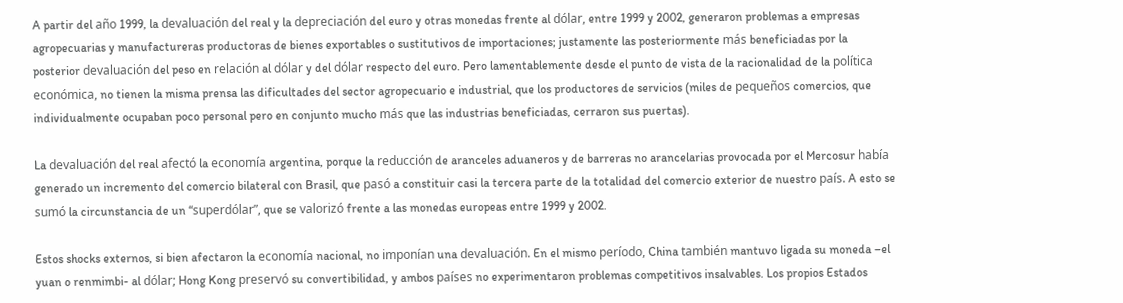A partir del año 1999, la devaluación del real y la depreciación del euro y otras monedas frente al dólar, entre 1999 y 2002, generaron problemas a empresas agropecuarias y manufactureras productoras de bienes exportables o sustitutivos de importaciones; justamente las posteriormente más beneficiadas por la posterior devaluación del peso en relación al dólar y del dólar respecto del euro. Pero lamentablemente desde el punto de vista de la racionalidad de la política económica, no tienen la misma prensa las dificultades del sector agropecuario e industrial, que los productores de servicios (miles de pequeños comercios, que individualmente ocupaban poco personal pero en conjunto mucho más que las industrias beneficiadas, cerraron sus puertas).

La devaluación del real afectó la economía argentina, porque la reducción de aranceles aduaneros y de barreras no arancelarias provocada por el Mercosur había generado un incremento del comercio bilateral con Brasil, que pasó a constituir casi la tercera parte de la totalidad del comercio exterior de nuestro país. A esto se sumó la circunstancia de un “superdólar”, que se valorizó frente a las monedas europeas entre 1999 y 2002.

Estos shocks externos, si bien afectaron la economía nacional, no imponían una devaluación. En el mismo período, China también mantuvo ligada su moneda –el yuan o renmimbi- al dólar; Hong Kong preservó su convertibilidad, y ambos países no experimentaron problemas competitivos insalvables. Los propios Estados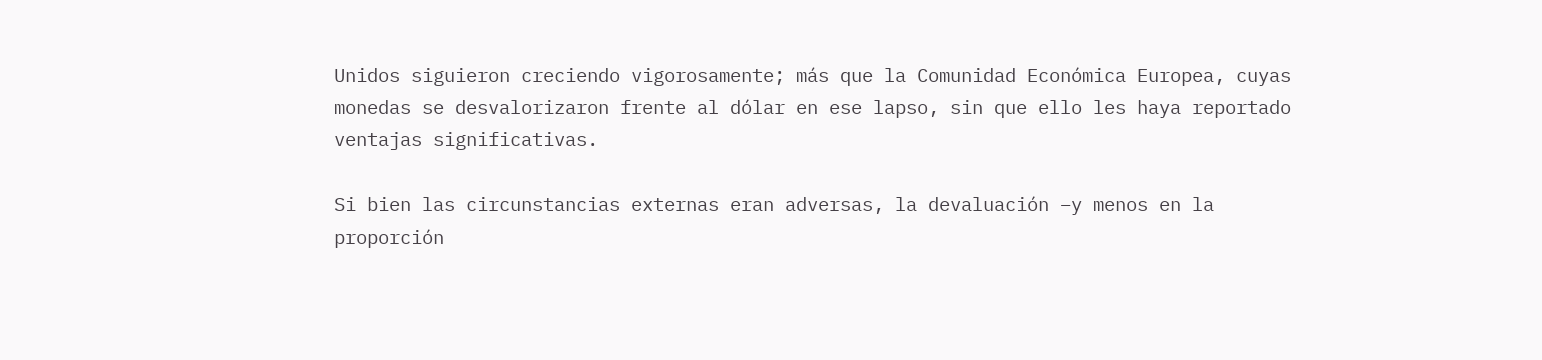Unidos siguieron creciendo vigorosamente; más que la Comunidad Económica Europea, cuyas monedas se desvalorizaron frente al dólar en ese lapso, sin que ello les haya reportado ventajas significativas.

Si bien las circunstancias externas eran adversas, la devaluación –y menos en la proporción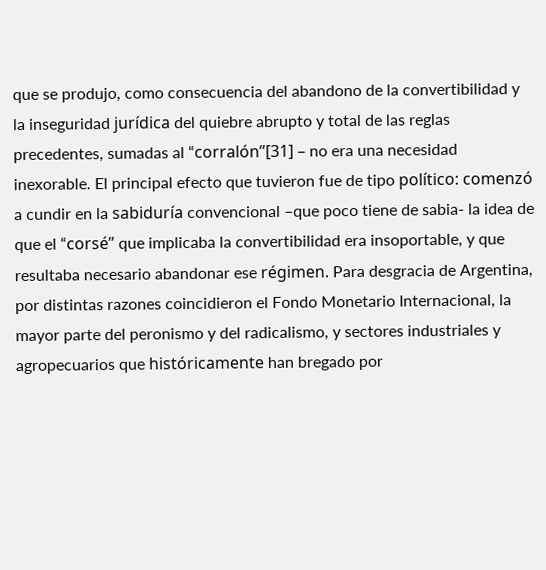que se produjo, como consecuencia del abandono de la convertibilidad y la inseguridad jurídica del quiebre abrupto y total de las reglas precedentes, sumadas al “corralón”[31] – no era una necesidad inexorable. El principal efecto que tuvieron fue de tipo político: comenzó a cundir en la sabiduría convencional –que poco tiene de sabia- la idea de que el “corsé” que implicaba la convertibilidad era insoportable, y que resultaba necesario abandonar ese régimen. Para desgracia de Argentina, por distintas razones coincidieron el Fondo Monetario Internacional, la mayor parte del peronismo y del radicalismo, y sectores industriales y agropecuarios que históricamente han bregado por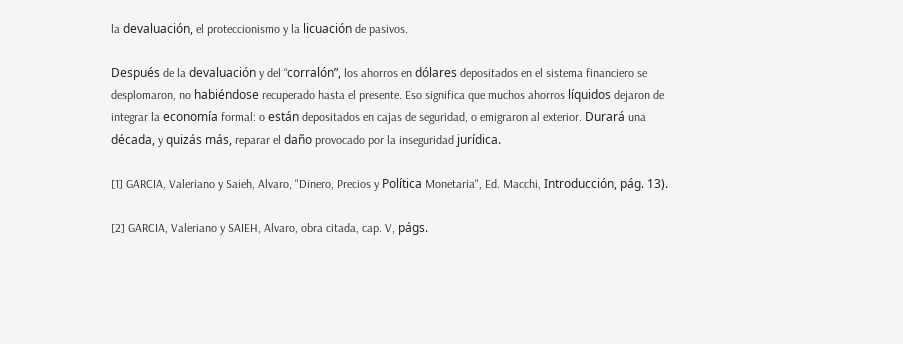la devaluación, el proteccionismo y la licuación de pasivos.

Después de la devaluación y del “corralón”, los ahorros en dólares depositados en el sistema financiero se desplomaron, no habiéndose recuperado hasta el presente. Eso significa que muchos ahorros líquidos dejaron de integrar la economía formal: o están depositados en cajas de seguridad, o emigraron al exterior. Durará una década, y quizás más, reparar el daño provocado por la inseguridad jurídica.

[1] GARCIA, Valeriano y Saieh, Alvaro, "Dinero, Precios y Política Monetaria", Ed. Macchi, Introducción, pág. 13).

[2] GARCIA, Valeriano y SAIEH, Alvaro, obra citada, cap. V, págs.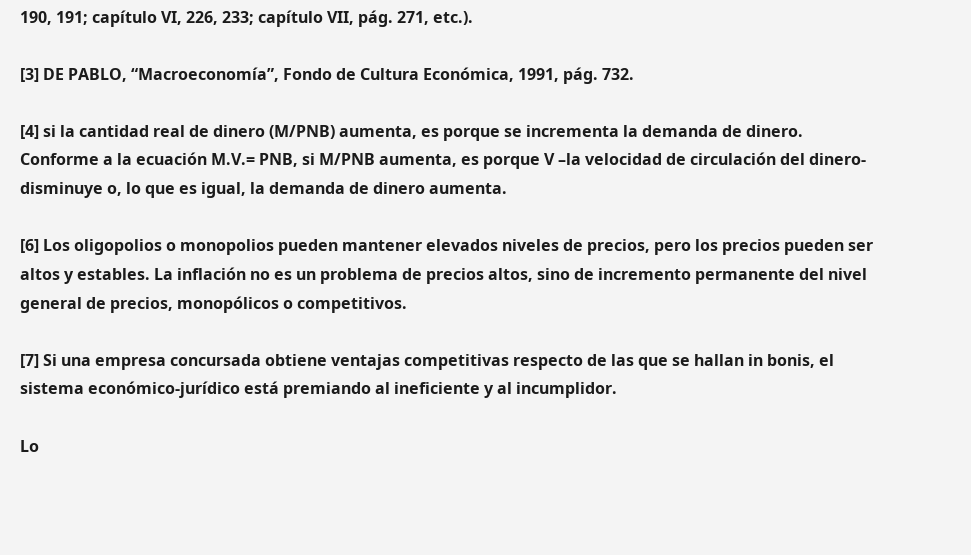190, 191; capítulo VI, 226, 233; capítulo VII, pág. 271, etc.).

[3] DE PABLO, “Macroeconomía”, Fondo de Cultura Económica, 1991, pág. 732.

[4] si la cantidad real de dinero (M/PNB) aumenta, es porque se incrementa la demanda de dinero. Conforme a la ecuación M.V.= PNB, si M/PNB aumenta, es porque V –la velocidad de circulación del dinero- disminuye o, lo que es igual, la demanda de dinero aumenta.

[6] Los oligopolios o monopolios pueden mantener elevados niveles de precios, pero los precios pueden ser altos y estables. La inflación no es un problema de precios altos, sino de incremento permanente del nivel general de precios, monopólicos o competitivos.

[7] Si una empresa concursada obtiene ventajas competitivas respecto de las que se hallan in bonis, el sistema económico-jurídico está premiando al ineficiente y al incumplidor.

Lo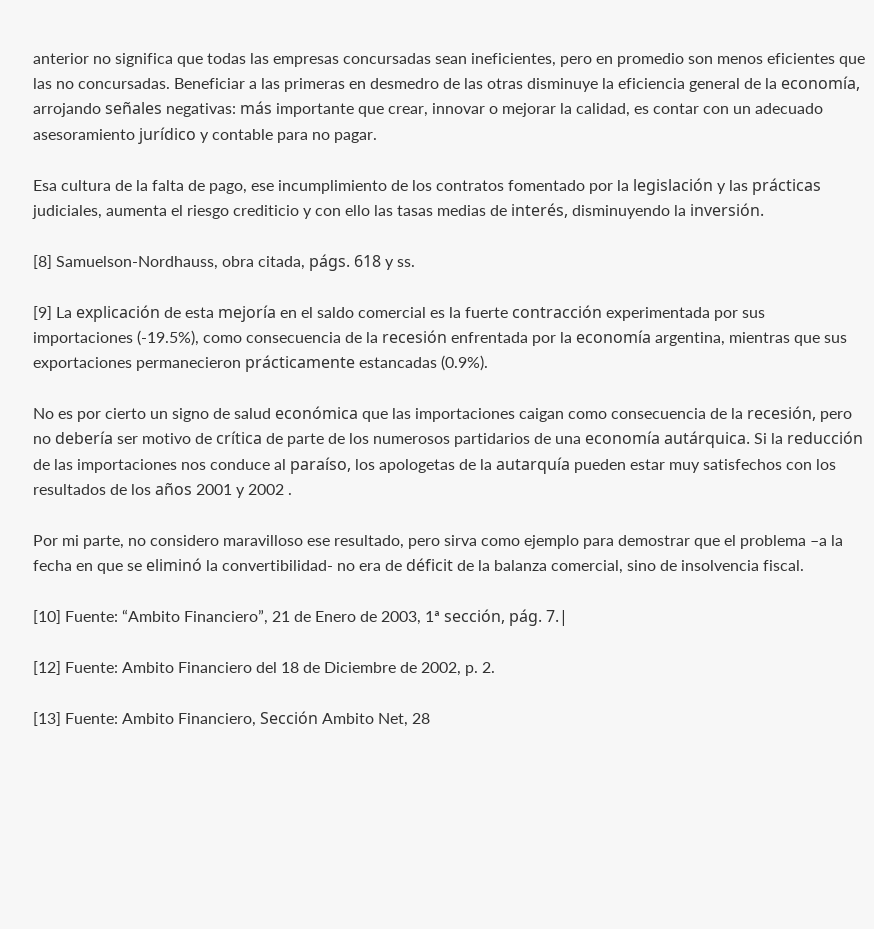anterior no significa que todas las empresas concursadas sean ineficientes, pero en promedio son menos eficientes que las no concursadas. Beneficiar a las primeras en desmedro de las otras disminuye la eficiencia general de la economía, arrojando señales negativas: más importante que crear, innovar o mejorar la calidad, es contar con un adecuado asesoramiento jurídico y contable para no pagar.

Esa cultura de la falta de pago, ese incumplimiento de los contratos fomentado por la legislación y las prácticas judiciales, aumenta el riesgo crediticio y con ello las tasas medias de interés, disminuyendo la inversión.

[8] Samuelson-Nordhauss, obra citada, págs. 618 y ss.

[9] La explicación de esta mejoría en el saldo comercial es la fuerte contracción experimentada por sus importaciones (-19.5%), como consecuencia de la recesión enfrentada por la economía argentina, mientras que sus exportaciones permanecieron prácticamente estancadas (0.9%).

No es por cierto un signo de salud económica que las importaciones caigan como consecuencia de la recesión, pero no debería ser motivo de crítica de parte de los numerosos partidarios de una economía autárquica. Si la reducción de las importaciones nos conduce al paraíso, los apologetas de la autarquía pueden estar muy satisfechos con los resultados de los años 2001 y 2002 .

Por mi parte, no considero maravilloso ese resultado, pero sirva como ejemplo para demostrar que el problema –a la fecha en que se eliminó la convertibilidad- no era de déficit de la balanza comercial, sino de insolvencia fiscal.

[10] Fuente: “Ambito Financiero”, 21 de Enero de 2003, 1ª sección, pág. 7.|

[12] Fuente: Ambito Financiero del 18 de Diciembre de 2002, p. 2.

[13] Fuente: Ambito Financiero, Sección Ambito Net, 28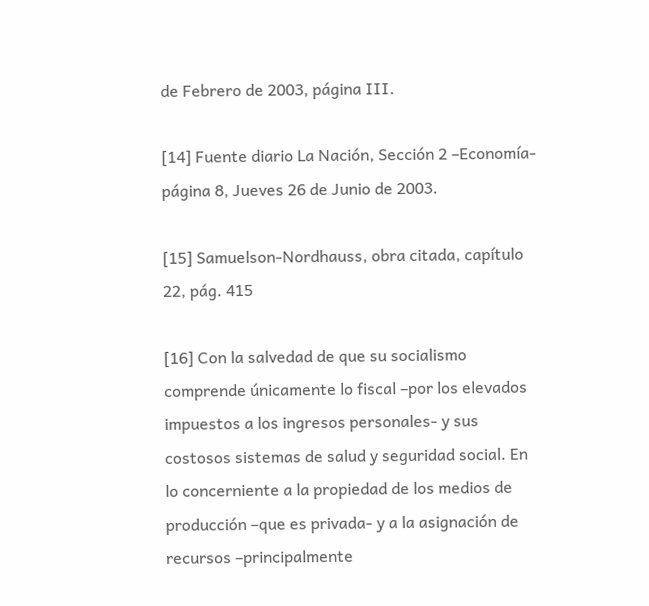de Febrero de 2003, página III.

[14] Fuente diario La Nación, Sección 2 –Economía- página 8, Jueves 26 de Junio de 2003.

[15] Samuelson-Nordhauss, obra citada, capítulo 22, pág. 415

[16] Con la salvedad de que su socialismo comprende únicamente lo fiscal –por los elevados impuestos a los ingresos personales- y sus costosos sistemas de salud y seguridad social. En lo concerniente a la propiedad de los medios de producción –que es privada- y a la asignación de recursos –principalmente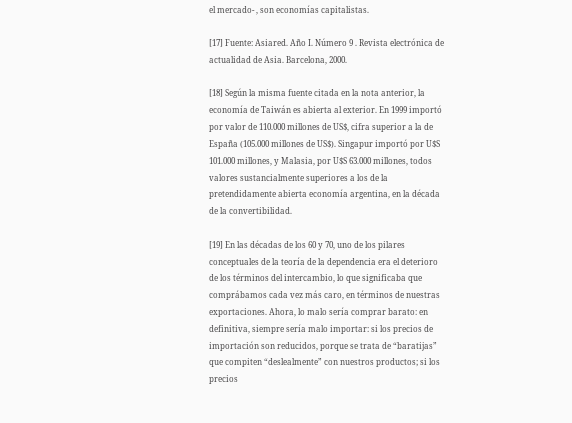el mercado- , son economías capitalistas.

[17] Fuente: Asiared. Año I. Número 9 . Revista electrónica de actualidad de Asia. Barcelona, 2000.

[18] Según la misma fuente citada en la nota anterior, la economía de Taiwán es abierta al exterior. En 1999 importó por valor de 110.000 millones de US$, cifra superior a la de España (105.000 millones de US$). Singapur importó por U$S 101.000 millones, y Malasia, por U$S 63.000 millones, todos valores sustancialmente superiores a los de la pretendidamente abierta economía argentina, en la década de la convertibilidad.

[19] En las décadas de los 60 y 70, uno de los pilares conceptuales de la teoría de la dependencia era el deterioro de los términos del intercambio, lo que significaba que comprábamos cada vez más caro, en términos de nuestras exportaciones. Ahora, lo malo sería comprar barato: en definitiva, siempre sería malo importar: si los precios de importación son reducidos, porque se trata de “baratijas” que compiten “deslealmente” con nuestros productos; si los precios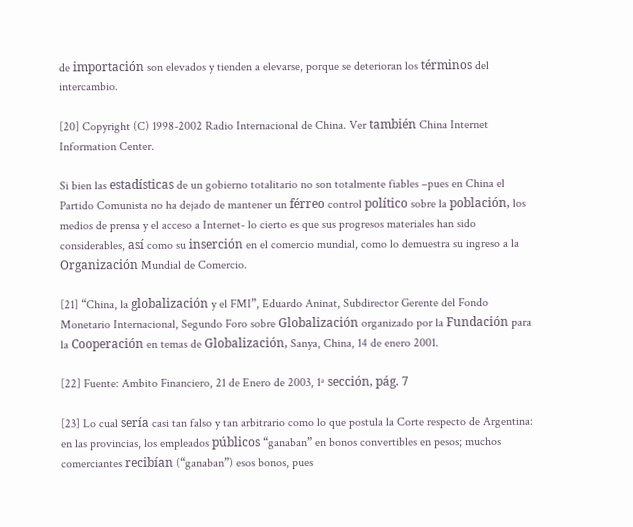de importación son elevados y tienden a elevarse, porque se deterioran los términos del intercambio.

[20] Copyright (C) 1998-2002 Radio Internacional de China. Ver también China Internet Information Center.

Si bien las estadísticas de un gobierno totalitario no son totalmente fiables –pues en China el Partido Comunista no ha dejado de mantener un férreo control político sobre la población, los medios de prensa y el acceso a Internet- lo cierto es que sus progresos materiales han sido considerables, así como su inserción en el comercio mundial, como lo demuestra su ingreso a la Organización Mundial de Comercio.

[21] “China, la globalización y el FMI”, Eduardo Aninat, Subdirector Gerente del Fondo Monetario Internacional, Segundo Foro sobre Globalización organizado por la Fundación para la Cooperación en temas de Globalización, Sanya, China, 14 de enero 2001.

[22] Fuente: Ambito Financiero, 21 de Enero de 2003, 1ª sección, pág. 7

[23] Lo cual sería casi tan falso y tan arbitrario como lo que postula la Corte respecto de Argentina: en las provincias, los empleados públicos “ganaban” en bonos convertibles en pesos; muchos comerciantes recibían (“ganaban”) esos bonos, pues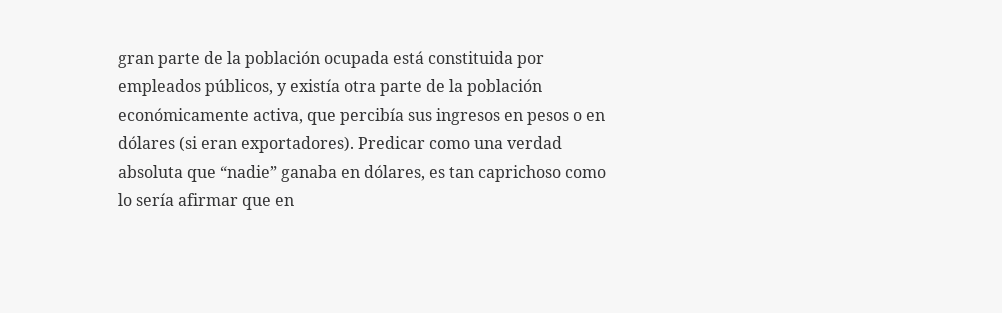gran parte de la población ocupada está constituida por empleados públicos, y existía otra parte de la población económicamente activa, que percibía sus ingresos en pesos o en dólares (si eran exportadores). Predicar como una verdad absoluta que “nadie” ganaba en dólares, es tan caprichoso como lo sería afirmar que en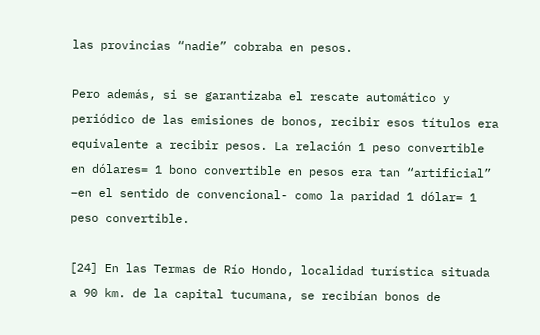las provincias “nadie” cobraba en pesos.

Pero además, si se garantizaba el rescate automático y periódico de las emisiones de bonos, recibir esos títulos era equivalente a recibir pesos. La relación 1 peso convertible en dólares= 1 bono convertible en pesos era tan “artificial” –en el sentido de convencional- como la paridad 1 dólar= 1 peso convertible.

[24] En las Termas de Río Hondo, localidad turística situada a 90 km. de la capital tucumana, se recibían bonos de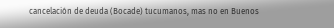cancelación de deuda (Bocade) tucumanos, mas no en Buenos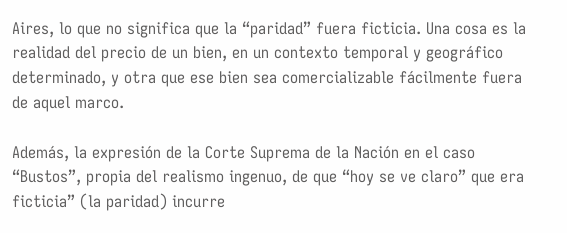Aires, lo que no significa que la “paridad” fuera ficticia. Una cosa es la realidad del precio de un bien, en un contexto temporal y geográfico determinado, y otra que ese bien sea comercializable fácilmente fuera de aquel marco.

Además, la expresión de la Corte Suprema de la Nación en el caso “Bustos”, propia del realismo ingenuo, de que “hoy se ve claro” que era ficticia” (la paridad) incurre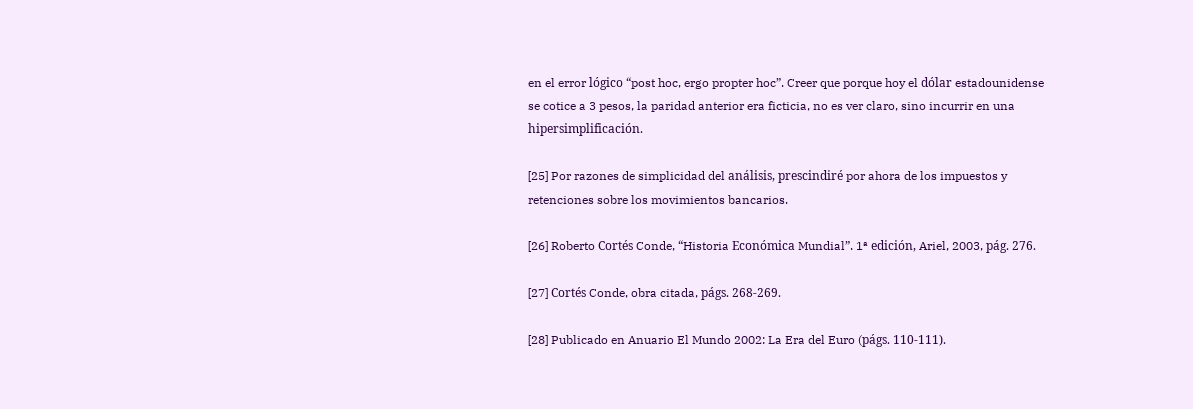en el error lógico “post hoc, ergo propter hoc”. Creer que porque hoy el dólar estadounidense se cotice a 3 pesos, la paridad anterior era ficticia, no es ver claro, sino incurrir en una hipersimplificación.

[25] Por razones de simplicidad del análisis, prescindiré por ahora de los impuestos y retenciones sobre los movimientos bancarios.

[26] Roberto Cortés Conde, “Historia Económica Mundial”. 1ª edición, Ariel, 2003, pág. 276.

[27] Cortés Conde, obra citada, págs. 268-269.

[28] Publicado en Anuario El Mundo 2002: La Era del Euro (págs. 110-111).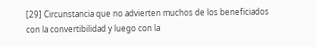[29] Circunstancia que no advierten muchos de los beneficiados con la convertibilidad y luego con la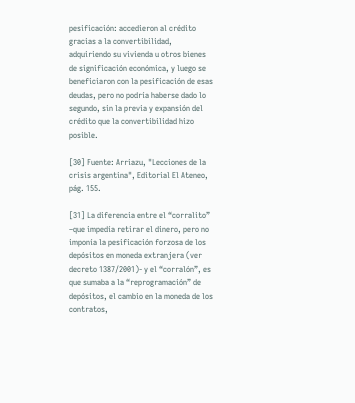pesificación: accedieron al crédito gracias a la convertibilidad, adquiriendo su vivienda u otros bienes de significación económica, y luego se beneficiaron con la pesificación de esas deudas, pero no podría haberse dado lo segundo, sin la previa y expansión del crédito que la convertibilidad hizo posible.

[30] Fuente: Arriazu, "Lecciones de la crisis argentina", Editorial El Ateneo, pág. 155.

[31] La diferencia entre el “corralito” –que impedía retirar el dinero, pero no imponía la pesificación forzosa de los depósitos en moneda extranjera (ver decreto 1387/2001)- y el “corralón”, es que sumaba a la “reprogramación” de depósitos, el cambio en la moneda de los contratos,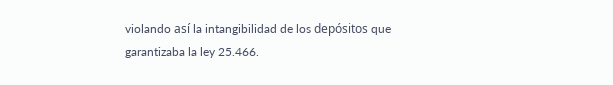violando así la intangibilidad de los depósitos que garantizaba la ley 25.466.